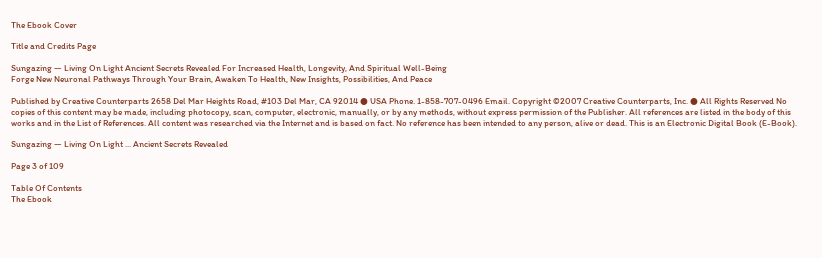The Ebook Cover

Title and Credits Page

Sungazing — Living On Light Ancient Secrets Revealed For Increased Health, Longevity, And Spiritual Well-Being
Forge New Neuronal Pathways Through Your Brain, Awaken To Health, New Insights, Possibilities, And Peace

Published by Creative Counterparts 2658 Del Mar Heights Road, #103 Del Mar, CA 92014 ● USA Phone. 1-858-707-0496 Email. Copyright ©2007 Creative Counterparts, Inc. ● All Rights Reserved No copies of this content may be made, including photocopy, scan, computer, electronic, manually, or by any methods, without express permission of the Publisher. All references are listed in the body of this works and in the List of References. All content was researched via the Internet and is based on fact. No reference has been intended to any person, alive or dead. This is an Electronic Digital Book (E-Book).

Sungazing — Living On Light ... Ancient Secrets Revealed

Page 3 of 109

Table Of Contents
The Ebook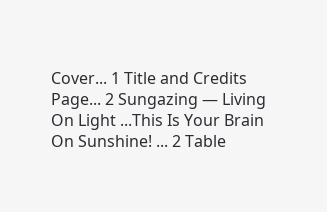Cover... 1 Title and Credits Page... 2 Sungazing — Living On Light ...This Is Your Brain On Sunshine! ... 2 Table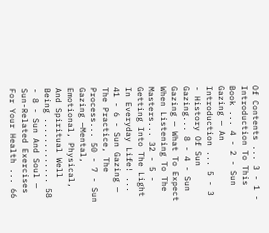Of Contents ... 3 - 1 - Introduction To This Book ... 4 - 2 - Sun Gazing — An Introduction ... 5 - 3 - History Of Sun Gazing... 8 - 4 - Sun Gazing — What To Expect When Listening To The Masters... 32 - 5 - Getting Into The Light In Everyday Life! ... 41 - 6 - Sun Gazing — The Practice, The Process... 50 - 7 - Sun Gazing —Mental, Emotional, Physical, And Spiritual Well Being ............. 58 - 8 - Sun And Soul — Sun-Related Exercises For Your Health ... 66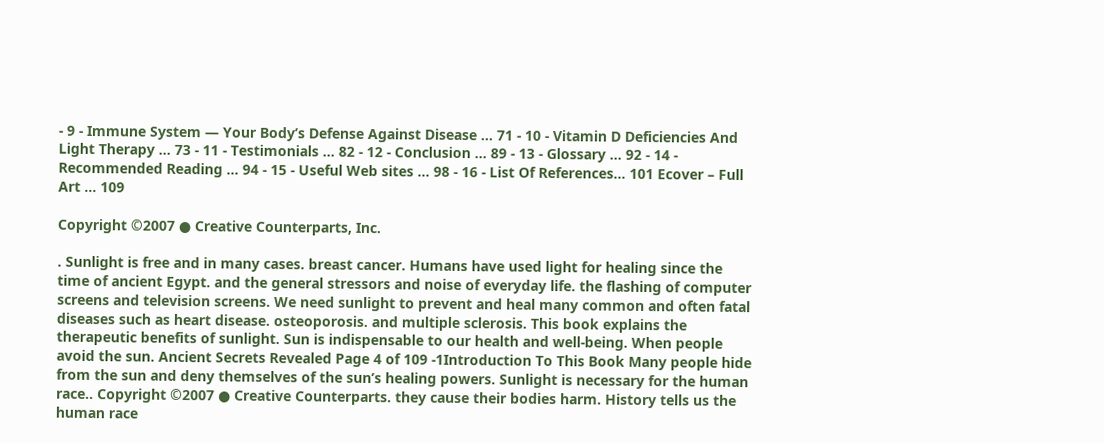- 9 - Immune System — Your Body’s Defense Against Disease ... 71 - 10 - Vitamin D Deficiencies And Light Therapy ... 73 - 11 - Testimonials ... 82 - 12 - Conclusion ... 89 - 13 - Glossary ... 92 - 14 - Recommended Reading ... 94 - 15 - Useful Web sites ... 98 - 16 - List Of References... 101 Ecover – Full Art ... 109

Copyright ©2007 ● Creative Counterparts, Inc.

. Sunlight is free and in many cases. breast cancer. Humans have used light for healing since the time of ancient Egypt. and the general stressors and noise of everyday life. the flashing of computer screens and television screens. We need sunlight to prevent and heal many common and often fatal diseases such as heart disease. osteoporosis. and multiple sclerosis. This book explains the therapeutic benefits of sunlight. Sun is indispensable to our health and well-being. When people avoid the sun. Ancient Secrets Revealed Page 4 of 109 -1Introduction To This Book Many people hide from the sun and deny themselves of the sun’s healing powers. Sunlight is necessary for the human race.. Copyright ©2007 ● Creative Counterparts. they cause their bodies harm. History tells us the human race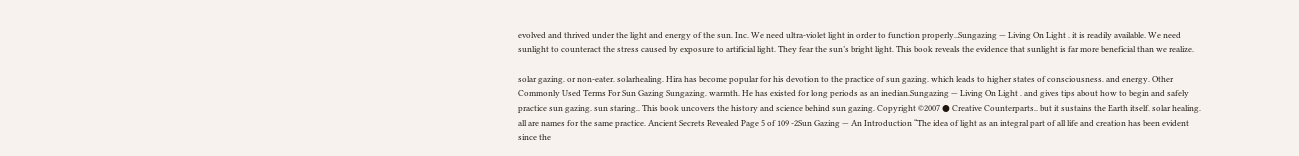evolved and thrived under the light and energy of the sun. Inc. We need ultra-violet light in order to function properly..Sungazing — Living On Light . it is readily available. We need sunlight to counteract the stress caused by exposure to artificial light. They fear the sun’s bright light. This book reveals the evidence that sunlight is far more beneficial than we realize.

solar gazing. or non-eater. solarhealing. Hira has become popular for his devotion to the practice of sun gazing. which leads to higher states of consciousness. and energy. Other Commonly Used Terms For Sun Gazing Sungazing. warmth. He has existed for long periods as an inedian.Sungazing — Living On Light . and gives tips about how to begin and safely practice sun gazing. sun staring.. This book uncovers the history and science behind sun gazing. Copyright ©2007 ● Creative Counterparts.. but it sustains the Earth itself. solar healing. all are names for the same practice. Ancient Secrets Revealed Page 5 of 109 -2Sun Gazing — An Introduction “The idea of light as an integral part of all life and creation has been evident since the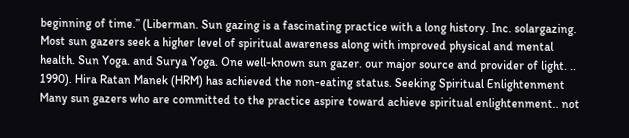beginning of time.” (Liberman. Sun gazing is a fascinating practice with a long history. Inc. solargazing. Most sun gazers seek a higher level of spiritual awareness along with improved physical and mental health. Sun Yoga. and Surya Yoga. One well-known sun gazer. our major source and provider of light. .. 1990). Hira Ratan Manek (HRM) has achieved the non-eating status. Seeking Spiritual Enlightenment Many sun gazers who are committed to the practice aspire toward achieve spiritual enlightenment.. not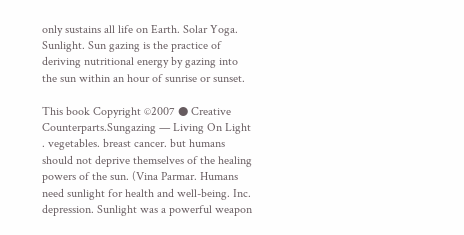only sustains all life on Earth. Solar Yoga. Sunlight. Sun gazing is the practice of deriving nutritional energy by gazing into the sun within an hour of sunrise or sunset.

This book Copyright ©2007 ● Creative Counterparts.Sungazing — Living On Light . vegetables. breast cancer. but humans should not deprive themselves of the healing powers of the sun. (Vina Parmar. Humans need sunlight for health and well-being. Inc. depression. Sunlight was a powerful weapon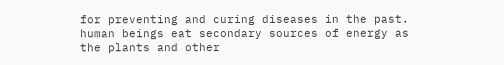for preventing and curing diseases in the past. human beings eat secondary sources of energy as the plants and other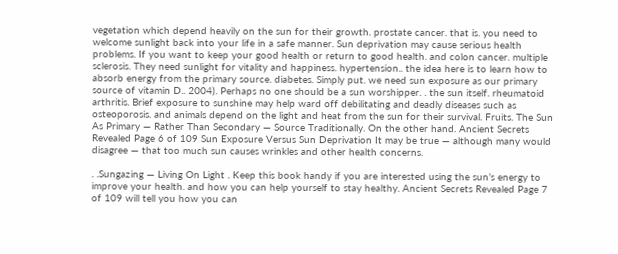vegetation which depend heavily on the sun for their growth. prostate cancer. that is. you need to welcome sunlight back into your life in a safe manner. Sun deprivation may cause serious health problems. If you want to keep your good health or return to good health. and colon cancer. multiple sclerosis. They need sunlight for vitality and happiness. hypertension.. the idea here is to learn how to absorb energy from the primary source. diabetes. Simply put. we need sun exposure as our primary source of vitamin D.. 2004). Perhaps no one should be a sun worshipper. . the sun itself. rheumatoid arthritis. Brief exposure to sunshine may help ward off debilitating and deadly diseases such as osteoporosis. and animals depend on the light and heat from the sun for their survival. Fruits. The Sun As Primary — Rather Than Secondary — Source Traditionally. On the other hand. Ancient Secrets Revealed Page 6 of 109 Sun Exposure Versus Sun Deprivation It may be true — although many would disagree — that too much sun causes wrinkles and other health concerns.

. .Sungazing — Living On Light . Keep this book handy if you are interested using the sun’s energy to improve your health. and how you can help yourself to stay healthy. Ancient Secrets Revealed Page 7 of 109 will tell you how you can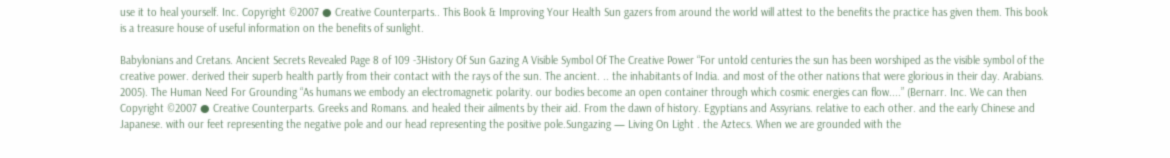use it to heal yourself. Inc. Copyright ©2007 ● Creative Counterparts.. This Book & Improving Your Health Sun gazers from around the world will attest to the benefits the practice has given them. This book is a treasure house of useful information on the benefits of sunlight.

Babylonians and Cretans. Ancient Secrets Revealed Page 8 of 109 -3History Of Sun Gazing A Visible Symbol Of The Creative Power “For untold centuries the sun has been worshiped as the visible symbol of the creative power. derived their superb health partly from their contact with the rays of the sun. The ancient. .. the inhabitants of India. and most of the other nations that were glorious in their day. Arabians. 2005). The Human Need For Grounding “As humans we embody an electromagnetic polarity. our bodies become an open container through which cosmic energies can flow....” (Bernarr. Inc. We can then Copyright ©2007 ● Creative Counterparts. Greeks and Romans. and healed their ailments by their aid. From the dawn of history. Egyptians and Assyrians. relative to each other. and the early Chinese and Japanese. with our feet representing the negative pole and our head representing the positive pole.Sungazing — Living On Light . the Aztecs. When we are grounded with the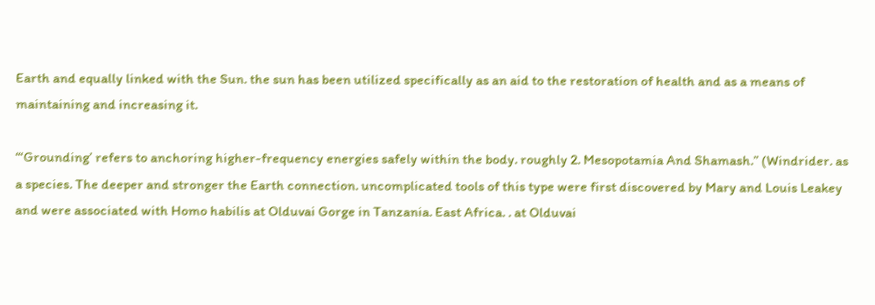Earth and equally linked with the Sun. the sun has been utilized specifically as an aid to the restoration of health and as a means of maintaining and increasing it.

“‘Grounding’ refers to anchoring higher-frequency energies safely within the body. roughly 2. Mesopotamia And Shamash.” (Windrider. as a species. The deeper and stronger the Earth connection. uncomplicated tools of this type were first discovered by Mary and Louis Leakey and were associated with Homo habilis at Olduvai Gorge in Tanzania. East Africa. . at Olduvai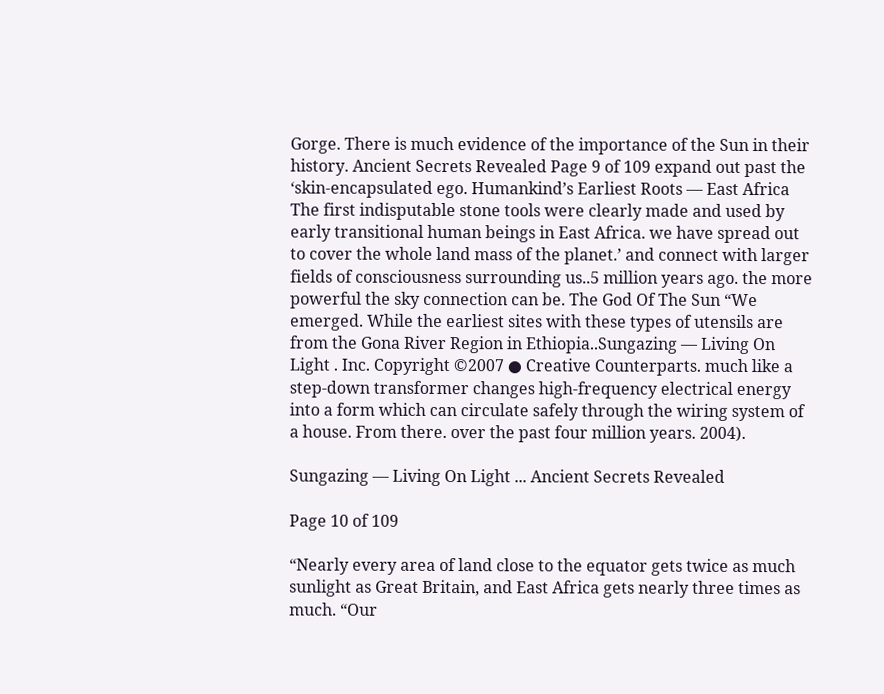Gorge. There is much evidence of the importance of the Sun in their history. Ancient Secrets Revealed Page 9 of 109 expand out past the ‘skin-encapsulated ego. Humankind’s Earliest Roots — East Africa The first indisputable stone tools were clearly made and used by early transitional human beings in East Africa. we have spread out to cover the whole land mass of the planet.’ and connect with larger fields of consciousness surrounding us..5 million years ago. the more powerful the sky connection can be. The God Of The Sun “We emerged. While the earliest sites with these types of utensils are from the Gona River Region in Ethiopia..Sungazing — Living On Light . Inc. Copyright ©2007 ● Creative Counterparts. much like a step-down transformer changes high-frequency electrical energy into a form which can circulate safely through the wiring system of a house. From there. over the past four million years. 2004).

Sungazing — Living On Light ... Ancient Secrets Revealed

Page 10 of 109

“Nearly every area of land close to the equator gets twice as much sunlight as Great Britain, and East Africa gets nearly three times as much. “Our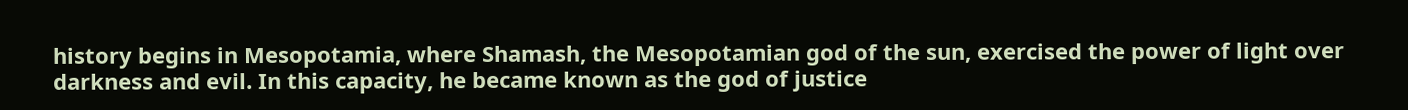history begins in Mesopotamia, where Shamash, the Mesopotamian god of the sun, exercised the power of light over darkness and evil. In this capacity, he became known as the god of justice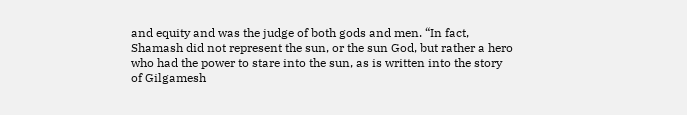and equity and was the judge of both gods and men. “In fact, Shamash did not represent the sun, or the sun God, but rather a hero who had the power to stare into the sun, as is written into the story of Gilgamesh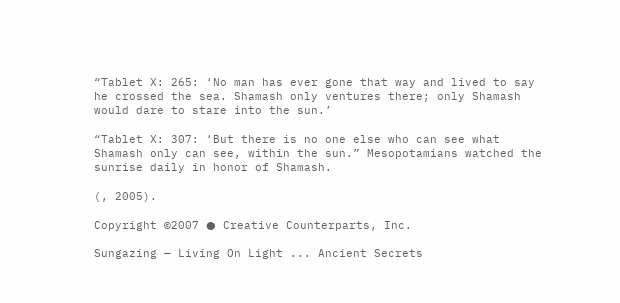“Tablet X: 265: ‘No man has ever gone that way and lived to say he crossed the sea. Shamash only ventures there; only Shamash would dare to stare into the sun.’

“Tablet X: 307: ‘But there is no one else who can see what Shamash only can see, within the sun.” Mesopotamians watched the sunrise daily in honor of Shamash.

(, 2005).

Copyright ©2007 ● Creative Counterparts, Inc.

Sungazing — Living On Light ... Ancient Secrets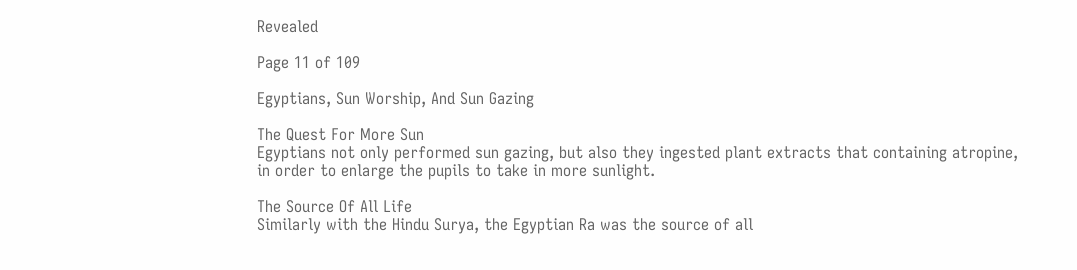Revealed

Page 11 of 109

Egyptians, Sun Worship, And Sun Gazing

The Quest For More Sun
Egyptians not only performed sun gazing, but also they ingested plant extracts that containing atropine, in order to enlarge the pupils to take in more sunlight.

The Source Of All Life
Similarly with the Hindu Surya, the Egyptian Ra was the source of all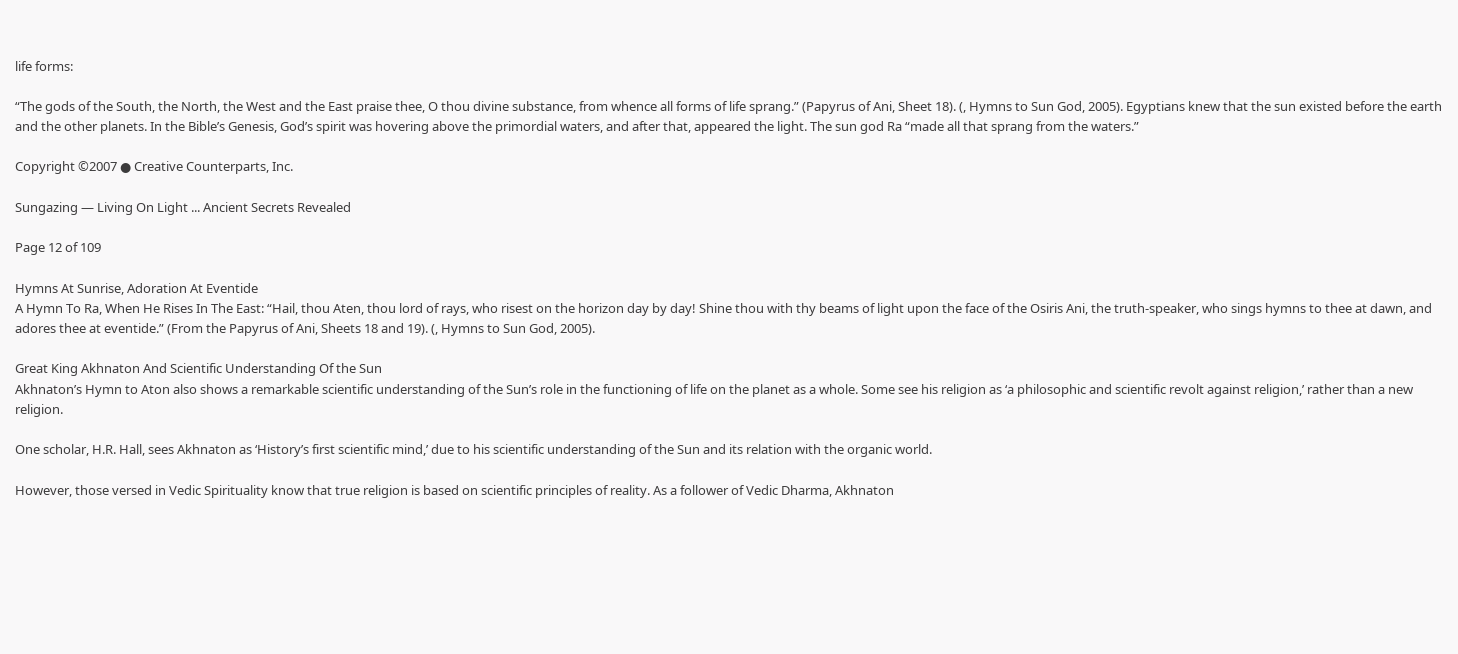life forms:

“The gods of the South, the North, the West and the East praise thee, O thou divine substance, from whence all forms of life sprang.” (Papyrus of Ani, Sheet 18). (, Hymns to Sun God, 2005). Egyptians knew that the sun existed before the earth and the other planets. In the Bible’s Genesis, God’s spirit was hovering above the primordial waters, and after that, appeared the light. The sun god Ra “made all that sprang from the waters.”

Copyright ©2007 ● Creative Counterparts, Inc.

Sungazing — Living On Light ... Ancient Secrets Revealed

Page 12 of 109

Hymns At Sunrise, Adoration At Eventide
A Hymn To Ra, When He Rises In The East: “Hail, thou Aten, thou lord of rays, who risest on the horizon day by day! Shine thou with thy beams of light upon the face of the Osiris Ani, the truth-speaker, who sings hymns to thee at dawn, and adores thee at eventide.” (From the Papyrus of Ani, Sheets 18 and 19). (, Hymns to Sun God, 2005).

Great King Akhnaton And Scientific Understanding Of the Sun
Akhnaton’s Hymn to Aton also shows a remarkable scientific understanding of the Sun’s role in the functioning of life on the planet as a whole. Some see his religion as ‘a philosophic and scientific revolt against religion,’ rather than a new religion.

One scholar, H.R. Hall, sees Akhnaton as ‘History’s first scientific mind,’ due to his scientific understanding of the Sun and its relation with the organic world.

However, those versed in Vedic Spirituality know that true religion is based on scientific principles of reality. As a follower of Vedic Dharma, Akhnaton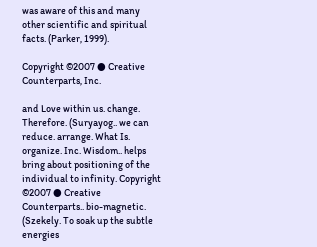was aware of this and many other scientific and spiritual facts. (Parker, 1999).

Copyright ©2007 ● Creative Counterparts, Inc.

and Love within us. change. Therefore. (Suryayog.. we can reduce. arrange. What Is. organize. Inc. Wisdom.. helps bring about positioning of the individual to infinity. Copyright ©2007 ● Creative Counterparts.. bio-magnetic. (Szekely. To soak up the subtle energies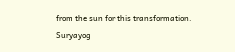from the sun for this transformation. Suryayog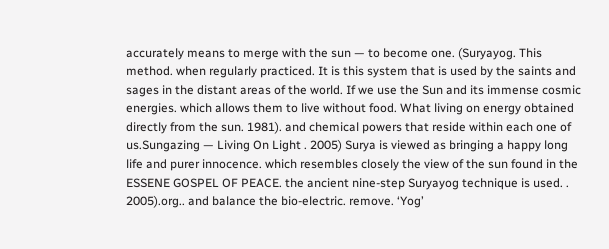accurately means to merge with the sun — to become one. (Suryayog. This method. when regularly practiced. It is this system that is used by the saints and sages in the distant areas of the world. If we use the Sun and its immense cosmic energies. which allows them to live without food. What living on energy obtained directly from the sun. 1981). and chemical powers that reside within each one of us.Sungazing — Living On Light . 2005) Surya is viewed as bringing a happy long life and purer innocence. which resembles closely the view of the sun found in the ESSENE GOSPEL OF PEACE. the ancient nine-step Suryayog technique is used. . 2005).org.. and balance the bio-electric. remove. ‘Yog’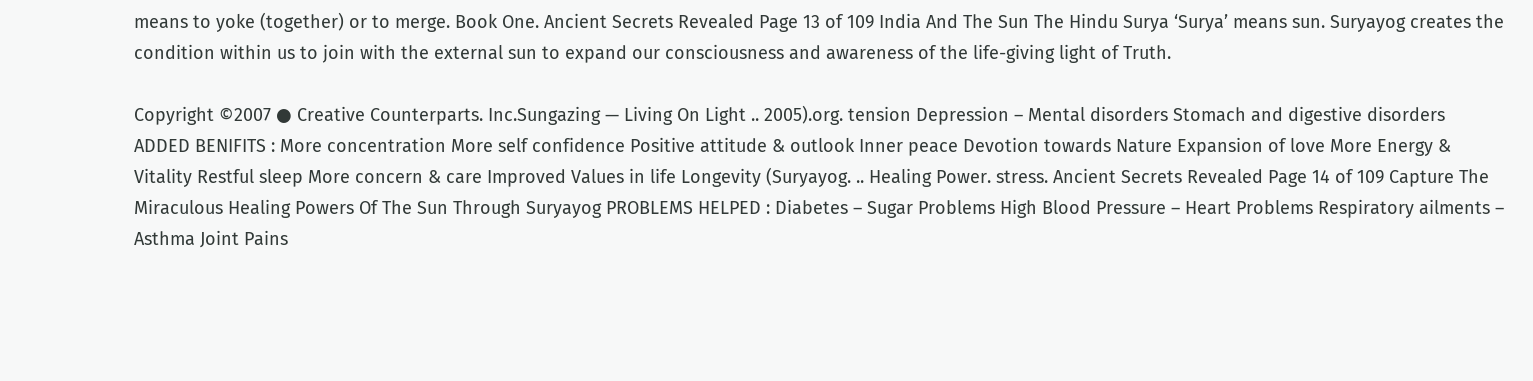means to yoke (together) or to merge. Book One. Ancient Secrets Revealed Page 13 of 109 India And The Sun The Hindu Surya ‘Surya’ means sun. Suryayog creates the condition within us to join with the external sun to expand our consciousness and awareness of the life-giving light of Truth.

Copyright ©2007 ● Creative Counterparts. Inc.Sungazing — Living On Light .. 2005).org. tension Depression – Mental disorders Stomach and digestive disorders ADDED BENIFITS : More concentration More self confidence Positive attitude & outlook Inner peace Devotion towards Nature Expansion of love More Energy & Vitality Restful sleep More concern & care Improved Values in life Longevity (Suryayog. .. Healing Power. stress. Ancient Secrets Revealed Page 14 of 109 Capture The Miraculous Healing Powers Of The Sun Through Suryayog PROBLEMS HELPED : Diabetes – Sugar Problems High Blood Pressure – Heart Problems Respiratory ailments – Asthma Joint Pains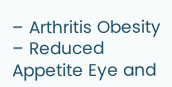– Arthritis Obesity – Reduced Appetite Eye and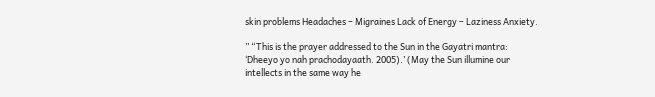skin problems Headaches – Migraines Lack of Energy – Laziness Anxiety.

” “This is the prayer addressed to the Sun in the Gayatri mantra: ‘Dheeyo yo nah prachodayaath. 2005).’ (May the Sun illumine our intellects in the same way he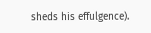sheds his effulgence).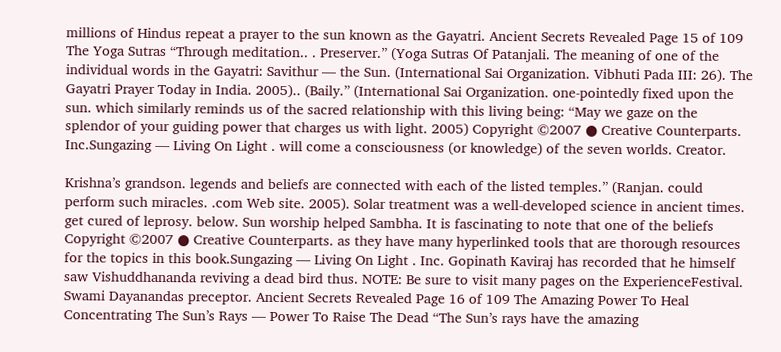millions of Hindus repeat a prayer to the sun known as the Gayatri. Ancient Secrets Revealed Page 15 of 109 The Yoga Sutras “Through meditation.. . Preserver.” (Yoga Sutras Of Patanjali. The meaning of one of the individual words in the Gayatri: Savithur — the Sun. (International Sai Organization. Vibhuti Pada III: 26). The Gayatri Prayer Today in India. 2005).. (Baily.” (International Sai Organization. one-pointedly fixed upon the sun. which similarly reminds us of the sacred relationship with this living being: “May we gaze on the splendor of your guiding power that charges us with light. 2005) Copyright ©2007 ● Creative Counterparts. Inc.Sungazing — Living On Light . will come a consciousness (or knowledge) of the seven worlds. Creator.

Krishna’s grandson. legends and beliefs are connected with each of the listed temples.” (Ranjan. could perform such miracles. .com Web site. 2005). Solar treatment was a well-developed science in ancient times. get cured of leprosy. below. Sun worship helped Sambha. It is fascinating to note that one of the beliefs Copyright ©2007 ● Creative Counterparts. as they have many hyperlinked tools that are thorough resources for the topics in this book.Sungazing — Living On Light . Inc. Gopinath Kaviraj has recorded that he himself saw Vishuddhananda reviving a dead bird thus. NOTE: Be sure to visit many pages on the ExperienceFestival. Swami Dayanandas preceptor. Ancient Secrets Revealed Page 16 of 109 The Amazing Power To Heal Concentrating The Sun’s Rays — Power To Raise The Dead “The Sun’s rays have the amazing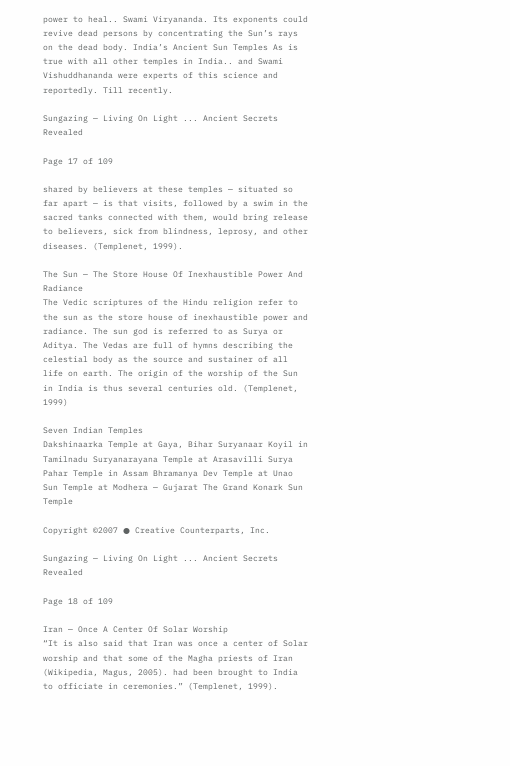power to heal.. Swami Viryananda. Its exponents could revive dead persons by concentrating the Sun’s rays on the dead body. India’s Ancient Sun Temples As is true with all other temples in India.. and Swami Vishuddhananda were experts of this science and reportedly. Till recently.

Sungazing — Living On Light ... Ancient Secrets Revealed

Page 17 of 109

shared by believers at these temples — situated so far apart — is that visits, followed by a swim in the sacred tanks connected with them, would bring release to believers, sick from blindness, leprosy, and other diseases. (Templenet, 1999).

The Sun — The Store House Of Inexhaustible Power And Radiance
The Vedic scriptures of the Hindu religion refer to the sun as the store house of inexhaustible power and radiance. The sun god is referred to as Surya or Aditya. The Vedas are full of hymns describing the celestial body as the source and sustainer of all life on earth. The origin of the worship of the Sun in India is thus several centuries old. (Templenet, 1999)

Seven Indian Temples
Dakshinaarka Temple at Gaya, Bihar Suryanaar Koyil in Tamilnadu Suryanarayana Temple at Arasavilli Surya Pahar Temple in Assam Bhramanya Dev Temple at Unao Sun Temple at Modhera — Gujarat The Grand Konark Sun Temple

Copyright ©2007 ● Creative Counterparts, Inc.

Sungazing — Living On Light ... Ancient Secrets Revealed

Page 18 of 109

Iran — Once A Center Of Solar Worship
“It is also said that Iran was once a center of Solar worship and that some of the Magha priests of Iran (Wikipedia, Magus, 2005). had been brought to India to officiate in ceremonies.” (Templenet, 1999).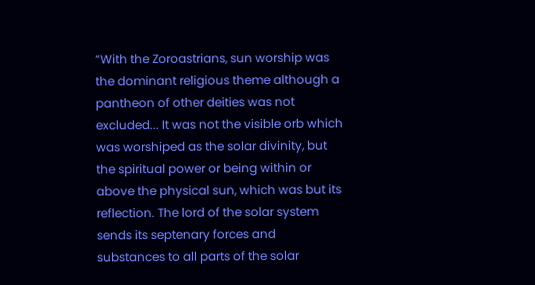“With the Zoroastrians, sun worship was the dominant religious theme although a pantheon of other deities was not excluded... It was not the visible orb which was worshiped as the solar divinity, but the spiritual power or being within or above the physical sun, which was but its reflection. The lord of the solar system sends its septenary forces and substances to all parts of the solar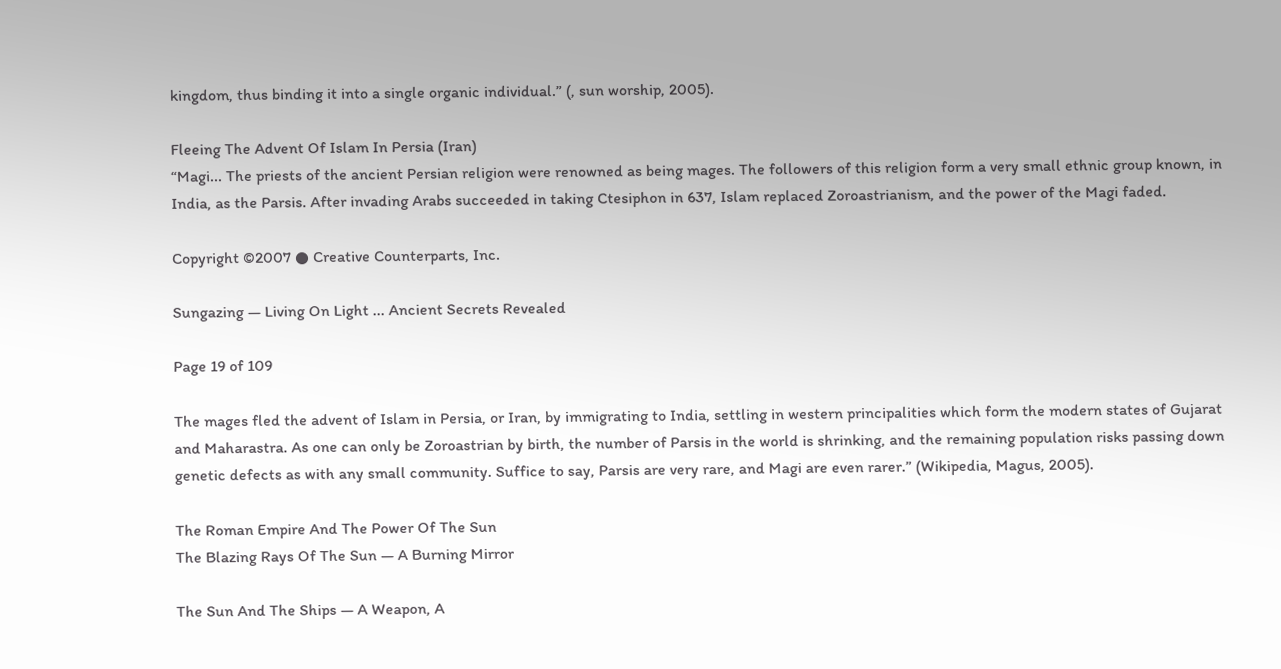kingdom, thus binding it into a single organic individual.” (, sun worship, 2005).

Fleeing The Advent Of Islam In Persia (Iran)
“Magi... The priests of the ancient Persian religion were renowned as being mages. The followers of this religion form a very small ethnic group known, in India, as the Parsis. After invading Arabs succeeded in taking Ctesiphon in 637, Islam replaced Zoroastrianism, and the power of the Magi faded.

Copyright ©2007 ● Creative Counterparts, Inc.

Sungazing — Living On Light ... Ancient Secrets Revealed

Page 19 of 109

The mages fled the advent of Islam in Persia, or Iran, by immigrating to India, settling in western principalities which form the modern states of Gujarat and Maharastra. As one can only be Zoroastrian by birth, the number of Parsis in the world is shrinking, and the remaining population risks passing down genetic defects as with any small community. Suffice to say, Parsis are very rare, and Magi are even rarer.” (Wikipedia, Magus, 2005).

The Roman Empire And The Power Of The Sun
The Blazing Rays Of The Sun — A Burning Mirror

The Sun And The Ships — A Weapon, A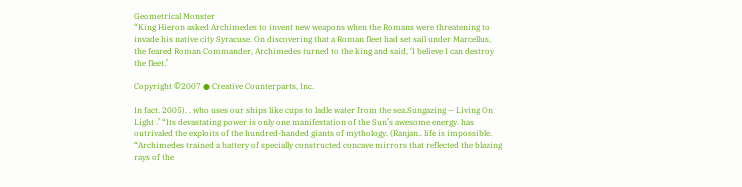Geometrical Monster
“King Hieron asked Archimedes to invent new weapons when the Romans were threatening to invade his native city Syracuse. On discovering that a Roman fleet had set sail under Marcellus, the feared Roman Commander, Archimedes turned to the king and said, ‘I believe I can destroy the fleet.’

Copyright ©2007 ● Creative Counterparts, Inc.

In fact. 2005). . who uses our ships like cups to ladle water from the sea.Sungazing — Living On Light .’ “Its devastating power is only one manifestation of the Sun’s awesome energy. has outrivaled the exploits of the hundred-handed giants of mythology. (Ranjan.. life is impossible. “Archimedes trained a battery of specially constructed concave mirrors that reflected the blazing rays of the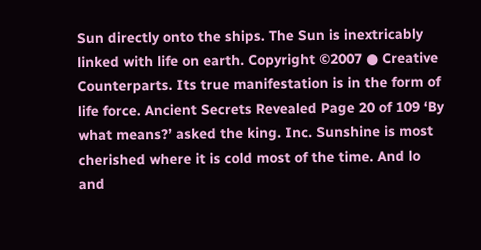Sun directly onto the ships. The Sun is inextricably linked with life on earth. Copyright ©2007 ● Creative Counterparts. Its true manifestation is in the form of life force. Ancient Secrets Revealed Page 20 of 109 ‘By what means?’ asked the king. Inc. Sunshine is most cherished where it is cold most of the time. And lo and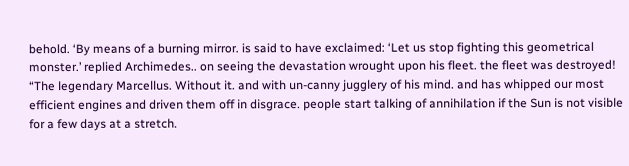behold. ‘By means of a burning mirror. is said to have exclaimed: ‘Let us stop fighting this geometrical monster.’ replied Archimedes.. on seeing the devastation wrought upon his fleet. the fleet was destroyed! “The legendary Marcellus. Without it. and with un-canny jugglery of his mind. and has whipped our most efficient engines and driven them off in disgrace. people start talking of annihilation if the Sun is not visible for a few days at a stretch.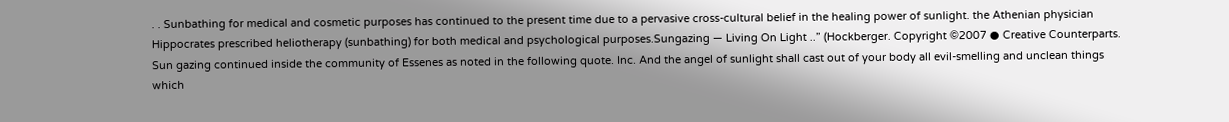. . Sunbathing for medical and cosmetic purposes has continued to the present time due to a pervasive cross-cultural belief in the healing power of sunlight. the Athenian physician Hippocrates prescribed heliotherapy (sunbathing) for both medical and psychological purposes.Sungazing — Living On Light ..” (Hockberger. Copyright ©2007 ● Creative Counterparts. Sun gazing continued inside the community of Essenes as noted in the following quote. Inc. And the angel of sunlight shall cast out of your body all evil-smelling and unclean things which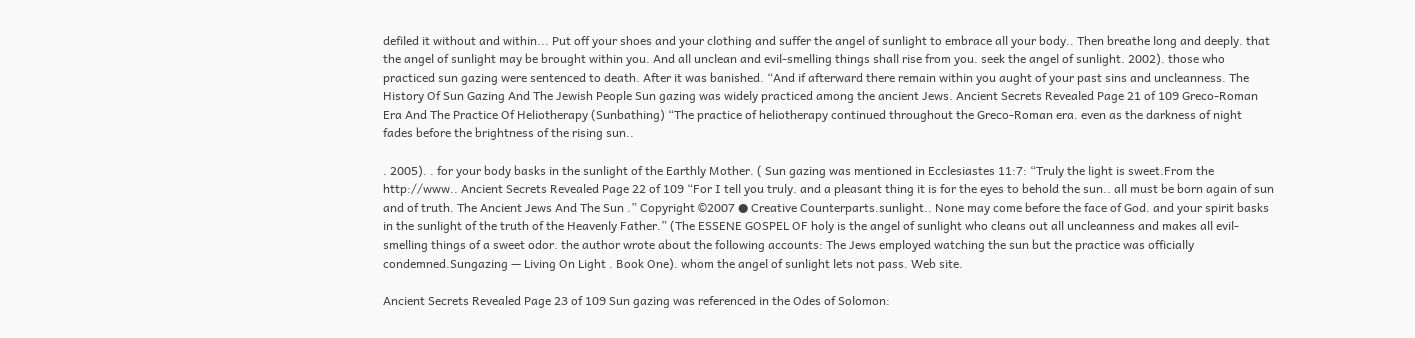defiled it without and within... Put off your shoes and your clothing and suffer the angel of sunlight to embrace all your body.. Then breathe long and deeply. that the angel of sunlight may be brought within you. And all unclean and evil-smelling things shall rise from you. seek the angel of sunlight. 2002). those who practiced sun gazing were sentenced to death. After it was banished. “And if afterward there remain within you aught of your past sins and uncleanness. The History Of Sun Gazing And The Jewish People Sun gazing was widely practiced among the ancient Jews. Ancient Secrets Revealed Page 21 of 109 Greco-Roman Era And The Practice Of Heliotherapy (Sunbathing) “The practice of heliotherapy continued throughout the Greco-Roman era. even as the darkness of night fades before the brightness of the rising sun..

. 2005). . for your body basks in the sunlight of the Earthly Mother. ( Sun gazing was mentioned in Ecclesiastes 11:7: “Truly the light is sweet.From the http://www.. Ancient Secrets Revealed Page 22 of 109 “For I tell you truly. and a pleasant thing it is for the eyes to behold the sun.. all must be born again of sun and of truth. The Ancient Jews And The Sun .” Copyright ©2007 ● Creative Counterparts.sunlight.. None may come before the face of God. and your spirit basks in the sunlight of the truth of the Heavenly Father.” (The ESSENE GOSPEL OF holy is the angel of sunlight who cleans out all uncleanness and makes all evil-smelling things of a sweet odor. the author wrote about the following accounts: The Jews employed watching the sun but the practice was officially condemned.Sungazing — Living On Light . Book One). whom the angel of sunlight lets not pass. Web site.

Ancient Secrets Revealed Page 23 of 109 Sun gazing was referenced in the Odes of Solomon: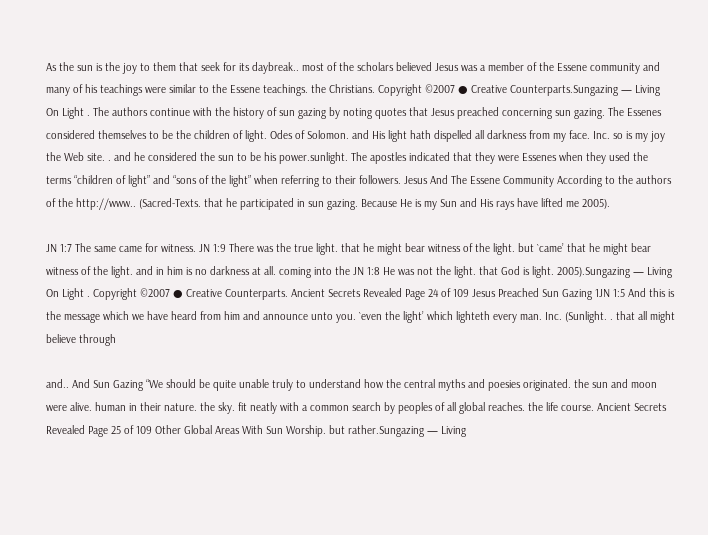As the sun is the joy to them that seek for its daybreak.. most of the scholars believed Jesus was a member of the Essene community and many of his teachings were similar to the Essene teachings. the Christians. Copyright ©2007 ● Creative Counterparts.Sungazing — Living On Light . The authors continue with the history of sun gazing by noting quotes that Jesus preached concerning sun gazing. The Essenes considered themselves to be the children of light. Odes of Solomon. and His light hath dispelled all darkness from my face. Inc. so is my joy the Web site. . and he considered the sun to be his power.sunlight. The apostles indicated that they were Essenes when they used the terms “children of light” and “sons of the light” when referring to their followers. Jesus And The Essene Community According to the authors of the http://www.. (Sacred-Texts. that he participated in sun gazing. Because He is my Sun and His rays have lifted me 2005).

JN 1:7 The same came for witness. JN 1:9 There was the true light. that he might bear witness of the light. but `came’ that he might bear witness of the light. and in him is no darkness at all. coming into the JN 1:8 He was not the light. that God is light. 2005).Sungazing — Living On Light . Copyright ©2007 ● Creative Counterparts. Ancient Secrets Revealed Page 24 of 109 Jesus Preached Sun Gazing 1JN 1:5 And this is the message which we have heard from him and announce unto you. `even the light’ which lighteth every man. Inc. (Sunlight. . that all might believe through

and.. And Sun Gazing “We should be quite unable truly to understand how the central myths and poesies originated. the sun and moon were alive. human in their nature. the sky. fit neatly with a common search by peoples of all global reaches. the life course. Ancient Secrets Revealed Page 25 of 109 Other Global Areas With Sun Worship. but rather.Sungazing — Living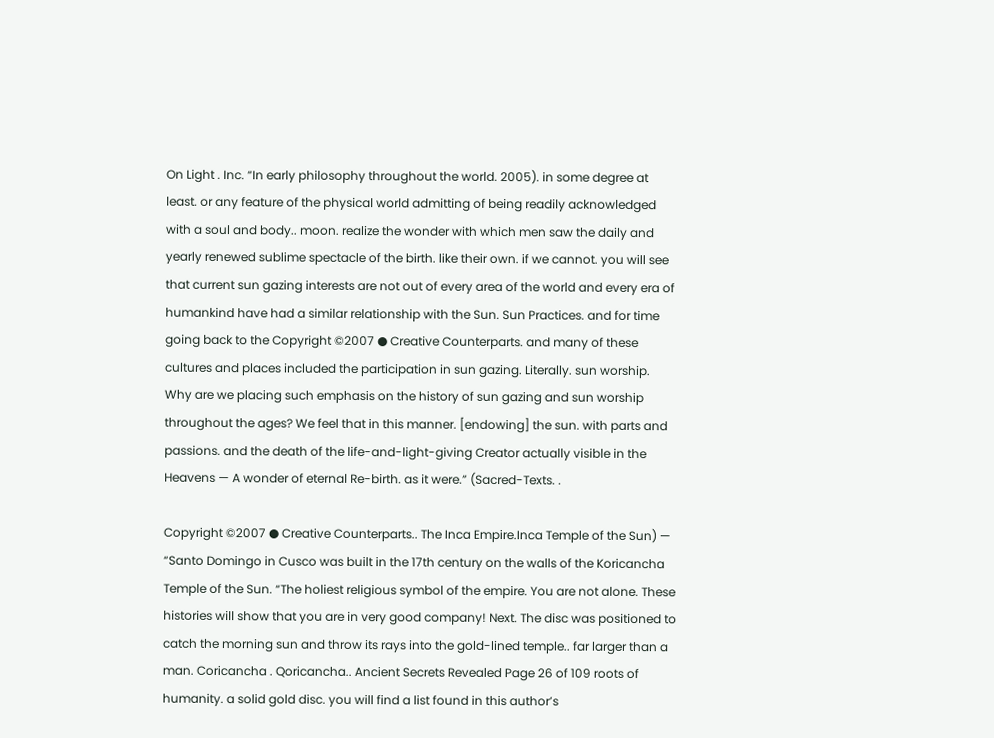On Light . Inc. “In early philosophy throughout the world. 2005). in some degree at least. or any feature of the physical world admitting of being readily acknowledged with a soul and body.. moon. realize the wonder with which men saw the daily and yearly renewed sublime spectacle of the birth. like their own. if we cannot. you will see that current sun gazing interests are not out of every area of the world and every era of humankind have had a similar relationship with the Sun. Sun Practices. and for time going back to the Copyright ©2007 ● Creative Counterparts. and many of these cultures and places included the participation in sun gazing. Literally. sun worship. Why are we placing such emphasis on the history of sun gazing and sun worship throughout the ages? We feel that in this manner. [endowing] the sun. with parts and passions. and the death of the life-and-light-giving Creator actually visible in the Heavens — A wonder of eternal Re-birth. as it were.” (Sacred-Texts. .

Copyright ©2007 ● Creative Counterparts.. The Inca Empire.Inca Temple of the Sun) — “Santo Domingo in Cusco was built in the 17th century on the walls of the Koricancha Temple of the Sun. “The holiest religious symbol of the empire. You are not alone. These histories will show that you are in very good company! Next. The disc was positioned to catch the morning sun and throw its rays into the gold-lined temple.. far larger than a man. Coricancha . Qoricancha.. Ancient Secrets Revealed Page 26 of 109 roots of humanity. a solid gold disc. you will find a list found in this author’s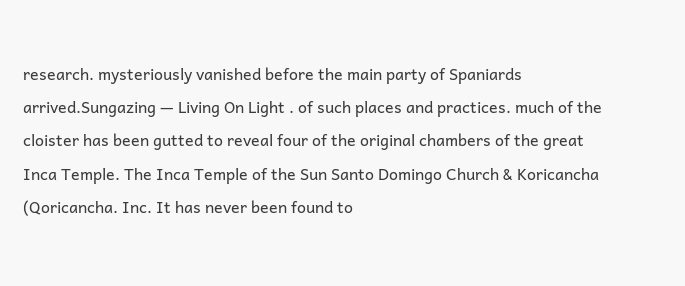research. mysteriously vanished before the main party of Spaniards arrived.Sungazing — Living On Light . of such places and practices. much of the cloister has been gutted to reveal four of the original chambers of the great Inca Temple. The Inca Temple of the Sun Santo Domingo Church & Koricancha (Qoricancha. Inc. It has never been found to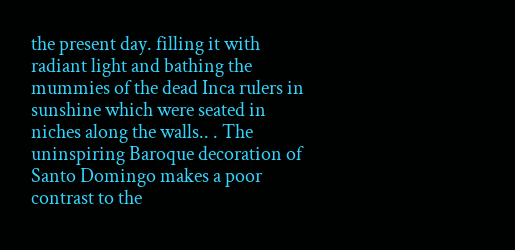the present day. filling it with radiant light and bathing the mummies of the dead Inca rulers in sunshine which were seated in niches along the walls.. . The uninspiring Baroque decoration of Santo Domingo makes a poor contrast to the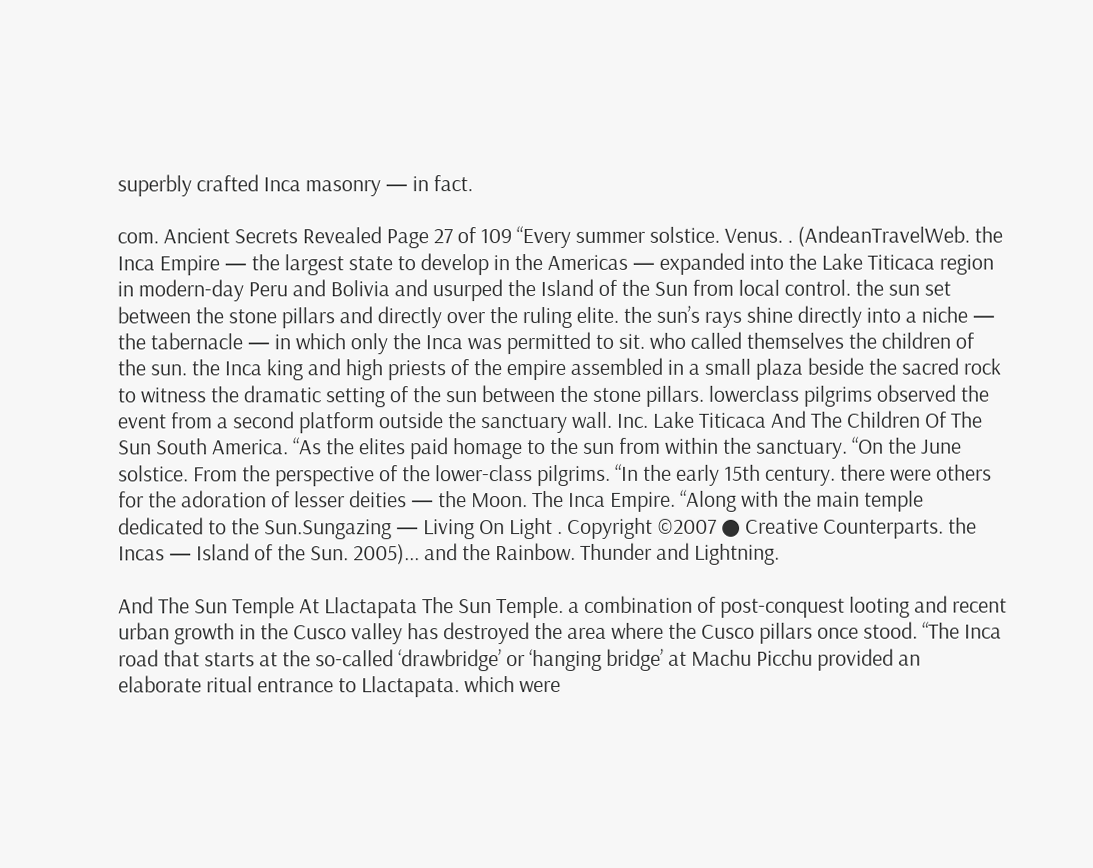superbly crafted Inca masonry — in fact.

com. Ancient Secrets Revealed Page 27 of 109 “Every summer solstice. Venus. . (AndeanTravelWeb. the Inca Empire — the largest state to develop in the Americas — expanded into the Lake Titicaca region in modern-day Peru and Bolivia and usurped the Island of the Sun from local control. the sun set between the stone pillars and directly over the ruling elite. the sun’s rays shine directly into a niche — the tabernacle — in which only the Inca was permitted to sit. who called themselves the children of the sun. the Inca king and high priests of the empire assembled in a small plaza beside the sacred rock to witness the dramatic setting of the sun between the stone pillars. lowerclass pilgrims observed the event from a second platform outside the sanctuary wall. Inc. Lake Titicaca And The Children Of The Sun South America. “As the elites paid homage to the sun from within the sanctuary. “On the June solstice. From the perspective of the lower-class pilgrims. “In the early 15th century. there were others for the adoration of lesser deities — the Moon. The Inca Empire. “Along with the main temple dedicated to the Sun.Sungazing — Living On Light . Copyright ©2007 ● Creative Counterparts. the Incas — Island of the Sun. 2005)... and the Rainbow. Thunder and Lightning.

And The Sun Temple At Llactapata The Sun Temple. a combination of post-conquest looting and recent urban growth in the Cusco valley has destroyed the area where the Cusco pillars once stood. “The Inca road that starts at the so-called ‘drawbridge’ or ‘hanging bridge’ at Machu Picchu provided an elaborate ritual entrance to Llactapata. which were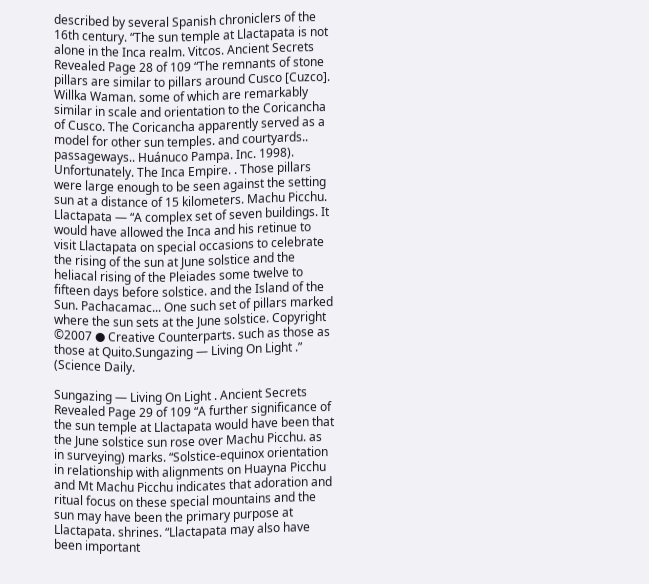described by several Spanish chroniclers of the 16th century. “The sun temple at Llactapata is not alone in the Inca realm. Vitcos. Ancient Secrets Revealed Page 28 of 109 “The remnants of stone pillars are similar to pillars around Cusco [Cuzco]. Willka Waman. some of which are remarkably similar in scale and orientation to the Coricancha of Cusco. The Coricancha apparently served as a model for other sun temples. and courtyards.. passageways.. Huánuco Pampa. Inc. 1998). Unfortunately. The Inca Empire. . Those pillars were large enough to be seen against the setting sun at a distance of 15 kilometers. Machu Picchu. Llactapata — “A complex set of seven buildings. It would have allowed the Inca and his retinue to visit Llactapata on special occasions to celebrate the rising of the sun at June solstice and the heliacal rising of the Pleiades some twelve to fifteen days before solstice. and the Island of the Sun. Pachacamac... One such set of pillars marked where the sun sets at the June solstice. Copyright ©2007 ● Creative Counterparts. such as those as those at Quito.Sungazing — Living On Light .” (Science Daily.

Sungazing — Living On Light . Ancient Secrets Revealed Page 29 of 109 “A further significance of the sun temple at Llactapata would have been that the June solstice sun rose over Machu Picchu. as in surveying) marks. “Solstice-equinox orientation in relationship with alignments on Huayna Picchu and Mt Machu Picchu indicates that adoration and ritual focus on these special mountains and the sun may have been the primary purpose at Llactapata. shrines. “Llactapata may also have been important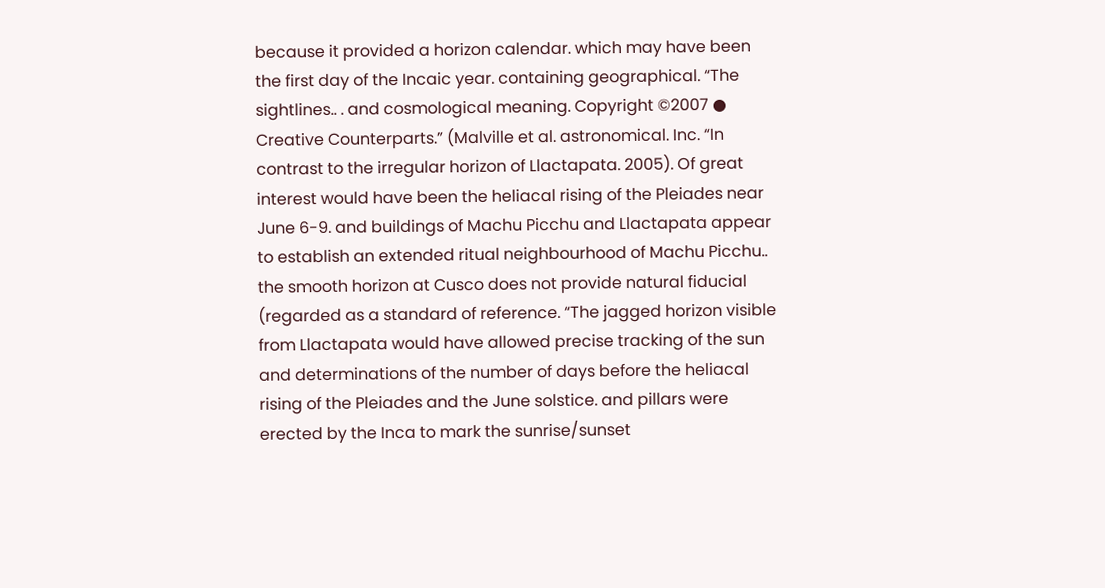because it provided a horizon calendar. which may have been the first day of the Incaic year. containing geographical. “The sightlines.. . and cosmological meaning. Copyright ©2007 ● Creative Counterparts.” (Malville et al. astronomical. Inc. “In contrast to the irregular horizon of Llactapata. 2005). Of great interest would have been the heliacal rising of the Pleiades near June 6-9. and buildings of Machu Picchu and Llactapata appear to establish an extended ritual neighbourhood of Machu Picchu.. the smooth horizon at Cusco does not provide natural fiducial (regarded as a standard of reference. “The jagged horizon visible from Llactapata would have allowed precise tracking of the sun and determinations of the number of days before the heliacal rising of the Pleiades and the June solstice. and pillars were erected by the Inca to mark the sunrise/sunset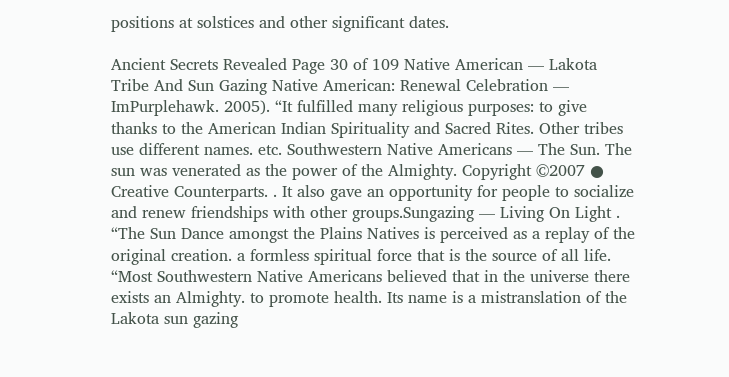positions at solstices and other significant dates.

Ancient Secrets Revealed Page 30 of 109 Native American — Lakota Tribe And Sun Gazing Native American: Renewal Celebration — ImPurplehawk. 2005). “It fulfilled many religious purposes: to give thanks to the American Indian Spirituality and Sacred Rites. Other tribes use different names. etc. Southwestern Native Americans — The Sun. The sun was venerated as the power of the Almighty. Copyright ©2007 ● Creative Counterparts. . It also gave an opportunity for people to socialize and renew friendships with other groups.Sungazing — Living On Light . “The Sun Dance amongst the Plains Natives is perceived as a replay of the original creation. a formless spiritual force that is the source of all life. “Most Southwestern Native Americans believed that in the universe there exists an Almighty. to promote health. Its name is a mistranslation of the Lakota sun gazing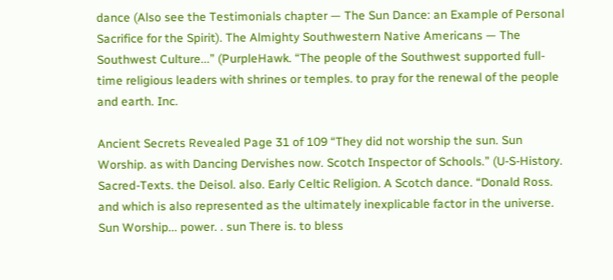dance (Also see the Testimonials chapter — The Sun Dance: an Example of Personal Sacrifice for the Spirit). The Almighty Southwestern Native Americans — The Southwest Culture...” (PurpleHawk. “The people of the Southwest supported full-time religious leaders with shrines or temples. to pray for the renewal of the people and earth. Inc.

Ancient Secrets Revealed Page 31 of 109 “They did not worship the sun. Sun Worship. as with Dancing Dervishes now. Scotch Inspector of Schools.” (U-S-History. Sacred-Texts. the Deisol. also. Early Celtic Religion. A Scotch dance. “Donald Ross. and which is also represented as the ultimately inexplicable factor in the universe. Sun Worship... power. . sun There is. to bless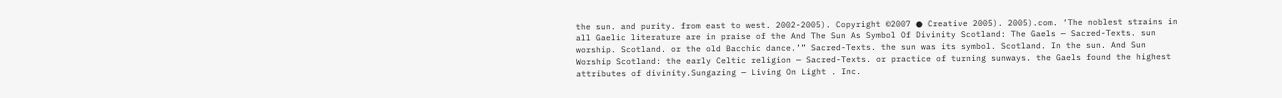the sun. and purity. from east to west. 2002-2005). Copyright ©2007 ● Creative 2005). 2005).com. ‘The noblest strains in all Gaelic literature are in praise of the And The Sun As Symbol Of Divinity Scotland: The Gaels — Sacred-Texts. sun worship. Scotland. or the old Bacchic dance.’” Sacred-Texts. the sun was its symbol. Scotland. In the sun. And Sun Worship Scotland: the early Celtic religion — Sacred-Texts. or practice of turning sunways. the Gaels found the highest attributes of divinity.Sungazing — Living On Light . Inc.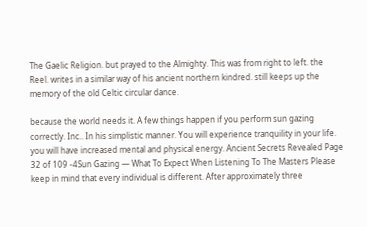The Gaelic Religion. but prayed to the Almighty. This was from right to left. the Reel. writes in a similar way of his ancient northern kindred. still keeps up the memory of the old Celtic circular dance.

because the world needs it. A few things happen if you perform sun gazing correctly. Inc.. In his simplistic manner. You will experience tranquility in your life. you will have increased mental and physical energy. Ancient Secrets Revealed Page 32 of 109 -4Sun Gazing — What To Expect When Listening To The Masters Please keep in mind that every individual is different. After approximately three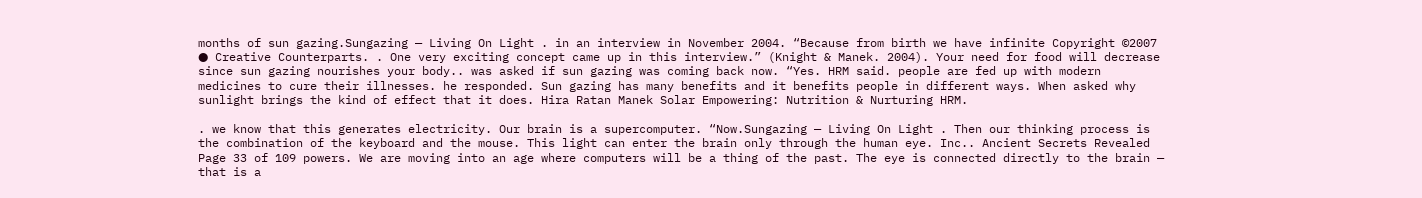months of sun gazing.Sungazing — Living On Light . in an interview in November 2004. “Because from birth we have infinite Copyright ©2007 ● Creative Counterparts. . One very exciting concept came up in this interview.” (Knight & Manek. 2004). Your need for food will decrease since sun gazing nourishes your body.. was asked if sun gazing was coming back now. “Yes. HRM said. people are fed up with modern medicines to cure their illnesses. he responded. Sun gazing has many benefits and it benefits people in different ways. When asked why sunlight brings the kind of effect that it does. Hira Ratan Manek Solar Empowering: Nutrition & Nurturing HRM.

. we know that this generates electricity. Our brain is a supercomputer. “Now.Sungazing — Living On Light . Then our thinking process is the combination of the keyboard and the mouse. This light can enter the brain only through the human eye. Inc.. Ancient Secrets Revealed Page 33 of 109 powers. We are moving into an age where computers will be a thing of the past. The eye is connected directly to the brain — that is a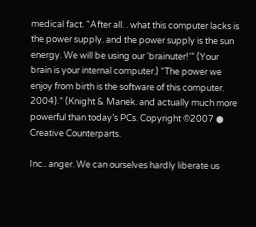medical fact. “After all. . what this computer lacks is the power supply. and the power supply is the sun energy. We will be using our ‘brainuter!’” (Your brain is your internal computer.) “The power we enjoy from birth is the software of this computer. 2004).” (Knight & Manek. and actually much more powerful than today’s PCs. Copyright ©2007 ● Creative Counterparts.

Inc.. anger. We can ourselves hardly liberate us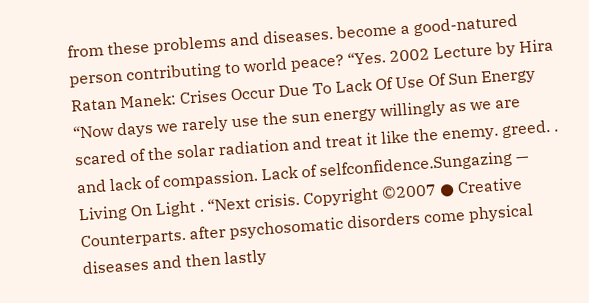from these problems and diseases. become a good-natured person contributing to world peace? “Yes. 2002 Lecture by Hira Ratan Manek: Crises Occur Due To Lack Of Use Of Sun Energy “Now days we rarely use the sun energy willingly as we are scared of the solar radiation and treat it like the enemy. greed. . and lack of compassion. Lack of selfconfidence.Sungazing — Living On Light . “Next crisis. Copyright ©2007 ● Creative Counterparts. after psychosomatic disorders come physical diseases and then lastly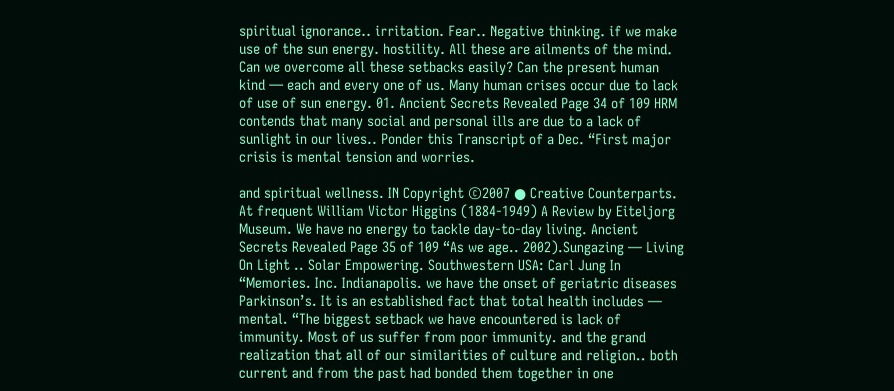spiritual ignorance.. irritation. Fear.. Negative thinking. if we make use of the sun energy. hostility. All these are ailments of the mind. Can we overcome all these setbacks easily? Can the present human kind — each and every one of us. Many human crises occur due to lack of use of sun energy. 01. Ancient Secrets Revealed Page 34 of 109 HRM contends that many social and personal ills are due to a lack of sunlight in our lives.. Ponder this Transcript of a Dec. “First major crisis is mental tension and worries.

and spiritual wellness. IN Copyright ©2007 ● Creative Counterparts. At frequent William Victor Higgins (1884-1949) A Review by Eiteljorg Museum. We have no energy to tackle day-to-day living. Ancient Secrets Revealed Page 35 of 109 “As we age.. 2002).Sungazing — Living On Light .. Solar Empowering. Southwestern USA: Carl Jung In “Memories. Inc. Indianapolis. we have the onset of geriatric diseases Parkinson’s. It is an established fact that total health includes — mental. “The biggest setback we have encountered is lack of immunity. Most of us suffer from poor immunity. and the grand realization that all of our similarities of culture and religion.. both current and from the past had bonded them together in one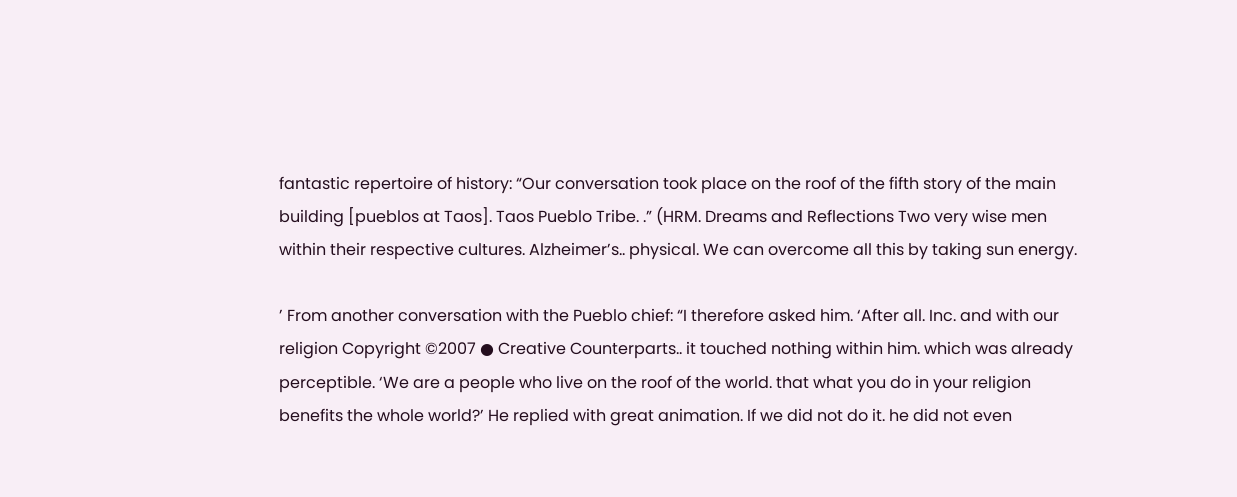fantastic repertoire of history: “Our conversation took place on the roof of the fifth story of the main building [pueblos at Taos]. Taos Pueblo Tribe. .” (HRM. Dreams and Reflections Two very wise men within their respective cultures. Alzheimer’s.. physical. We can overcome all this by taking sun energy.

’ From another conversation with the Pueblo chief: “I therefore asked him. ‘After all. Inc. and with our religion Copyright ©2007 ● Creative Counterparts.. it touched nothing within him. which was already perceptible. ‘We are a people who live on the roof of the world. that what you do in your religion benefits the whole world?’ He replied with great animation. If we did not do it. he did not even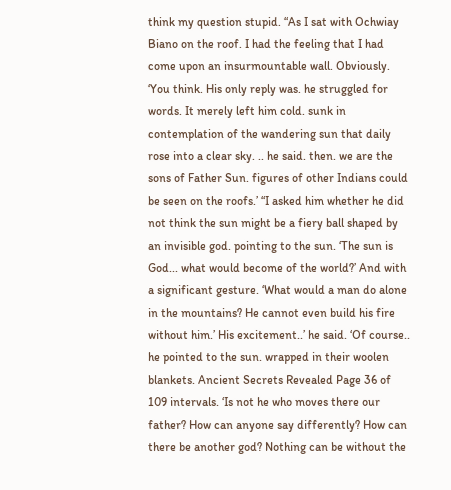think my question stupid. “As I sat with Ochwiay Biano on the roof. I had the feeling that I had come upon an insurmountable wall. Obviously. ‘You think. His only reply was. he struggled for words. It merely left him cold. sunk in contemplation of the wandering sun that daily rose into a clear sky. .. he said. then. we are the sons of Father Sun. figures of other Indians could be seen on the roofs.’ “I asked him whether he did not think the sun might be a fiery ball shaped by an invisible god. pointing to the sun. ‘The sun is God... what would become of the world?’ And with a significant gesture. ‘What would a man do alone in the mountains? He cannot even build his fire without him.’ His excitement..’ he said. ‘Of course.. he pointed to the sun. wrapped in their woolen blankets. Ancient Secrets Revealed Page 36 of 109 intervals. ‘Is not he who moves there our father? How can anyone say differently? How can there be another god? Nothing can be without the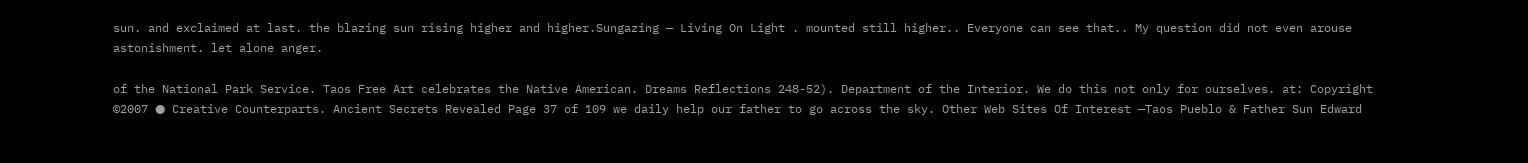sun. and exclaimed at last. the blazing sun rising higher and higher.Sungazing — Living On Light . mounted still higher.. Everyone can see that.. My question did not even arouse astonishment. let alone anger.

of the National Park Service. Taos Free Art celebrates the Native American. Dreams Reflections 248-52). Department of the Interior. We do this not only for ourselves. at: Copyright ©2007 ● Creative Counterparts. Ancient Secrets Revealed Page 37 of 109 we daily help our father to go across the sky. Other Web Sites Of Interest —Taos Pueblo & Father Sun Edward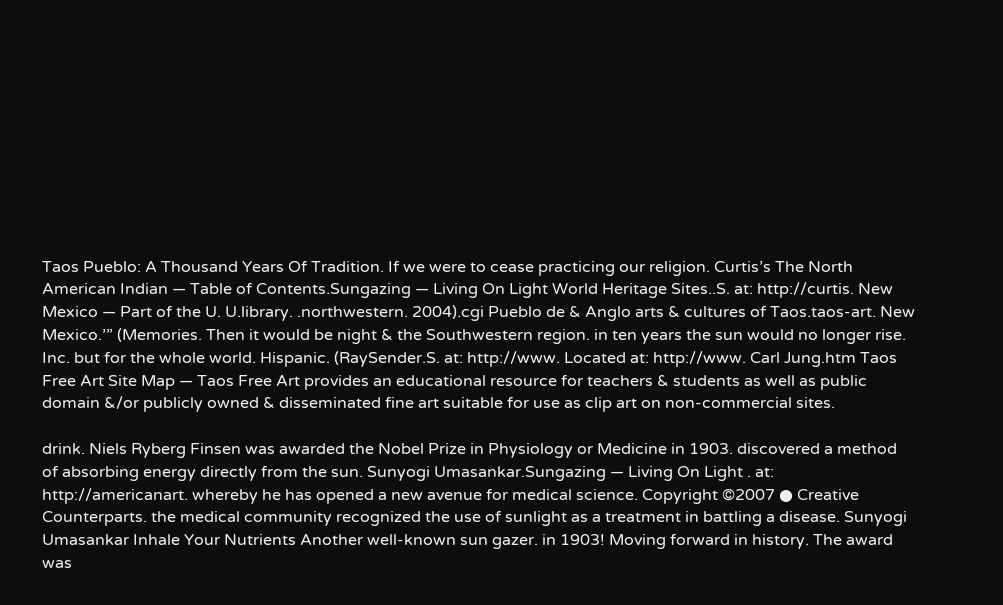Taos Pueblo: A Thousand Years Of Tradition. If we were to cease practicing our religion. Curtis’s The North American Indian — Table of Contents.Sungazing — Living On Light World Heritage Sites..S. at: http://curtis. New Mexico — Part of the U. U.library. .northwestern. 2004).cgi Pueblo de & Anglo arts & cultures of Taos.taos-art. New Mexico.’” (Memories. Then it would be night & the Southwestern region. in ten years the sun would no longer rise. Inc. but for the whole world. Hispanic. (RaySender.S. at: http://www. Located at: http://www. Carl Jung.htm Taos Free Art Site Map — Taos Free Art provides an educational resource for teachers & students as well as public domain &/or publicly owned & disseminated fine art suitable for use as clip art on non-commercial sites.

drink. Niels Ryberg Finsen was awarded the Nobel Prize in Physiology or Medicine in 1903. discovered a method of absorbing energy directly from the sun. Sunyogi Umasankar.Sungazing — Living On Light . at: http://americanart. whereby he has opened a new avenue for medical science. Copyright ©2007 ● Creative Counterparts. the medical community recognized the use of sunlight as a treatment in battling a disease. Sunyogi Umasankar Inhale Your Nutrients Another well-known sun gazer. in 1903! Moving forward in history. The award was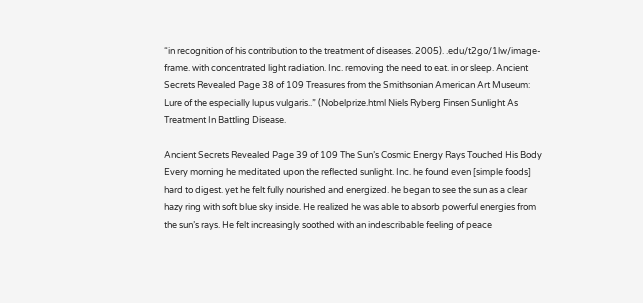“in recognition of his contribution to the treatment of diseases. 2005). .edu/t2go/1lw/image-frame. with concentrated light radiation. Inc. removing the need to eat. in or sleep. Ancient Secrets Revealed Page 38 of 109 Treasures from the Smithsonian American Art Museum: Lure of the especially lupus vulgaris..” (Nobelprize.html Niels Ryberg Finsen Sunlight As Treatment In Battling Disease.

Ancient Secrets Revealed Page 39 of 109 The Sun’s Cosmic Energy Rays Touched His Body Every morning he meditated upon the reflected sunlight. Inc. he found even [simple foods] hard to digest. yet he felt fully nourished and energized. he began to see the sun as a clear hazy ring with soft blue sky inside. He realized he was able to absorb powerful energies from the sun’s rays. He felt increasingly soothed with an indescribable feeling of peace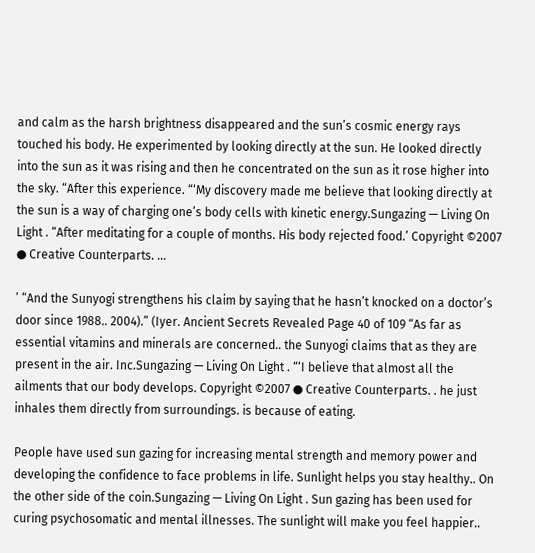and calm as the harsh brightness disappeared and the sun’s cosmic energy rays touched his body. He experimented by looking directly at the sun. He looked directly into the sun as it was rising and then he concentrated on the sun as it rose higher into the sky. “After this experience. “‘My discovery made me believe that looking directly at the sun is a way of charging one’s body cells with kinetic energy.Sungazing — Living On Light . “After meditating for a couple of months. His body rejected food.’ Copyright ©2007 ● Creative Counterparts. ...

’ “And the Sunyogi strengthens his claim by saying that he hasn’t knocked on a doctor’s door since 1988.. 2004).” (Iyer. Ancient Secrets Revealed Page 40 of 109 “As far as essential vitamins and minerals are concerned.. the Sunyogi claims that as they are present in the air. Inc.Sungazing — Living On Light . “‘I believe that almost all the ailments that our body develops. Copyright ©2007 ● Creative Counterparts. . he just inhales them directly from surroundings. is because of eating.

People have used sun gazing for increasing mental strength and memory power and developing the confidence to face problems in life. Sunlight helps you stay healthy.. On the other side of the coin.Sungazing — Living On Light . Sun gazing has been used for curing psychosomatic and mental illnesses. The sunlight will make you feel happier..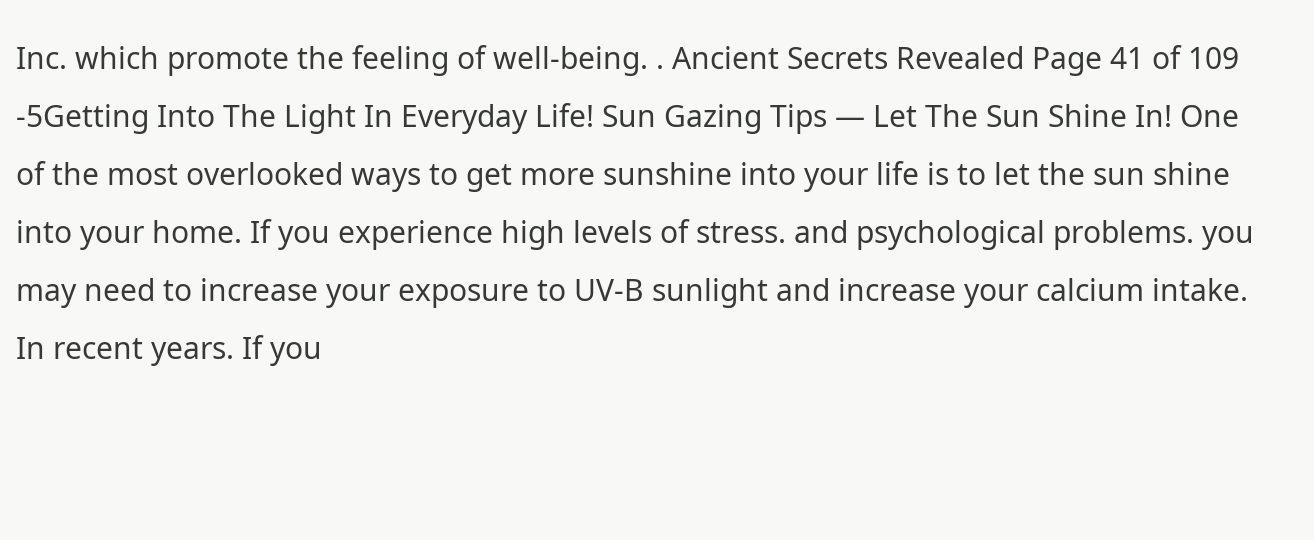Inc. which promote the feeling of well-being. . Ancient Secrets Revealed Page 41 of 109 -5Getting Into The Light In Everyday Life! Sun Gazing Tips — Let The Sun Shine In! One of the most overlooked ways to get more sunshine into your life is to let the sun shine into your home. If you experience high levels of stress. and psychological problems. you may need to increase your exposure to UV-B sunlight and increase your calcium intake. In recent years. If you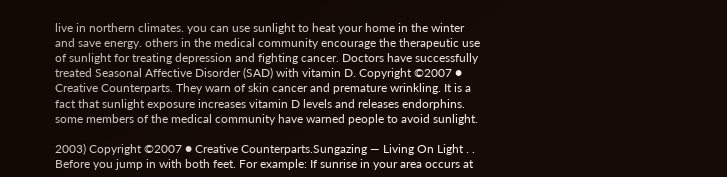live in northern climates. you can use sunlight to heat your home in the winter and save energy. others in the medical community encourage the therapeutic use of sunlight for treating depression and fighting cancer. Doctors have successfully treated Seasonal Affective Disorder (SAD) with vitamin D. Copyright ©2007 ● Creative Counterparts. They warn of skin cancer and premature wrinkling. It is a fact that sunlight exposure increases vitamin D levels and releases endorphins. some members of the medical community have warned people to avoid sunlight.

2003) Copyright ©2007 ● Creative Counterparts.Sungazing — Living On Light . . Before you jump in with both feet. For example: If sunrise in your area occurs at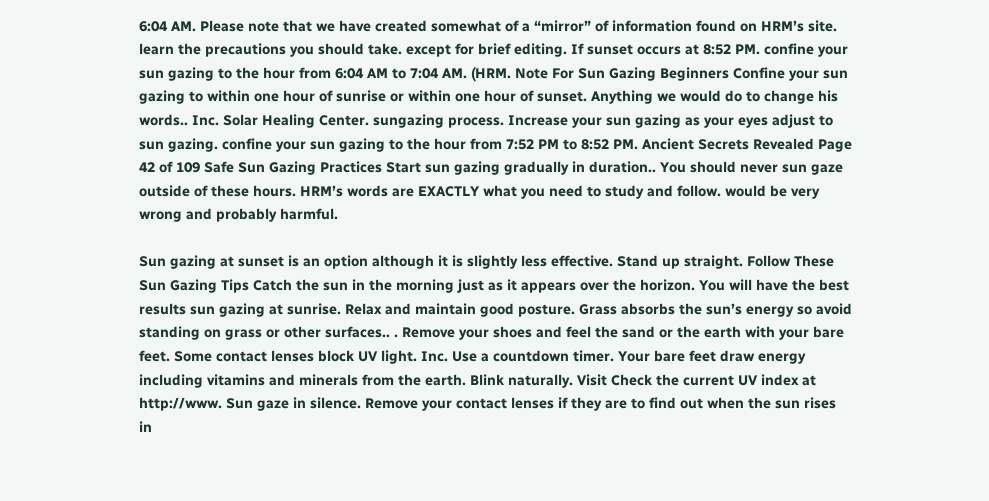6:04 AM. Please note that we have created somewhat of a “mirror” of information found on HRM’s site. learn the precautions you should take. except for brief editing. If sunset occurs at 8:52 PM. confine your sun gazing to the hour from 6:04 AM to 7:04 AM. (HRM. Note For Sun Gazing Beginners Confine your sun gazing to within one hour of sunrise or within one hour of sunset. Anything we would do to change his words.. Inc. Solar Healing Center. sungazing process. Increase your sun gazing as your eyes adjust to sun gazing. confine your sun gazing to the hour from 7:52 PM to 8:52 PM. Ancient Secrets Revealed Page 42 of 109 Safe Sun Gazing Practices Start sun gazing gradually in duration.. You should never sun gaze outside of these hours. HRM’s words are EXACTLY what you need to study and follow. would be very wrong and probably harmful.

Sun gazing at sunset is an option although it is slightly less effective. Stand up straight. Follow These Sun Gazing Tips Catch the sun in the morning just as it appears over the horizon. You will have the best results sun gazing at sunrise. Relax and maintain good posture. Grass absorbs the sun’s energy so avoid standing on grass or other surfaces.. . Remove your shoes and feel the sand or the earth with your bare feet. Some contact lenses block UV light. Inc. Use a countdown timer. Your bare feet draw energy including vitamins and minerals from the earth. Blink naturally. Visit Check the current UV index at http://www. Sun gaze in silence. Remove your contact lenses if they are to find out when the sun rises in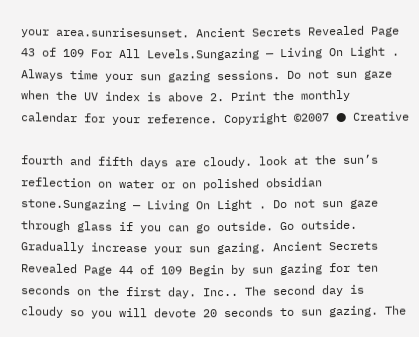your area.sunrisesunset. Ancient Secrets Revealed Page 43 of 109 For All Levels.Sungazing — Living On Light . Always time your sun gazing sessions. Do not sun gaze when the UV index is above 2. Print the monthly calendar for your reference. Copyright ©2007 ● Creative

fourth and fifth days are cloudy. look at the sun’s reflection on water or on polished obsidian stone.Sungazing — Living On Light . Do not sun gaze through glass if you can go outside. Go outside. Gradually increase your sun gazing. Ancient Secrets Revealed Page 44 of 109 Begin by sun gazing for ten seconds on the first day. Inc.. The second day is cloudy so you will devote 20 seconds to sun gazing. The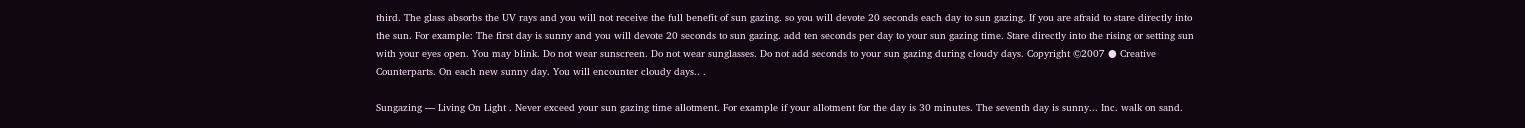third. The glass absorbs the UV rays and you will not receive the full benefit of sun gazing. so you will devote 20 seconds each day to sun gazing. If you are afraid to stare directly into the sun. For example: The first day is sunny and you will devote 20 seconds to sun gazing. add ten seconds per day to your sun gazing time. Stare directly into the rising or setting sun with your eyes open. You may blink. Do not wear sunscreen. Do not wear sunglasses. Do not add seconds to your sun gazing during cloudy days. Copyright ©2007 ● Creative Counterparts. On each new sunny day. You will encounter cloudy days.. .

Sungazing — Living On Light . Never exceed your sun gazing time allotment. For example if your allotment for the day is 30 minutes. The seventh day is sunny... Inc. walk on sand.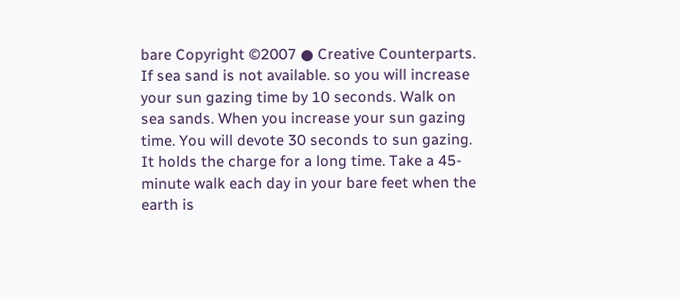bare Copyright ©2007 ● Creative Counterparts. If sea sand is not available. so you will increase your sun gazing time by 10 seconds. Walk on sea sands. When you increase your sun gazing time. You will devote 30 seconds to sun gazing. It holds the charge for a long time. Take a 45-minute walk each day in your bare feet when the earth is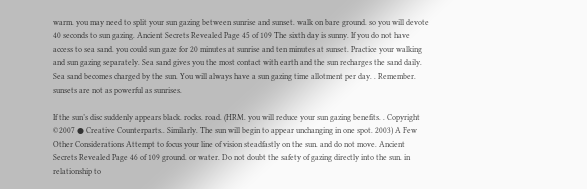warm. you may need to split your sun gazing between sunrise and sunset. walk on bare ground. so you will devote 40 seconds to sun gazing. Ancient Secrets Revealed Page 45 of 109 The sixth day is sunny. If you do not have access to sea sand. you could sun gaze for 20 minutes at sunrise and ten minutes at sunset. Practice your walking and sun gazing separately. Sea sand gives you the most contact with earth and the sun recharges the sand daily. Sea sand becomes charged by the sun. You will always have a sun gazing time allotment per day. . Remember. sunsets are not as powerful as sunrises.

If the sun’s disc suddenly appears black. rocks. road. (HRM. you will reduce your sun gazing benefits. . Copyright ©2007 ● Creative Counterparts.. Similarly. The sun will begin to appear unchanging in one spot. 2003) A Few Other Considerations Attempt to focus your line of vision steadfastly on the sun. and do not move. Ancient Secrets Revealed Page 46 of 109 ground. or water. Do not doubt the safety of gazing directly into the sun. in relationship to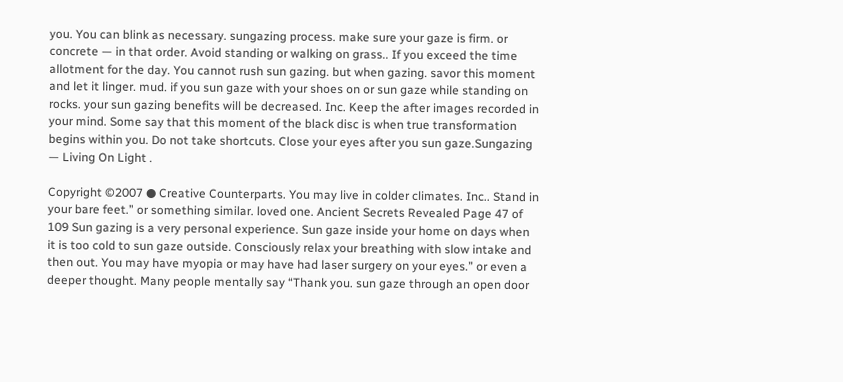you. You can blink as necessary. sungazing process. make sure your gaze is firm. or concrete — in that order. Avoid standing or walking on grass.. If you exceed the time allotment for the day. You cannot rush sun gazing. but when gazing. savor this moment and let it linger. mud. if you sun gaze with your shoes on or sun gaze while standing on rocks. your sun gazing benefits will be decreased. Inc. Keep the after images recorded in your mind. Some say that this moment of the black disc is when true transformation begins within you. Do not take shortcuts. Close your eyes after you sun gaze.Sungazing — Living On Light .

Copyright ©2007 ● Creative Counterparts. You may live in colder climates. Inc.. Stand in your bare feet.” or something similar. loved one. Ancient Secrets Revealed Page 47 of 109 Sun gazing is a very personal experience. Sun gaze inside your home on days when it is too cold to sun gaze outside. Consciously relax your breathing with slow intake and then out. You may have myopia or may have had laser surgery on your eyes.” or even a deeper thought. Many people mentally say “Thank you. sun gaze through an open door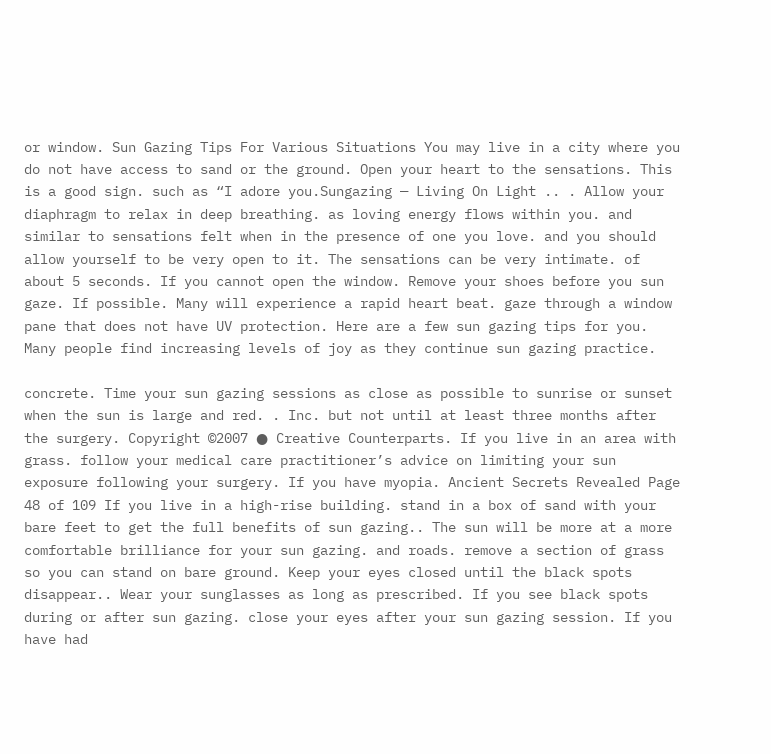or window. Sun Gazing Tips For Various Situations You may live in a city where you do not have access to sand or the ground. Open your heart to the sensations. This is a good sign. such as “I adore you.Sungazing — Living On Light .. . Allow your diaphragm to relax in deep breathing. as loving energy flows within you. and similar to sensations felt when in the presence of one you love. and you should allow yourself to be very open to it. The sensations can be very intimate. of about 5 seconds. If you cannot open the window. Remove your shoes before you sun gaze. If possible. Many will experience a rapid heart beat. gaze through a window pane that does not have UV protection. Here are a few sun gazing tips for you. Many people find increasing levels of joy as they continue sun gazing practice.

concrete. Time your sun gazing sessions as close as possible to sunrise or sunset when the sun is large and red. . Inc. but not until at least three months after the surgery. Copyright ©2007 ● Creative Counterparts. If you live in an area with grass. follow your medical care practitioner’s advice on limiting your sun exposure following your surgery. If you have myopia. Ancient Secrets Revealed Page 48 of 109 If you live in a high-rise building. stand in a box of sand with your bare feet to get the full benefits of sun gazing.. The sun will be more at a more comfortable brilliance for your sun gazing. and roads. remove a section of grass so you can stand on bare ground. Keep your eyes closed until the black spots disappear.. Wear your sunglasses as long as prescribed. If you see black spots during or after sun gazing. close your eyes after your sun gazing session. If you have had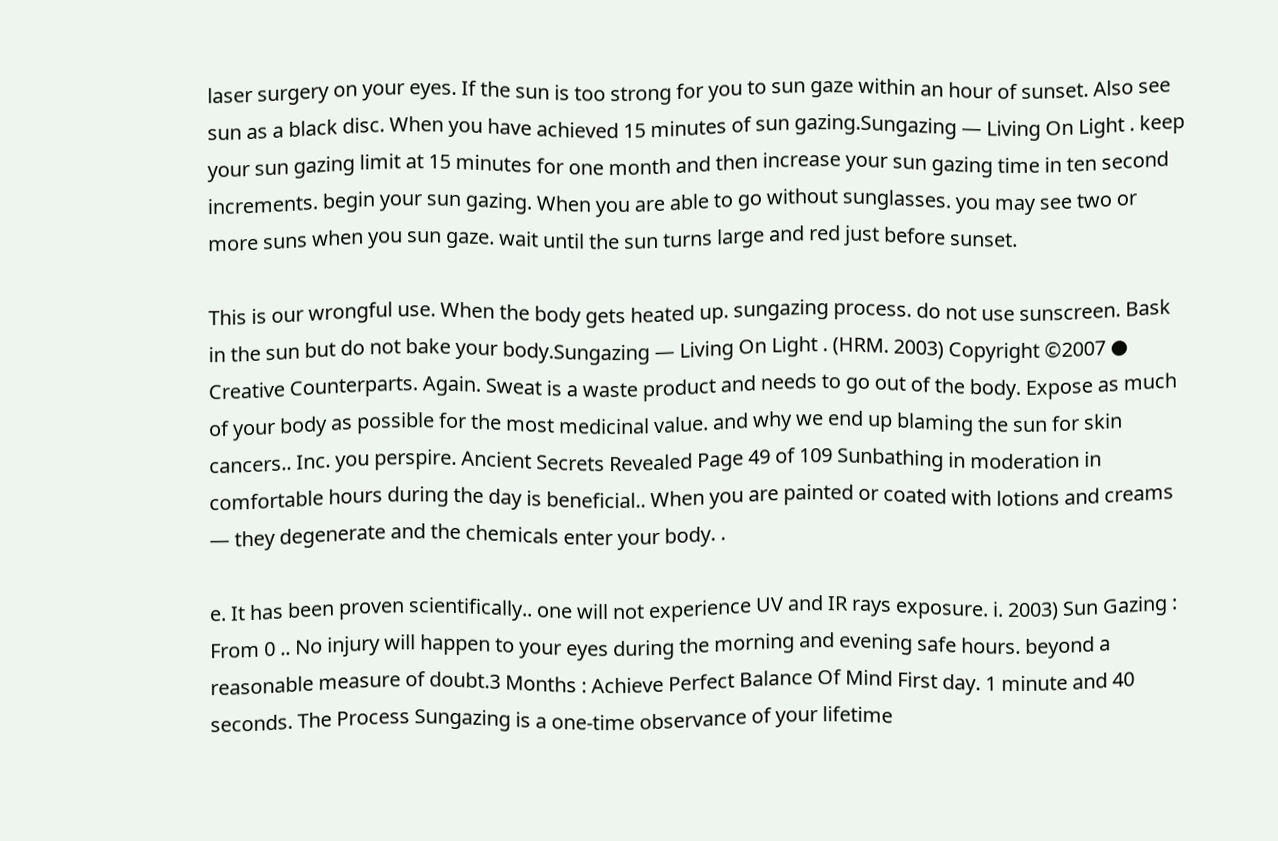laser surgery on your eyes. If the sun is too strong for you to sun gaze within an hour of sunset. Also see sun as a black disc. When you have achieved 15 minutes of sun gazing.Sungazing — Living On Light . keep your sun gazing limit at 15 minutes for one month and then increase your sun gazing time in ten second increments. begin your sun gazing. When you are able to go without sunglasses. you may see two or more suns when you sun gaze. wait until the sun turns large and red just before sunset.

This is our wrongful use. When the body gets heated up. sungazing process. do not use sunscreen. Bask in the sun but do not bake your body.Sungazing — Living On Light . (HRM. 2003) Copyright ©2007 ● Creative Counterparts. Again. Sweat is a waste product and needs to go out of the body. Expose as much of your body as possible for the most medicinal value. and why we end up blaming the sun for skin cancers.. Inc. you perspire. Ancient Secrets Revealed Page 49 of 109 Sunbathing in moderation in comfortable hours during the day is beneficial.. When you are painted or coated with lotions and creams — they degenerate and the chemicals enter your body. .

e. It has been proven scientifically.. one will not experience UV and IR rays exposure. i. 2003) Sun Gazing : From 0 .. No injury will happen to your eyes during the morning and evening safe hours. beyond a reasonable measure of doubt.3 Months : Achieve Perfect Balance Of Mind First day. 1 minute and 40 seconds. The Process Sungazing is a one-time observance of your lifetime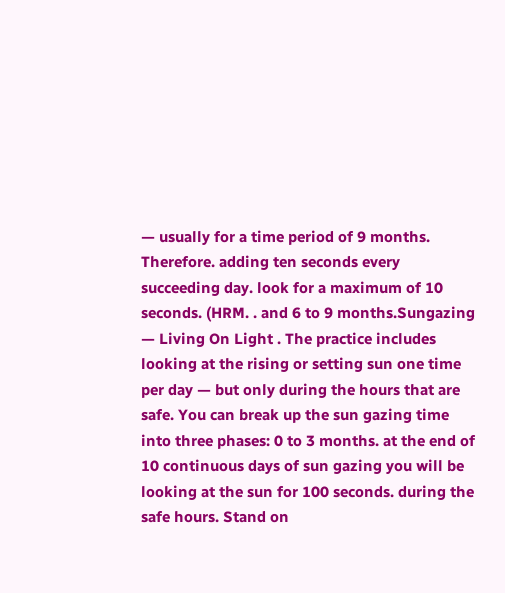— usually for a time period of 9 months. Therefore. adding ten seconds every succeeding day. look for a maximum of 10 seconds. (HRM. . and 6 to 9 months.Sungazing — Living On Light . The practice includes looking at the rising or setting sun one time per day — but only during the hours that are safe. You can break up the sun gazing time into three phases: 0 to 3 months. at the end of 10 continuous days of sun gazing you will be looking at the sun for 100 seconds. during the safe hours. Stand on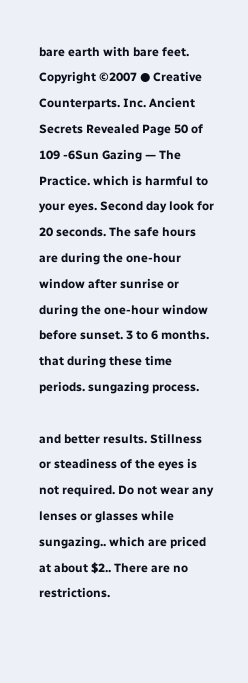bare earth with bare feet. Copyright ©2007 ● Creative Counterparts. Inc. Ancient Secrets Revealed Page 50 of 109 -6Sun Gazing — The Practice. which is harmful to your eyes. Second day look for 20 seconds. The safe hours are during the one-hour window after sunrise or during the one-hour window before sunset. 3 to 6 months. that during these time periods. sungazing process.

and better results. Stillness or steadiness of the eyes is not required. Do not wear any lenses or glasses while sungazing.. which are priced at about $2.. There are no restrictions.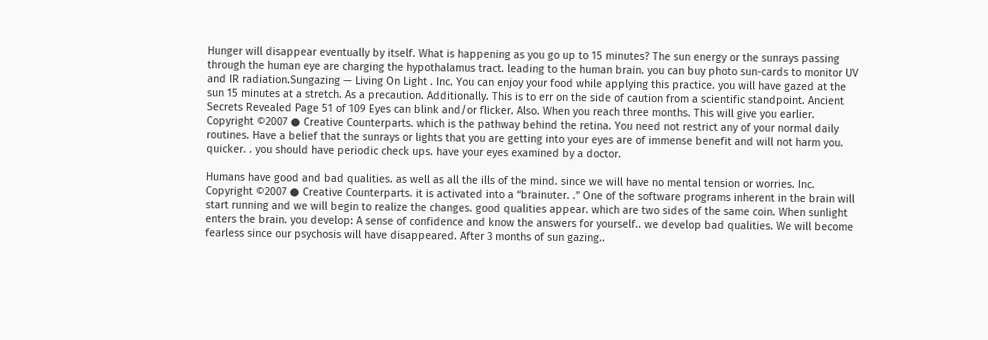Hunger will disappear eventually by itself. What is happening as you go up to 15 minutes? The sun energy or the sunrays passing through the human eye are charging the hypothalamus tract. leading to the human brain. you can buy photo sun-cards to monitor UV and IR radiation.Sungazing — Living On Light . Inc. You can enjoy your food while applying this practice. you will have gazed at the sun 15 minutes at a stretch. As a precaution. Additionally. This is to err on the side of caution from a scientific standpoint. Ancient Secrets Revealed Page 51 of 109 Eyes can blink and/or flicker. Also. When you reach three months. This will give you earlier. Copyright ©2007 ● Creative Counterparts. which is the pathway behind the retina. You need not restrict any of your normal daily routines. Have a belief that the sunrays or lights that you are getting into your eyes are of immense benefit and will not harm you. quicker. . you should have periodic check ups. have your eyes examined by a doctor.

Humans have good and bad qualities. as well as all the ills of the mind. since we will have no mental tension or worries. Inc. Copyright ©2007 ● Creative Counterparts. it is activated into a “brainuter. .” One of the software programs inherent in the brain will start running and we will begin to realize the changes. good qualities appear. which are two sides of the same coin. When sunlight enters the brain. you develop: A sense of confidence and know the answers for yourself.. we develop bad qualities. We will become fearless since our psychosis will have disappeared. After 3 months of sun gazing..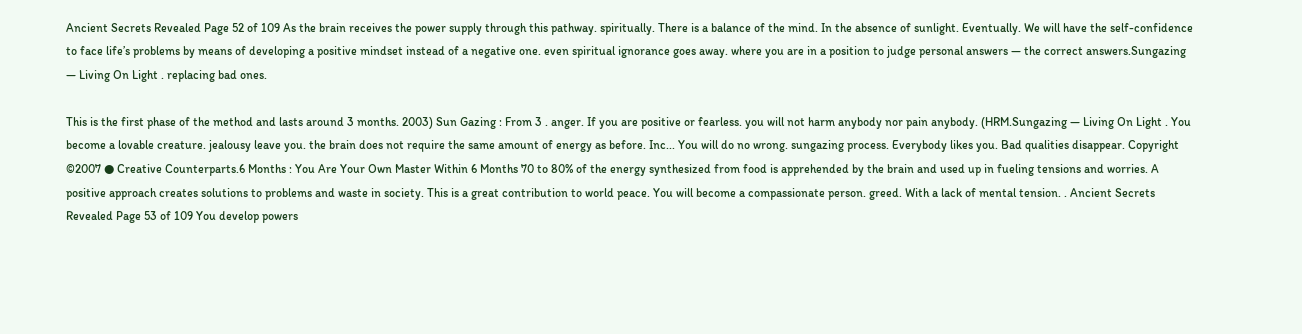Ancient Secrets Revealed Page 52 of 109 As the brain receives the power supply through this pathway. spiritually. There is a balance of the mind. In the absence of sunlight. Eventually. We will have the self-confidence to face life’s problems by means of developing a positive mindset instead of a negative one. even spiritual ignorance goes away. where you are in a position to judge personal answers — the correct answers.Sungazing — Living On Light . replacing bad ones.

This is the first phase of the method and lasts around 3 months. 2003) Sun Gazing : From 3 . anger. If you are positive or fearless. you will not harm anybody nor pain anybody. (HRM.Sungazing — Living On Light . You become a lovable creature. jealousy leave you. the brain does not require the same amount of energy as before. Inc... You will do no wrong. sungazing process. Everybody likes you. Bad qualities disappear. Copyright ©2007 ● Creative Counterparts.6 Months : You Are Your Own Master Within 6 Months 70 to 80% of the energy synthesized from food is apprehended by the brain and used up in fueling tensions and worries. A positive approach creates solutions to problems and waste in society. This is a great contribution to world peace. You will become a compassionate person. greed. With a lack of mental tension. . Ancient Secrets Revealed Page 53 of 109 You develop powers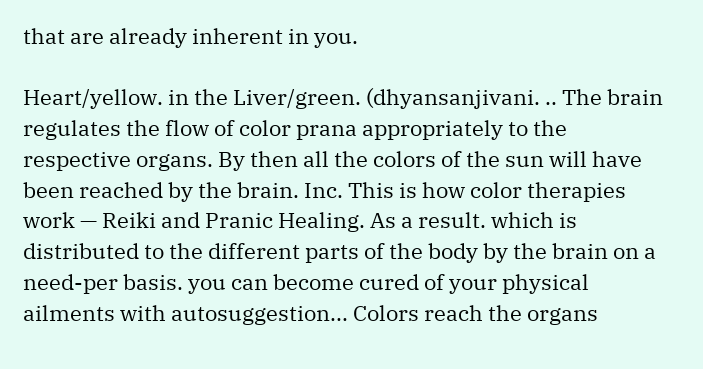that are already inherent in you.

Heart/yellow. in the Liver/green. (dhyansanjivani. .. The brain regulates the flow of color prana appropriately to the respective organs. By then all the colors of the sun will have been reached by the brain. Inc. This is how color therapies work — Reiki and Pranic Healing. As a result. which is distributed to the different parts of the body by the brain on a need-per basis. you can become cured of your physical ailments with autosuggestion... Colors reach the organs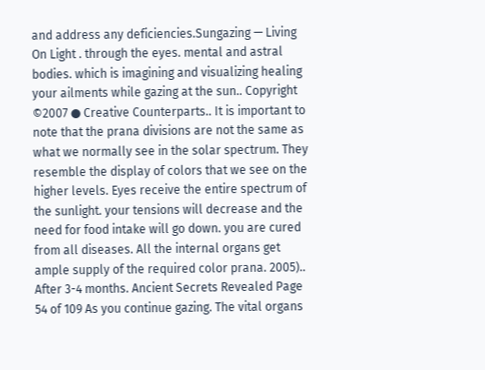and address any deficiencies.Sungazing — Living On Light . through the eyes. mental and astral bodies. which is imagining and visualizing healing your ailments while gazing at the sun.. Copyright ©2007 ● Creative Counterparts.. It is important to note that the prana divisions are not the same as what we normally see in the solar spectrum. They resemble the display of colors that we see on the higher levels. Eyes receive the entire spectrum of the sunlight. your tensions will decrease and the need for food intake will go down. you are cured from all diseases. All the internal organs get ample supply of the required color prana. 2005).. After 3-4 months. Ancient Secrets Revealed Page 54 of 109 As you continue gazing. The vital organs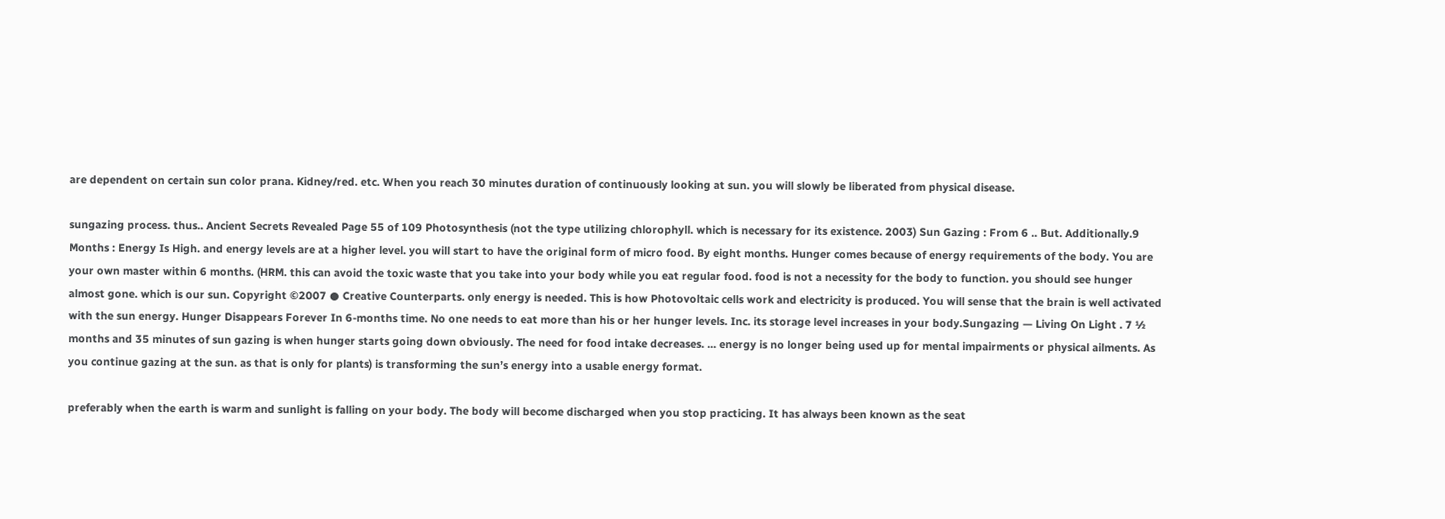are dependent on certain sun color prana. Kidney/red. etc. When you reach 30 minutes duration of continuously looking at sun. you will slowly be liberated from physical disease.

sungazing process. thus.. Ancient Secrets Revealed Page 55 of 109 Photosynthesis (not the type utilizing chlorophyll. which is necessary for its existence. 2003) Sun Gazing : From 6 .. But. Additionally.9 Months : Energy Is High. and energy levels are at a higher level. you will start to have the original form of micro food. By eight months. Hunger comes because of energy requirements of the body. You are your own master within 6 months. (HRM. this can avoid the toxic waste that you take into your body while you eat regular food. food is not a necessity for the body to function. you should see hunger almost gone. which is our sun. Copyright ©2007 ● Creative Counterparts. only energy is needed. This is how Photovoltaic cells work and electricity is produced. You will sense that the brain is well activated with the sun energy. Hunger Disappears Forever In 6-months time. No one needs to eat more than his or her hunger levels. Inc. its storage level increases in your body.Sungazing — Living On Light . 7 ½ months and 35 minutes of sun gazing is when hunger starts going down obviously. The need for food intake decreases. ... energy is no longer being used up for mental impairments or physical ailments. As you continue gazing at the sun. as that is only for plants) is transforming the sun’s energy into a usable energy format.

preferably when the earth is warm and sunlight is falling on your body. The body will become discharged when you stop practicing. It has always been known as the seat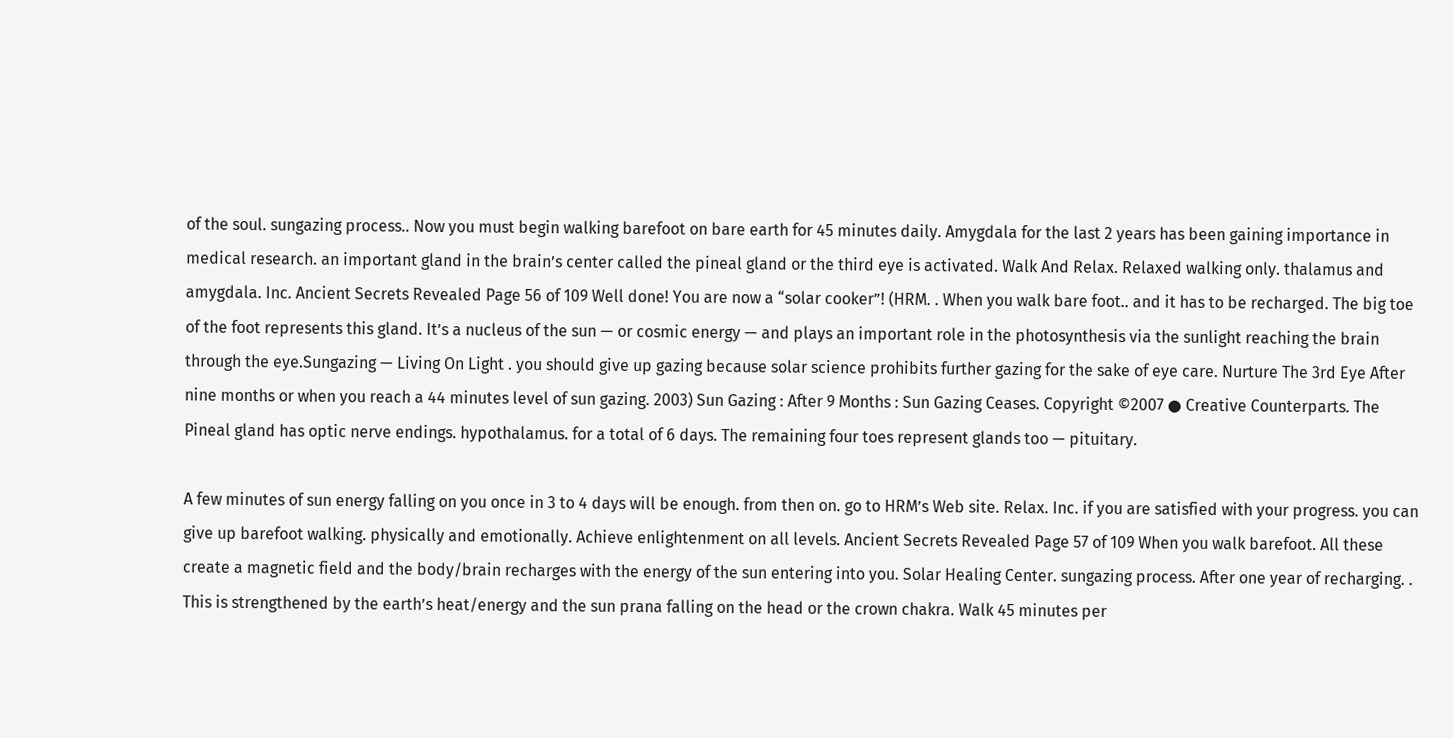of the soul. sungazing process.. Now you must begin walking barefoot on bare earth for 45 minutes daily. Amygdala for the last 2 years has been gaining importance in medical research. an important gland in the brain’s center called the pineal gland or the third eye is activated. Walk And Relax. Relaxed walking only. thalamus and amygdala. Inc. Ancient Secrets Revealed Page 56 of 109 Well done! You are now a “solar cooker”! (HRM. . When you walk bare foot.. and it has to be recharged. The big toe of the foot represents this gland. It’s a nucleus of the sun — or cosmic energy — and plays an important role in the photosynthesis via the sunlight reaching the brain through the eye.Sungazing — Living On Light . you should give up gazing because solar science prohibits further gazing for the sake of eye care. Nurture The 3rd Eye After nine months or when you reach a 44 minutes level of sun gazing. 2003) Sun Gazing : After 9 Months : Sun Gazing Ceases. Copyright ©2007 ● Creative Counterparts. The Pineal gland has optic nerve endings. hypothalamus. for a total of 6 days. The remaining four toes represent glands too — pituitary.

A few minutes of sun energy falling on you once in 3 to 4 days will be enough. from then on. go to HRM’s Web site. Relax. Inc. if you are satisfied with your progress. you can give up barefoot walking. physically and emotionally. Achieve enlightenment on all levels. Ancient Secrets Revealed Page 57 of 109 When you walk barefoot. All these create a magnetic field and the body/brain recharges with the energy of the sun entering into you. Solar Healing Center. sungazing process. After one year of recharging. . This is strengthened by the earth’s heat/energy and the sun prana falling on the head or the crown chakra. Walk 45 minutes per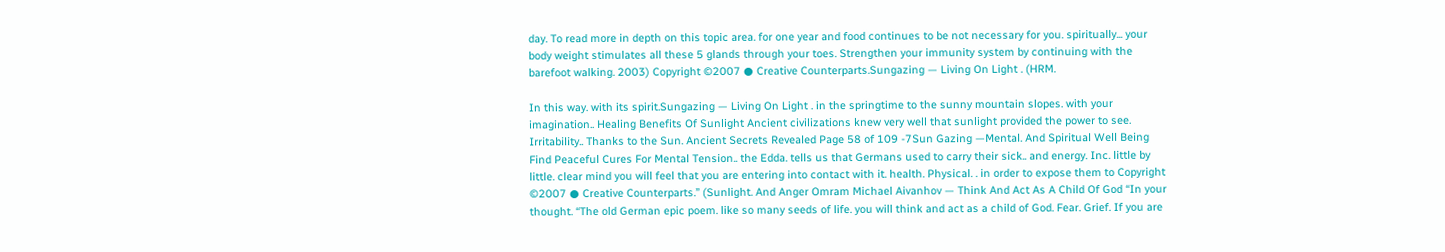day. To read more in depth on this topic area. for one year and food continues to be not necessary for you. spiritually... your body weight stimulates all these 5 glands through your toes. Strengthen your immunity system by continuing with the barefoot walking. 2003) Copyright ©2007 ● Creative Counterparts.Sungazing — Living On Light . (HRM.

In this way. with its spirit.Sungazing — Living On Light . in the springtime to the sunny mountain slopes. with your imagination.. Healing Benefits Of Sunlight Ancient civilizations knew very well that sunlight provided the power to see. Irritability.. Thanks to the Sun. Ancient Secrets Revealed Page 58 of 109 -7Sun Gazing —Mental. And Spiritual Well Being Find Peaceful Cures For Mental Tension.. the Edda. tells us that Germans used to carry their sick.. and energy. Inc. little by little. clear mind you will feel that you are entering into contact with it. health. Physical. . in order to expose them to Copyright ©2007 ● Creative Counterparts.” (Sunlight. And Anger Omram Michael Aivanhov — Think And Act As A Child Of God “In your thought. “The old German epic poem. like so many seeds of life. you will think and act as a child of God. Fear. Grief. If you are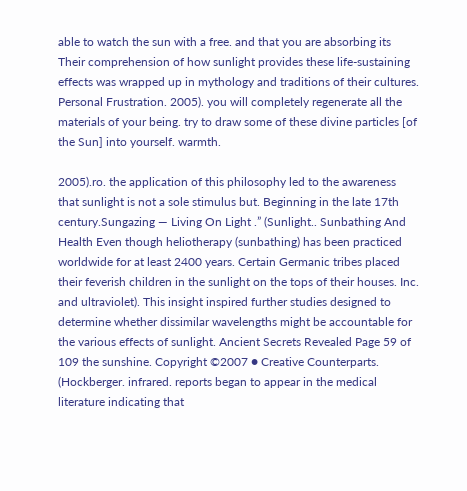able to watch the sun with a free. and that you are absorbing its Their comprehension of how sunlight provides these life-sustaining effects was wrapped up in mythology and traditions of their cultures. Personal Frustration. 2005). you will completely regenerate all the materials of your being. try to draw some of these divine particles [of the Sun] into yourself. warmth.

2005).ro. the application of this philosophy led to the awareness that sunlight is not a sole stimulus but. Beginning in the late 17th century.Sungazing — Living On Light .” (Sunlight.. Sunbathing And Health Even though heliotherapy (sunbathing) has been practiced worldwide for at least 2400 years. Certain Germanic tribes placed their feverish children in the sunlight on the tops of their houses. Inc. and ultraviolet). This insight inspired further studies designed to determine whether dissimilar wavelengths might be accountable for the various effects of sunlight. Ancient Secrets Revealed Page 59 of 109 the sunshine. Copyright ©2007 ● Creative Counterparts. (Hockberger. infrared. reports began to appear in the medical literature indicating that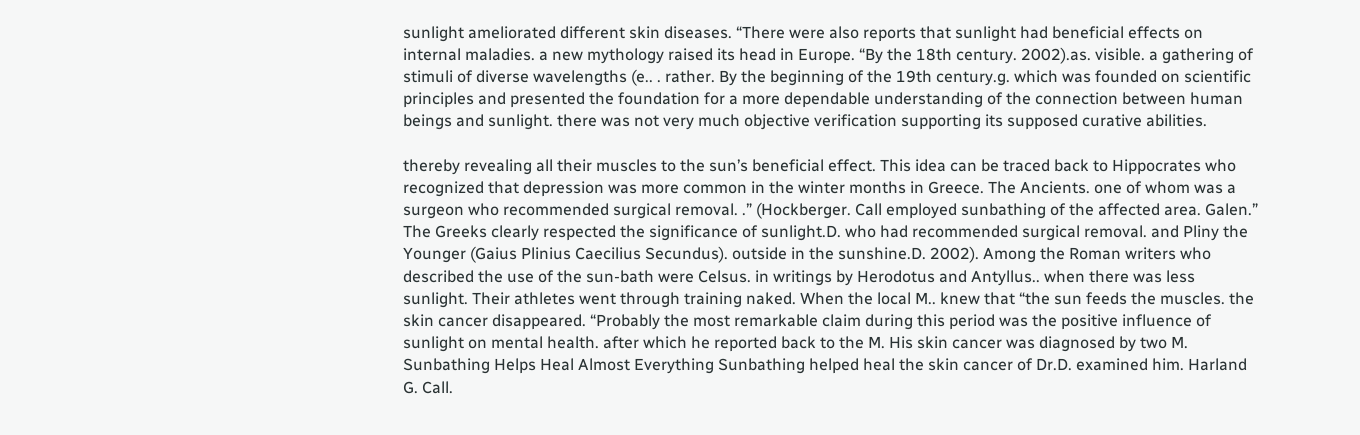sunlight ameliorated different skin diseases. “There were also reports that sunlight had beneficial effects on internal maladies. a new mythology raised its head in Europe. “By the 18th century. 2002).as. visible. a gathering of stimuli of diverse wavelengths (e.. . rather. By the beginning of the 19th century.g. which was founded on scientific principles and presented the foundation for a more dependable understanding of the connection between human beings and sunlight. there was not very much objective verification supporting its supposed curative abilities.

thereby revealing all their muscles to the sun’s beneficial effect. This idea can be traced back to Hippocrates who recognized that depression was more common in the winter months in Greece. The Ancients. one of whom was a surgeon who recommended surgical removal. .” (Hockberger. Call employed sunbathing of the affected area. Galen.” The Greeks clearly respected the significance of sunlight.D. who had recommended surgical removal. and Pliny the Younger (Gaius Plinius Caecilius Secundus). outside in the sunshine.D. 2002). Among the Roman writers who described the use of the sun-bath were Celsus. in writings by Herodotus and Antyllus.. when there was less sunlight. Their athletes went through training naked. When the local M.. knew that “the sun feeds the muscles. the skin cancer disappeared. “Probably the most remarkable claim during this period was the positive influence of sunlight on mental health. after which he reported back to the M. His skin cancer was diagnosed by two M. Sunbathing Helps Heal Almost Everything Sunbathing helped heal the skin cancer of Dr.D. examined him. Harland G. Call.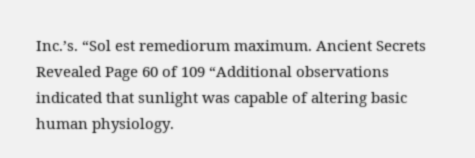Inc.’s. “Sol est remediorum maximum. Ancient Secrets Revealed Page 60 of 109 “Additional observations indicated that sunlight was capable of altering basic human physiology.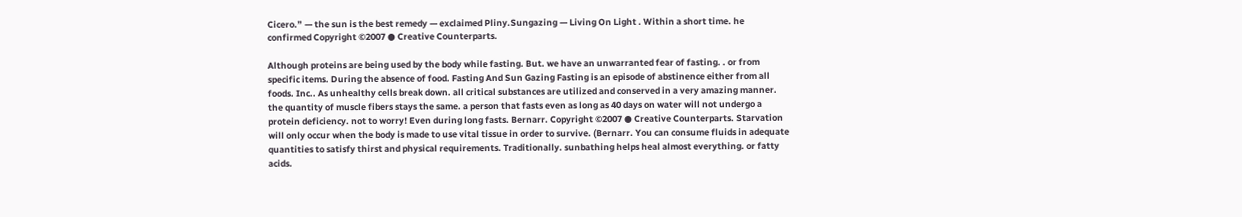Cicero.” — the sun is the best remedy — exclaimed Pliny.Sungazing — Living On Light . Within a short time. he confirmed Copyright ©2007 ● Creative Counterparts.

Although proteins are being used by the body while fasting. But. we have an unwarranted fear of fasting. . or from specific items. During the absence of food. Fasting And Sun Gazing Fasting is an episode of abstinence either from all foods. Inc.. As unhealthy cells break down. all critical substances are utilized and conserved in a very amazing manner. the quantity of muscle fibers stays the same. a person that fasts even as long as 40 days on water will not undergo a protein deficiency. not to worry! Even during long fasts. Bernarr. Copyright ©2007 ● Creative Counterparts. Starvation will only occur when the body is made to use vital tissue in order to survive. (Bernarr. You can consume fluids in adequate quantities to satisfy thirst and physical requirements. Traditionally. sunbathing helps heal almost everything. or fatty acids.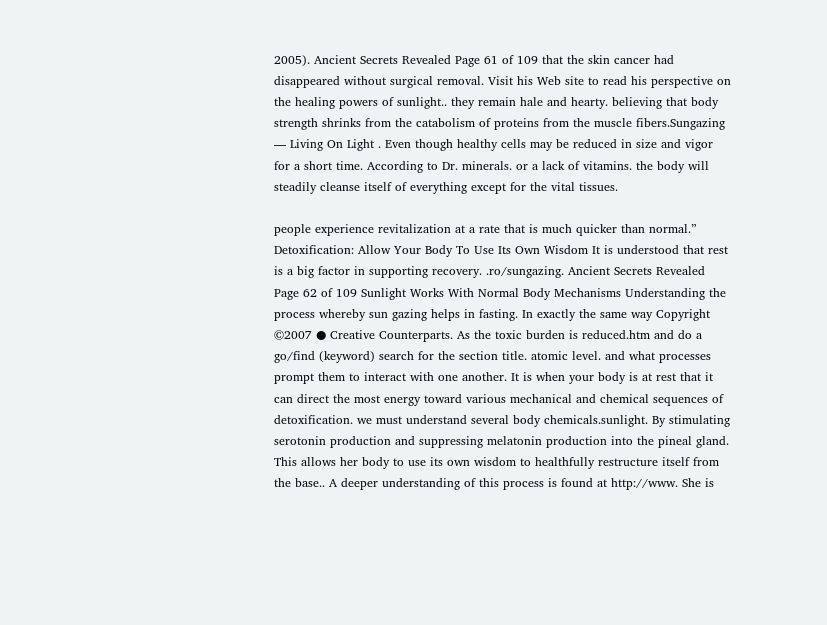2005). Ancient Secrets Revealed Page 61 of 109 that the skin cancer had disappeared without surgical removal. Visit his Web site to read his perspective on the healing powers of sunlight.. they remain hale and hearty. believing that body strength shrinks from the catabolism of proteins from the muscle fibers.Sungazing — Living On Light . Even though healthy cells may be reduced in size and vigor for a short time. According to Dr. minerals. or a lack of vitamins. the body will steadily cleanse itself of everything except for the vital tissues.

people experience revitalization at a rate that is much quicker than normal.” Detoxification: Allow Your Body To Use Its Own Wisdom It is understood that rest is a big factor in supporting recovery. .ro/sungazing. Ancient Secrets Revealed Page 62 of 109 Sunlight Works With Normal Body Mechanisms Understanding the process whereby sun gazing helps in fasting. In exactly the same way Copyright ©2007 ● Creative Counterparts. As the toxic burden is reduced.htm and do a go/find (keyword) search for the section title. atomic level. and what processes prompt them to interact with one another. It is when your body is at rest that it can direct the most energy toward various mechanical and chemical sequences of detoxification. we must understand several body chemicals.sunlight. By stimulating serotonin production and suppressing melatonin production into the pineal gland. This allows her body to use its own wisdom to healthfully restructure itself from the base.. A deeper understanding of this process is found at http://www. She is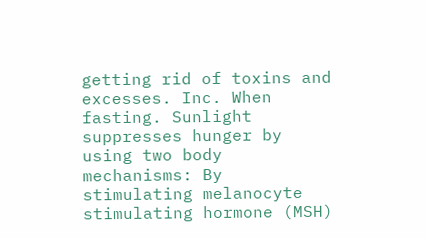getting rid of toxins and excesses. Inc. When fasting. Sunlight suppresses hunger by using two body mechanisms: By stimulating melanocyte stimulating hormone (MSH)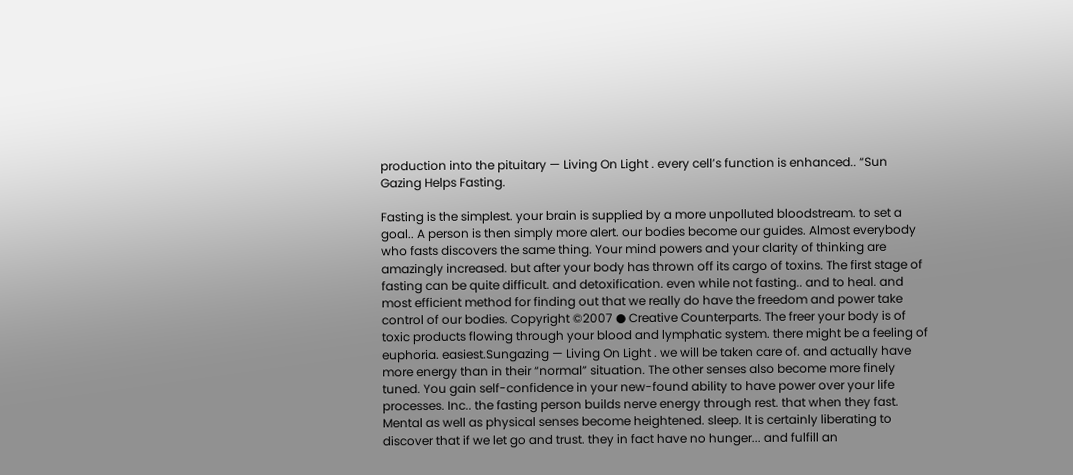production into the pituitary — Living On Light . every cell’s function is enhanced.. “Sun Gazing Helps Fasting.

Fasting is the simplest. your brain is supplied by a more unpolluted bloodstream. to set a goal.. A person is then simply more alert. our bodies become our guides. Almost everybody who fasts discovers the same thing. Your mind powers and your clarity of thinking are amazingly increased. but after your body has thrown off its cargo of toxins. The first stage of fasting can be quite difficult. and detoxification. even while not fasting.. and to heal. and most efficient method for finding out that we really do have the freedom and power take control of our bodies. Copyright ©2007 ● Creative Counterparts. The freer your body is of toxic products flowing through your blood and lymphatic system. there might be a feeling of euphoria. easiest.Sungazing — Living On Light . we will be taken care of. and actually have more energy than in their “normal” situation. The other senses also become more finely tuned. You gain self-confidence in your new-found ability to have power over your life processes. Inc.. the fasting person builds nerve energy through rest. that when they fast. Mental as well as physical senses become heightened. sleep. It is certainly liberating to discover that if we let go and trust. they in fact have no hunger... and fulfill an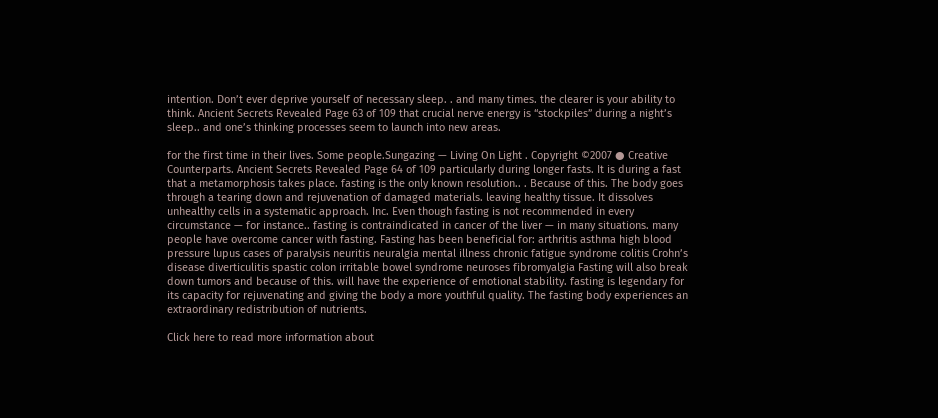intention. Don’t ever deprive yourself of necessary sleep. . and many times. the clearer is your ability to think. Ancient Secrets Revealed Page 63 of 109 that crucial nerve energy is “stockpiles” during a night’s sleep.. and one’s thinking processes seem to launch into new areas.

for the first time in their lives. Some people.Sungazing — Living On Light . Copyright ©2007 ● Creative Counterparts. Ancient Secrets Revealed Page 64 of 109 particularly during longer fasts. It is during a fast that a metamorphosis takes place. fasting is the only known resolution.. . Because of this. The body goes through a tearing down and rejuvenation of damaged materials. leaving healthy tissue. It dissolves unhealthy cells in a systematic approach. Inc. Even though fasting is not recommended in every circumstance — for instance.. fasting is contraindicated in cancer of the liver — in many situations. many people have overcome cancer with fasting. Fasting has been beneficial for: arthritis asthma high blood pressure lupus cases of paralysis neuritis neuralgia mental illness chronic fatigue syndrome colitis Crohn’s disease diverticulitis spastic colon irritable bowel syndrome neuroses fibromyalgia Fasting will also break down tumors and because of this. will have the experience of emotional stability. fasting is legendary for its capacity for rejuvenating and giving the body a more youthful quality. The fasting body experiences an extraordinary redistribution of nutrients.

Click here to read more information about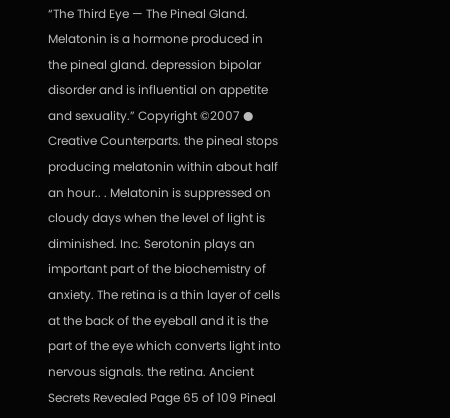“The Third Eye — The Pineal Gland. Melatonin is a hormone produced in the pineal gland. depression bipolar disorder and is influential on appetite and sexuality.” Copyright ©2007 ● Creative Counterparts. the pineal stops producing melatonin within about half an hour.. . Melatonin is suppressed on cloudy days when the level of light is diminished. Inc. Serotonin plays an important part of the biochemistry of anxiety. The retina is a thin layer of cells at the back of the eyeball and it is the part of the eye which converts light into nervous signals. the retina. Ancient Secrets Revealed Page 65 of 109 Pineal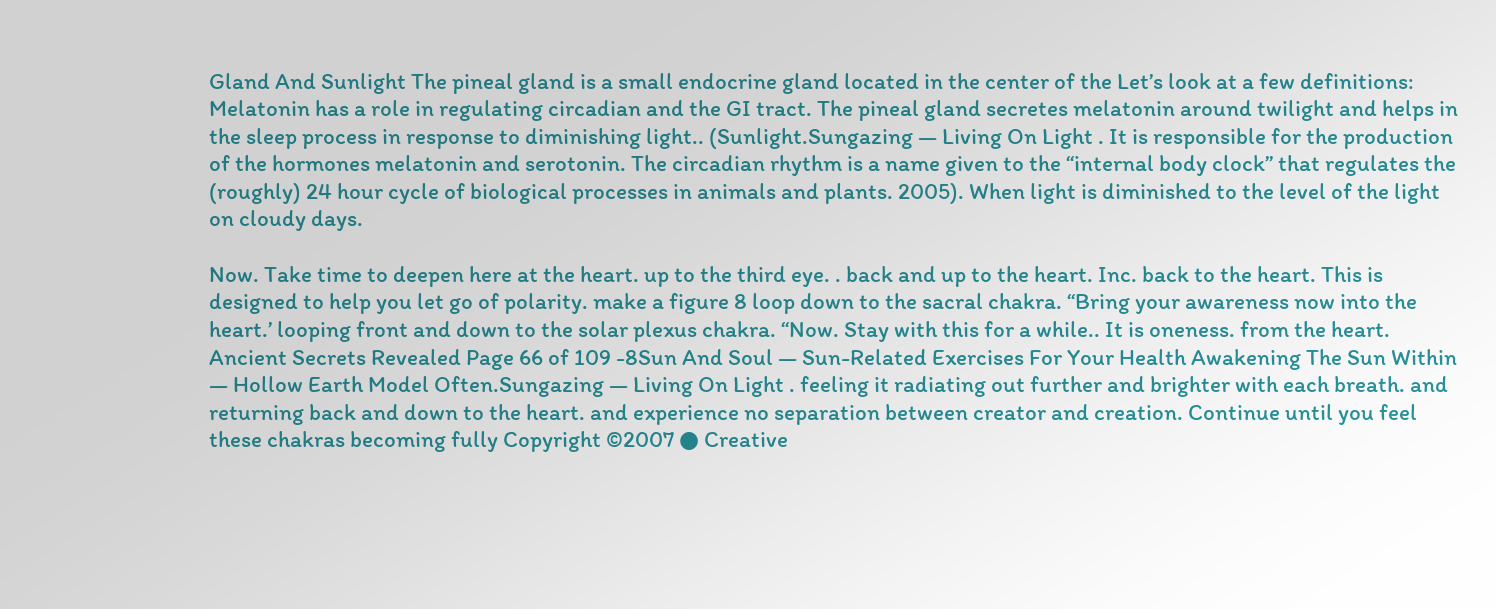Gland And Sunlight The pineal gland is a small endocrine gland located in the center of the Let’s look at a few definitions: Melatonin has a role in regulating circadian and the GI tract. The pineal gland secretes melatonin around twilight and helps in the sleep process in response to diminishing light.. (Sunlight.Sungazing — Living On Light . It is responsible for the production of the hormones melatonin and serotonin. The circadian rhythm is a name given to the “internal body clock” that regulates the (roughly) 24 hour cycle of biological processes in animals and plants. 2005). When light is diminished to the level of the light on cloudy days.

Now. Take time to deepen here at the heart. up to the third eye. . back and up to the heart. Inc. back to the heart. This is designed to help you let go of polarity. make a figure 8 loop down to the sacral chakra. “Bring your awareness now into the heart.’ looping front and down to the solar plexus chakra. “Now. Stay with this for a while.. It is oneness. from the heart. Ancient Secrets Revealed Page 66 of 109 -8Sun And Soul — Sun-Related Exercises For Your Health Awakening The Sun Within — Hollow Earth Model Often.Sungazing — Living On Light . feeling it radiating out further and brighter with each breath. and returning back and down to the heart. and experience no separation between creator and creation. Continue until you feel these chakras becoming fully Copyright ©2007 ● Creative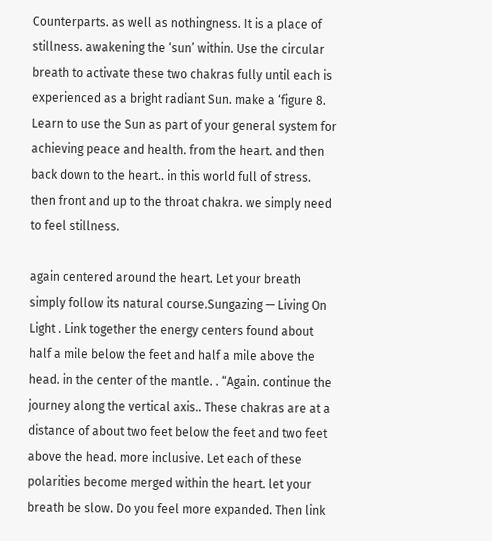Counterparts. as well as nothingness. It is a place of stillness. awakening the ‘sun’ within. Use the circular breath to activate these two chakras fully until each is experienced as a bright radiant Sun. make a ‘figure 8. Learn to use the Sun as part of your general system for achieving peace and health. from the heart. and then back down to the heart.. in this world full of stress. then front and up to the throat chakra. we simply need to feel stillness.

again centered around the heart. Let your breath simply follow its natural course.Sungazing — Living On Light . Link together the energy centers found about half a mile below the feet and half a mile above the head. in the center of the mantle. . “Again. continue the journey along the vertical axis.. These chakras are at a distance of about two feet below the feet and two feet above the head. more inclusive. Let each of these polarities become merged within the heart. let your breath be slow. Do you feel more expanded. Then link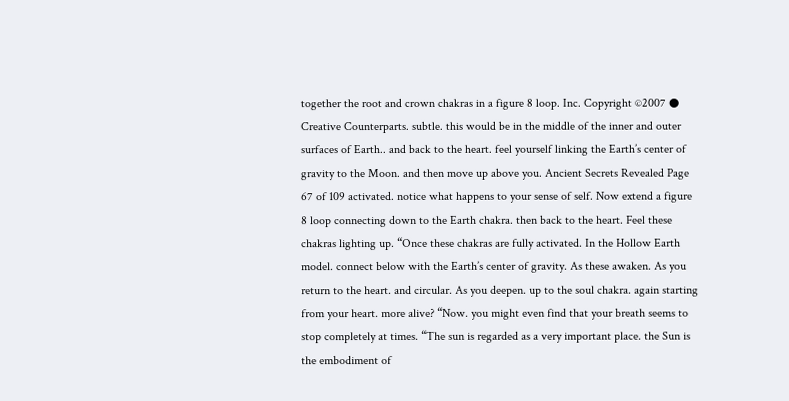together the root and crown chakras in a figure 8 loop. Inc. Copyright ©2007 ● Creative Counterparts. subtle. this would be in the middle of the inner and outer surfaces of Earth.. and back to the heart. feel yourself linking the Earth’s center of gravity to the Moon. and then move up above you. Ancient Secrets Revealed Page 67 of 109 activated. notice what happens to your sense of self. Now extend a figure 8 loop connecting down to the Earth chakra. then back to the heart. Feel these chakras lighting up. “Once these chakras are fully activated. In the Hollow Earth model. connect below with the Earth’s center of gravity. As these awaken. As you return to the heart. and circular. As you deepen. up to the soul chakra. again starting from your heart. more alive? “Now. you might even find that your breath seems to stop completely at times. “The sun is regarded as a very important place. the Sun is the embodiment of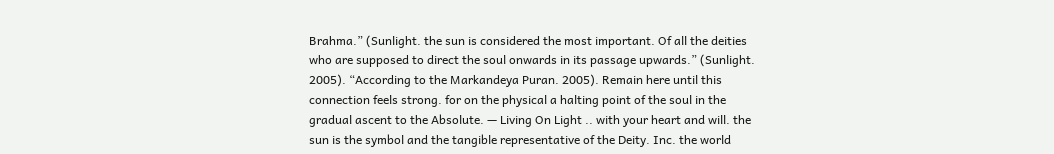Brahma.” (Sunlight. the sun is considered the most important. Of all the deities who are supposed to direct the soul onwards in its passage upwards.” (Sunlight. 2005). “According to the Markandeya Puran. 2005). Remain here until this connection feels strong. for on the physical a halting point of the soul in the gradual ascent to the Absolute. — Living On Light .. with your heart and will. the sun is the symbol and the tangible representative of the Deity. Inc. the world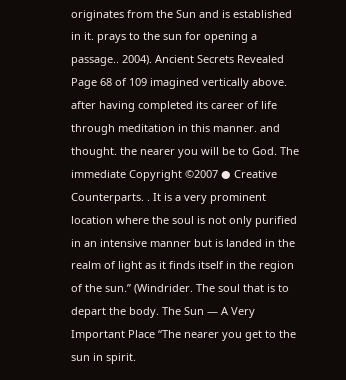originates from the Sun and is established in it. prays to the sun for opening a passage.. 2004). Ancient Secrets Revealed Page 68 of 109 imagined vertically above. after having completed its career of life through meditation in this manner. and thought. the nearer you will be to God. The immediate Copyright ©2007 ● Creative Counterparts. . It is a very prominent location where the soul is not only purified in an intensive manner but is landed in the realm of light as it finds itself in the region of the sun.” (Windrider. The soul that is to depart the body. The Sun — A Very Important Place “The nearer you get to the sun in spirit.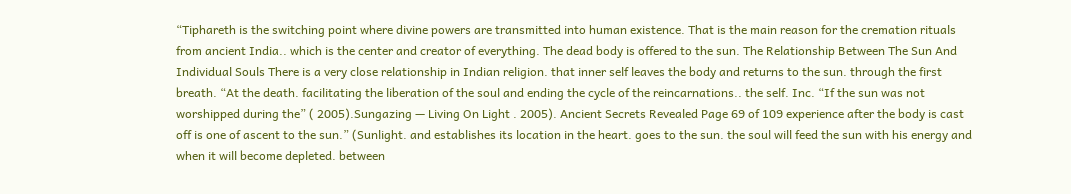“Tiphareth is the switching point where divine powers are transmitted into human existence. That is the main reason for the cremation rituals from ancient India.. which is the center and creator of everything. The dead body is offered to the sun. The Relationship Between The Sun And Individual Souls There is a very close relationship in Indian religion. that inner self leaves the body and returns to the sun. through the first breath. “At the death. facilitating the liberation of the soul and ending the cycle of the reincarnations.. the self. Inc. “If the sun was not worshipped during the” ( 2005).Sungazing — Living On Light . 2005). Ancient Secrets Revealed Page 69 of 109 experience after the body is cast off is one of ascent to the sun.” (Sunlight. and establishes its location in the heart. goes to the sun. the soul will feed the sun with his energy and when it will become depleted. between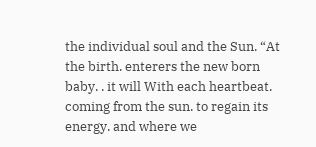the individual soul and the Sun. “At the birth. enterers the new born baby. . it will With each heartbeat. coming from the sun. to regain its energy. and where we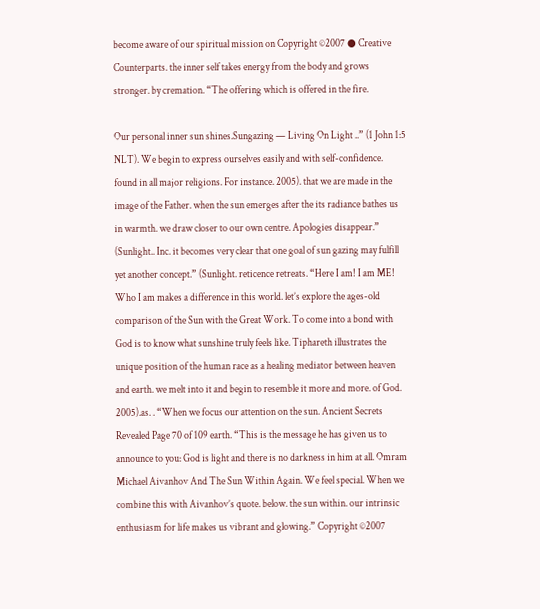become aware of our spiritual mission on Copyright ©2007 ● Creative Counterparts. the inner self takes energy from the body and grows stronger. by cremation. “The offering which is offered in the fire.

Our personal inner sun shines.Sungazing — Living On Light ..” (1 John 1:5 NLT). We begin to express ourselves easily and with self-confidence. found in all major religions. For instance. 2005). that we are made in the image of the Father. when the sun emerges after the its radiance bathes us in warmth. we draw closer to our own centre. Apologies disappear.” (Sunlight.. Inc. it becomes very clear that one goal of sun gazing may fulfill yet another concept.” (Sunlight. reticence retreats. “Here I am! I am ME! Who I am makes a difference in this world. let’s explore the ages-old comparison of the Sun with the Great Work. To come into a bond with God is to know what sunshine truly feels like. Tiphareth illustrates the unique position of the human race as a healing mediator between heaven and earth. we melt into it and begin to resemble it more and more. of God. 2005).as. . “When we focus our attention on the sun. Ancient Secrets Revealed Page 70 of 109 earth. “This is the message he has given us to announce to you: God is light and there is no darkness in him at all. Omram Michael Aivanhov And The Sun Within Again. We feel special. When we combine this with Aivanhov’s quote. below. the sun within. our intrinsic enthusiasm for life makes us vibrant and glowing.” Copyright ©2007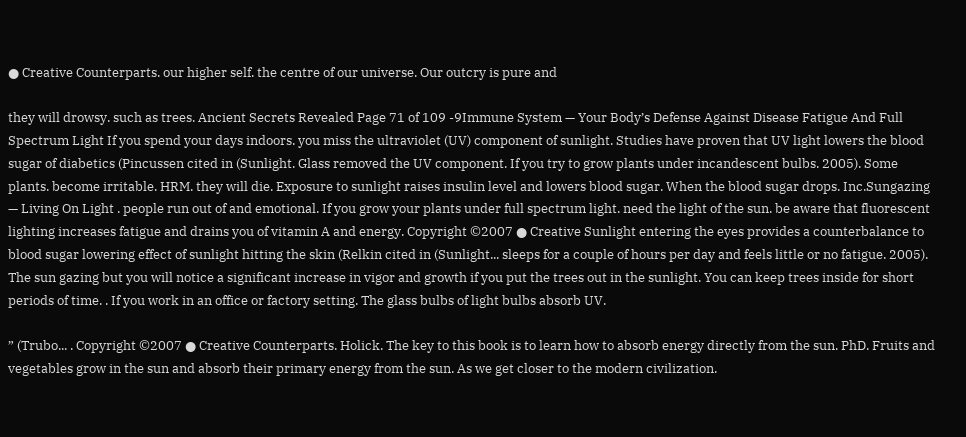● Creative Counterparts. our higher self. the centre of our universe. Our outcry is pure and

they will drowsy. such as trees. Ancient Secrets Revealed Page 71 of 109 -9Immune System — Your Body’s Defense Against Disease Fatigue And Full Spectrum Light If you spend your days indoors. you miss the ultraviolet (UV) component of sunlight. Studies have proven that UV light lowers the blood sugar of diabetics (Pincussen cited in (Sunlight. Glass removed the UV component. If you try to grow plants under incandescent bulbs. 2005). Some plants. become irritable. HRM. they will die. Exposure to sunlight raises insulin level and lowers blood sugar. When the blood sugar drops. Inc.Sungazing — Living On Light . people run out of and emotional. If you grow your plants under full spectrum light. need the light of the sun. be aware that fluorescent lighting increases fatigue and drains you of vitamin A and energy. Copyright ©2007 ● Creative Sunlight entering the eyes provides a counterbalance to blood sugar lowering effect of sunlight hitting the skin (Relkin cited in (Sunlight... sleeps for a couple of hours per day and feels little or no fatigue. 2005). The sun gazing but you will notice a significant increase in vigor and growth if you put the trees out in the sunlight. You can keep trees inside for short periods of time. . If you work in an office or factory setting. The glass bulbs of light bulbs absorb UV.

” (Trubo... . Copyright ©2007 ● Creative Counterparts. Holick. The key to this book is to learn how to absorb energy directly from the sun. PhD. Fruits and vegetables grow in the sun and absorb their primary energy from the sun. As we get closer to the modern civilization.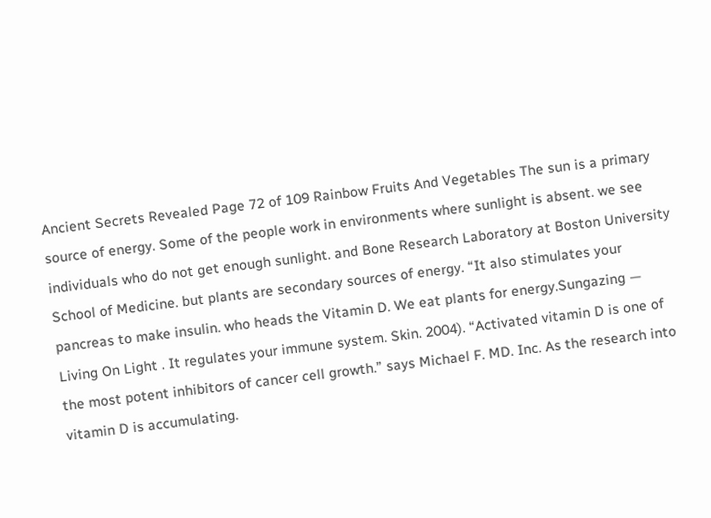Ancient Secrets Revealed Page 72 of 109 Rainbow Fruits And Vegetables The sun is a primary source of energy. Some of the people work in environments where sunlight is absent. we see individuals who do not get enough sunlight. and Bone Research Laboratory at Boston University School of Medicine. but plants are secondary sources of energy. “It also stimulates your pancreas to make insulin. who heads the Vitamin D. We eat plants for energy.Sungazing — Living On Light . It regulates your immune system. Skin. 2004). “Activated vitamin D is one of the most potent inhibitors of cancer cell growth.” says Michael F. MD. Inc. As the research into vitamin D is accumulating.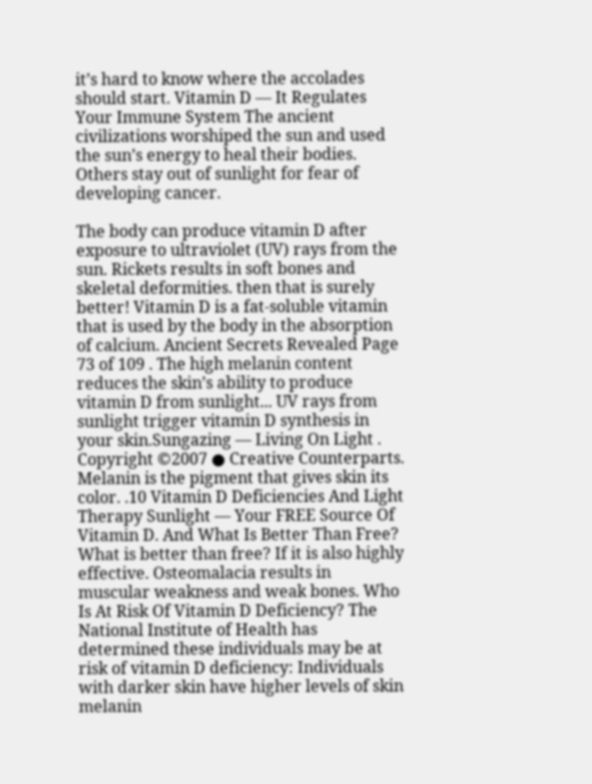it’s hard to know where the accolades should start. Vitamin D — It Regulates Your Immune System The ancient civilizations worshiped the sun and used the sun’s energy to heal their bodies. Others stay out of sunlight for fear of developing cancer.

The body can produce vitamin D after exposure to ultraviolet (UV) rays from the sun. Rickets results in soft bones and skeletal deformities. then that is surely better! Vitamin D is a fat-soluble vitamin that is used by the body in the absorption of calcium. Ancient Secrets Revealed Page 73 of 109 . The high melanin content reduces the skin’s ability to produce vitamin D from sunlight... UV rays from sunlight trigger vitamin D synthesis in your skin.Sungazing — Living On Light . Copyright ©2007 ● Creative Counterparts. Melanin is the pigment that gives skin its color. .10 Vitamin D Deficiencies And Light Therapy Sunlight — Your FREE Source Of Vitamin D. And What Is Better Than Free? What is better than free? If it is also highly effective. Osteomalacia results in muscular weakness and weak bones. Who Is At Risk Of Vitamin D Deficiency? The National Institute of Health has determined these individuals may be at risk of vitamin D deficiency: Individuals with darker skin have higher levels of skin melanin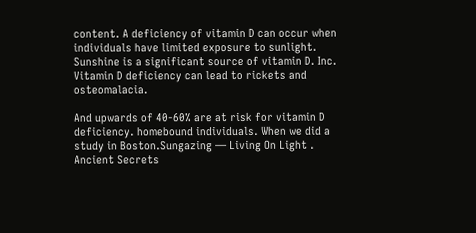content. A deficiency of vitamin D can occur when individuals have limited exposure to sunlight. Sunshine is a significant source of vitamin D. Inc. Vitamin D deficiency can lead to rickets and osteomalacia.

And upwards of 40-60% are at risk for vitamin D deficiency. homebound individuals. When we did a study in Boston.Sungazing — Living On Light . Ancient Secrets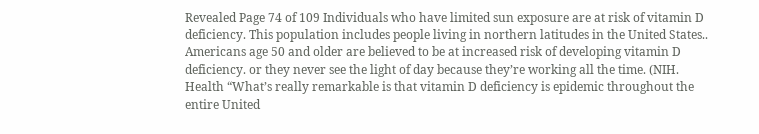Revealed Page 74 of 109 Individuals who have limited sun exposure are at risk of vitamin D deficiency. This population includes people living in northern latitudes in the United States.. Americans age 50 and older are believed to be at increased risk of developing vitamin D deficiency. or they never see the light of day because they’re working all the time. (NIH. Health “What’s really remarkable is that vitamin D deficiency is epidemic throughout the entire United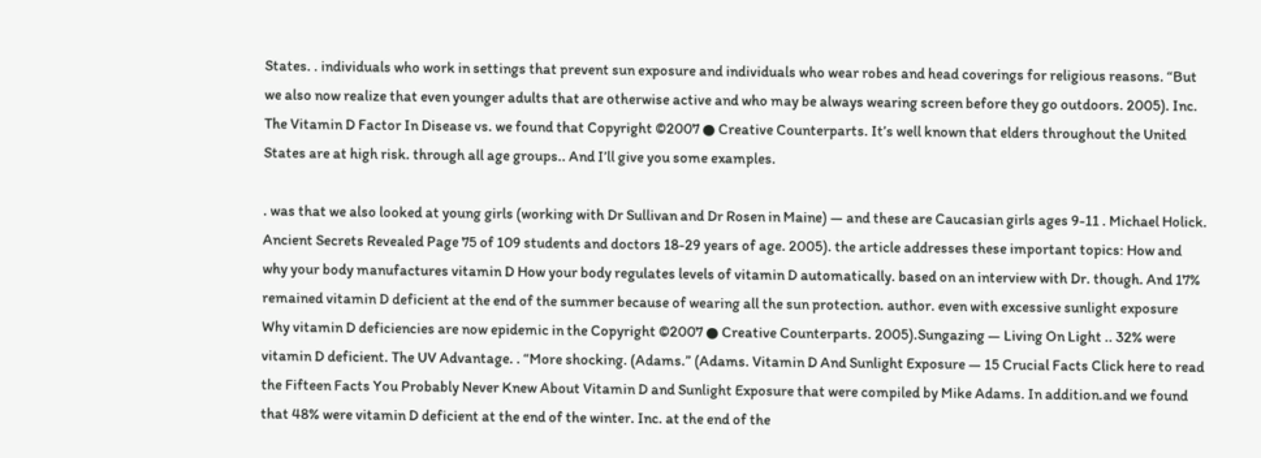States. . individuals who work in settings that prevent sun exposure and individuals who wear robes and head coverings for religious reasons. “But we also now realize that even younger adults that are otherwise active and who may be always wearing screen before they go outdoors. 2005). Inc. The Vitamin D Factor In Disease vs. we found that Copyright ©2007 ● Creative Counterparts. It’s well known that elders throughout the United States are at high risk. through all age groups.. And I’ll give you some examples.

. was that we also looked at young girls (working with Dr Sullivan and Dr Rosen in Maine) — and these are Caucasian girls ages 9-11 . Michael Holick. Ancient Secrets Revealed Page 75 of 109 students and doctors 18-29 years of age. 2005). the article addresses these important topics: How and why your body manufactures vitamin D How your body regulates levels of vitamin D automatically. based on an interview with Dr. though. And 17% remained vitamin D deficient at the end of the summer because of wearing all the sun protection. author. even with excessive sunlight exposure Why vitamin D deficiencies are now epidemic in the Copyright ©2007 ● Creative Counterparts. 2005).Sungazing — Living On Light .. 32% were vitamin D deficient. The UV Advantage. . “More shocking. (Adams.” (Adams. Vitamin D And Sunlight Exposure — 15 Crucial Facts Click here to read the Fifteen Facts You Probably Never Knew About Vitamin D and Sunlight Exposure that were compiled by Mike Adams. In addition.and we found that 48% were vitamin D deficient at the end of the winter. Inc. at the end of the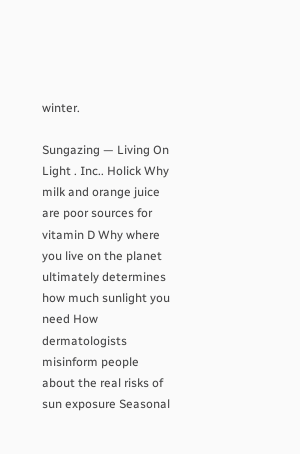winter.

Sungazing — Living On Light . Inc.. Holick Why milk and orange juice are poor sources for vitamin D Why where you live on the planet ultimately determines how much sunlight you need How dermatologists misinform people about the real risks of sun exposure Seasonal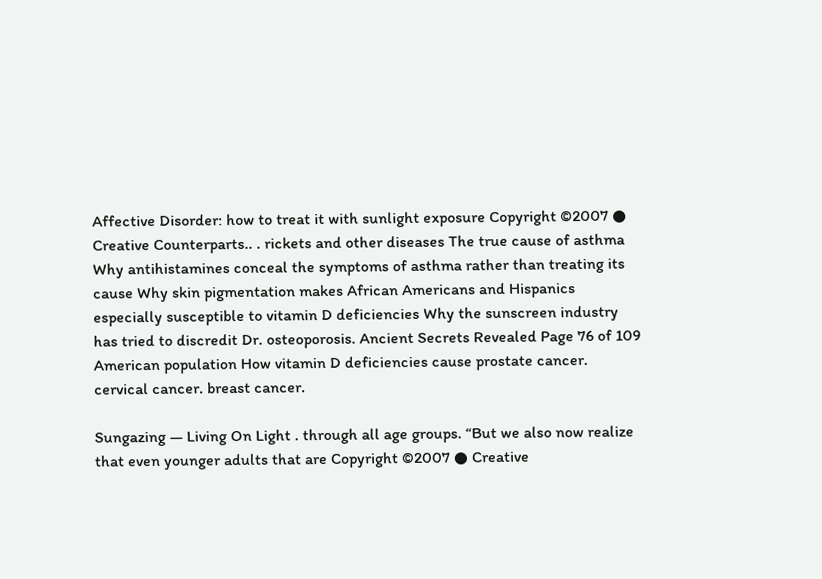Affective Disorder: how to treat it with sunlight exposure Copyright ©2007 ● Creative Counterparts.. . rickets and other diseases The true cause of asthma Why antihistamines conceal the symptoms of asthma rather than treating its cause Why skin pigmentation makes African Americans and Hispanics especially susceptible to vitamin D deficiencies Why the sunscreen industry has tried to discredit Dr. osteoporosis. Ancient Secrets Revealed Page 76 of 109 American population How vitamin D deficiencies cause prostate cancer. cervical cancer. breast cancer.

Sungazing — Living On Light . through all age groups. “But we also now realize that even younger adults that are Copyright ©2007 ● Creative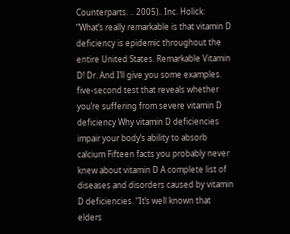Counterparts. .. 2005).. Inc. Holick: “What’s really remarkable is that vitamin D deficiency is epidemic throughout the entire United States. Remarkable Vitamin D! Dr. And I’ll give you some examples. five-second test that reveals whether you’re suffering from severe vitamin D deficiency Why vitamin D deficiencies impair your body’s ability to absorb calcium Fifteen facts you probably never knew about vitamin D A complete list of diseases and disorders caused by vitamin D deficiencies. “It’s well known that elders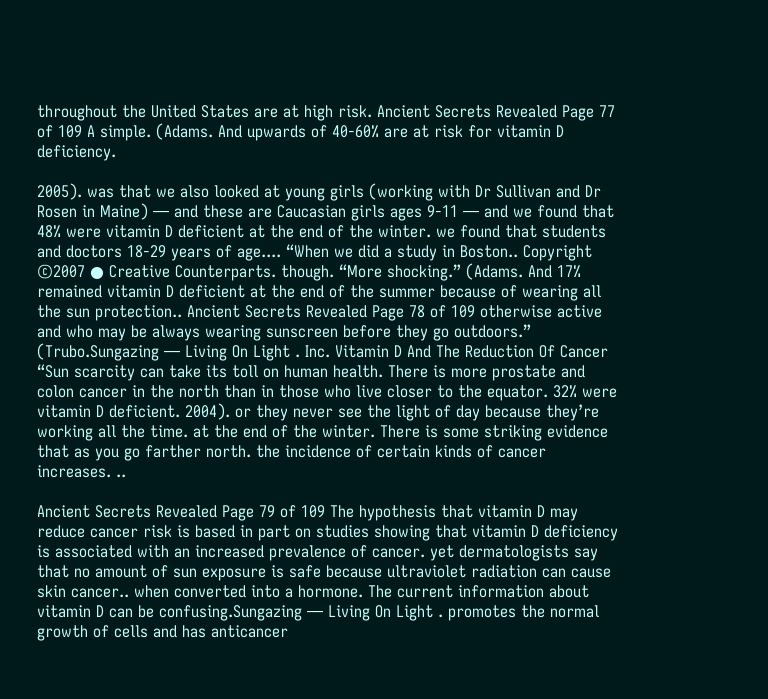throughout the United States are at high risk. Ancient Secrets Revealed Page 77 of 109 A simple. (Adams. And upwards of 40-60% are at risk for vitamin D deficiency.

2005). was that we also looked at young girls (working with Dr Sullivan and Dr Rosen in Maine) — and these are Caucasian girls ages 9-11 — and we found that 48% were vitamin D deficient at the end of the winter. we found that students and doctors 18-29 years of age.... “When we did a study in Boston.. Copyright ©2007 ● Creative Counterparts. though. “More shocking.” (Adams. And 17% remained vitamin D deficient at the end of the summer because of wearing all the sun protection.. Ancient Secrets Revealed Page 78 of 109 otherwise active and who may be always wearing sunscreen before they go outdoors.” (Trubo.Sungazing — Living On Light . Inc. Vitamin D And The Reduction Of Cancer “Sun scarcity can take its toll on human health. There is more prostate and colon cancer in the north than in those who live closer to the equator. 32% were vitamin D deficient. 2004). or they never see the light of day because they’re working all the time. at the end of the winter. There is some striking evidence that as you go farther north. the incidence of certain kinds of cancer increases. ..

Ancient Secrets Revealed Page 79 of 109 The hypothesis that vitamin D may reduce cancer risk is based in part on studies showing that vitamin D deficiency is associated with an increased prevalence of cancer. yet dermatologists say that no amount of sun exposure is safe because ultraviolet radiation can cause skin cancer.. when converted into a hormone. The current information about vitamin D can be confusing.Sungazing — Living On Light . promotes the normal growth of cells and has anticancer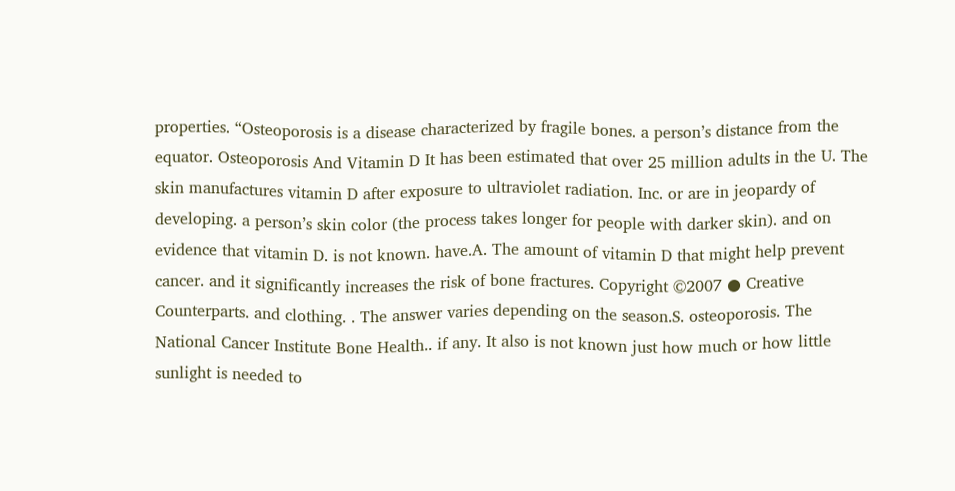properties. “Osteoporosis is a disease characterized by fragile bones. a person’s distance from the equator. Osteoporosis And Vitamin D It has been estimated that over 25 million adults in the U. The skin manufactures vitamin D after exposure to ultraviolet radiation. Inc. or are in jeopardy of developing. a person’s skin color (the process takes longer for people with darker skin). and on evidence that vitamin D. is not known. have.A. The amount of vitamin D that might help prevent cancer. and it significantly increases the risk of bone fractures. Copyright ©2007 ● Creative Counterparts. and clothing. . The answer varies depending on the season.S. osteoporosis. The National Cancer Institute Bone Health.. if any. It also is not known just how much or how little sunlight is needed to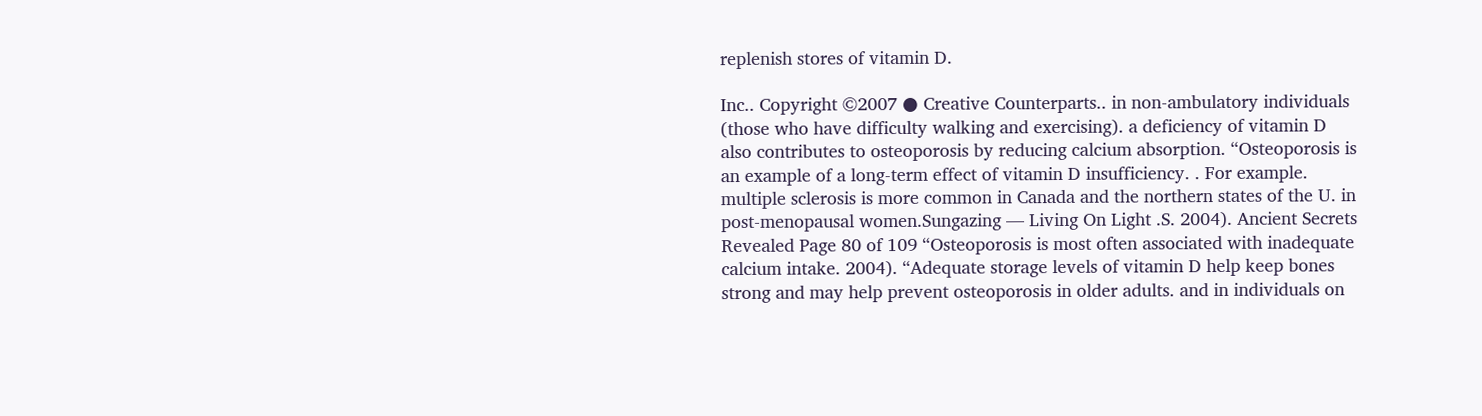replenish stores of vitamin D.

Inc.. Copyright ©2007 ● Creative Counterparts.. in non-ambulatory individuals (those who have difficulty walking and exercising). a deficiency of vitamin D also contributes to osteoporosis by reducing calcium absorption. “Osteoporosis is an example of a long-term effect of vitamin D insufficiency. . For example. multiple sclerosis is more common in Canada and the northern states of the U. in post-menopausal women.Sungazing — Living On Light .S. 2004). Ancient Secrets Revealed Page 80 of 109 “Osteoporosis is most often associated with inadequate calcium intake. 2004). “Adequate storage levels of vitamin D help keep bones strong and may help prevent osteoporosis in older adults. and in individuals on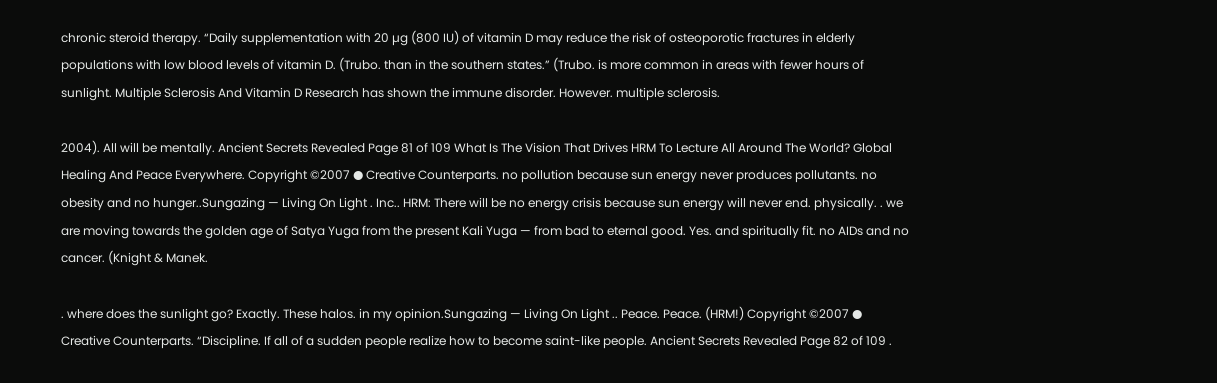chronic steroid therapy. “Daily supplementation with 20 µg (800 IU) of vitamin D may reduce the risk of osteoporotic fractures in elderly populations with low blood levels of vitamin D. (Trubo. than in the southern states.” (Trubo. is more common in areas with fewer hours of sunlight. Multiple Sclerosis And Vitamin D Research has shown the immune disorder. However. multiple sclerosis.

2004). All will be mentally. Ancient Secrets Revealed Page 81 of 109 What Is The Vision That Drives HRM To Lecture All Around The World? Global Healing And Peace Everywhere. Copyright ©2007 ● Creative Counterparts. no pollution because sun energy never produces pollutants. no obesity and no hunger..Sungazing — Living On Light . Inc.. HRM: There will be no energy crisis because sun energy will never end. physically. . we are moving towards the golden age of Satya Yuga from the present Kali Yuga — from bad to eternal good. Yes. and spiritually fit. no AIDs and no cancer. (Knight & Manek.

. where does the sunlight go? Exactly. These halos. in my opinion.Sungazing — Living On Light .. Peace. Peace. (HRM!) Copyright ©2007 ● Creative Counterparts. “Discipline. If all of a sudden people realize how to become saint-like people. Ancient Secrets Revealed Page 82 of 109 .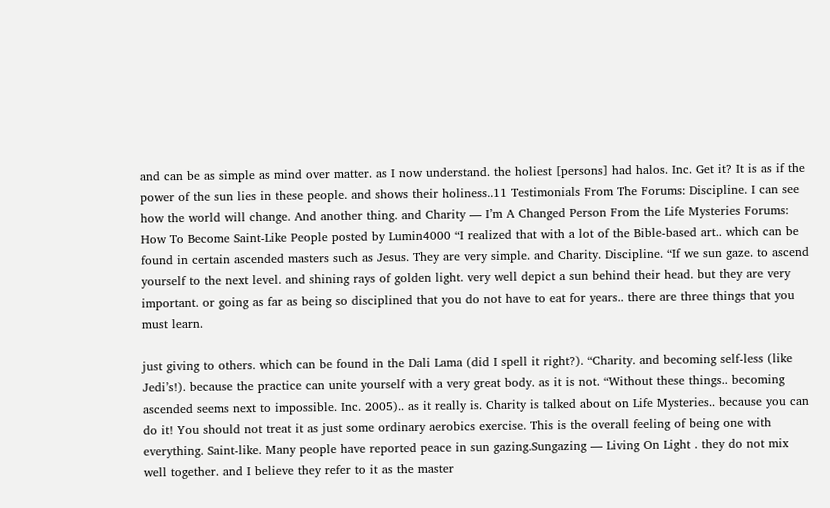and can be as simple as mind over matter. as I now understand. the holiest [persons] had halos. Inc. Get it? It is as if the power of the sun lies in these people. and shows their holiness..11 Testimonials From The Forums: Discipline. I can see how the world will change. And another thing. and Charity — I’m A Changed Person From the Life Mysteries Forums: How To Become Saint-Like People posted by Lumin4000 “I realized that with a lot of the Bible-based art.. which can be found in certain ascended masters such as Jesus. They are very simple. and Charity. Discipline. “If we sun gaze. to ascend yourself to the next level. and shining rays of golden light. very well depict a sun behind their head. but they are very important. or going as far as being so disciplined that you do not have to eat for years.. there are three things that you must learn.

just giving to others. which can be found in the Dali Lama (did I spell it right?). “Charity. and becoming self-less (like Jedi’s!). because the practice can unite yourself with a very great body. as it is not. “Without these things.. becoming ascended seems next to impossible. Inc. 2005).. as it really is. Charity is talked about on Life Mysteries.. because you can do it! You should not treat it as just some ordinary aerobics exercise. This is the overall feeling of being one with everything. Saint-like. Many people have reported peace in sun gazing.Sungazing — Living On Light . they do not mix well together. and I believe they refer to it as the master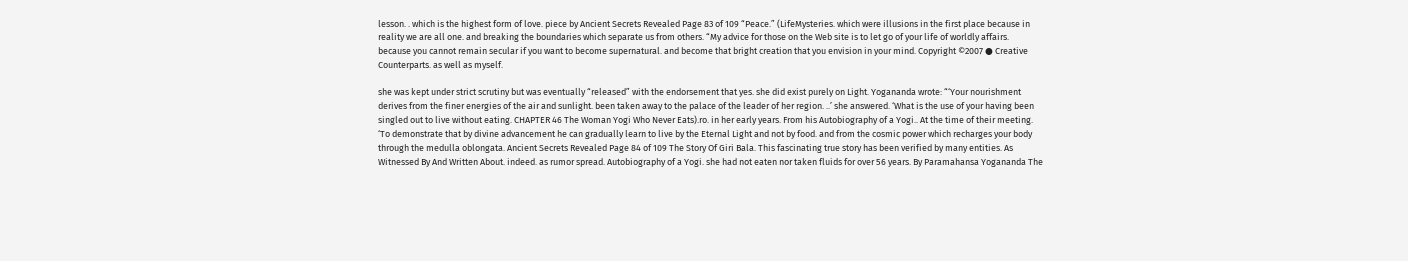lesson. . which is the highest form of love. piece by Ancient Secrets Revealed Page 83 of 109 “Peace.” (LifeMysteries. which were illusions in the first place because in reality we are all one. and breaking the boundaries which separate us from others. “My advice for those on the Web site is to let go of your life of worldly affairs. because you cannot remain secular if you want to become supernatural. and become that bright creation that you envision in your mind. Copyright ©2007 ● Creative Counterparts. as well as myself.

she was kept under strict scrutiny but was eventually “released” with the endorsement that yes. she did exist purely on Light. Yogananda wrote: “‘Your nourishment derives from the finer energies of the air and sunlight. been taken away to the palace of the leader of her region. ..’ she answered. ‘What is the use of your having been singled out to live without eating. CHAPTER 46 The Woman Yogi Who Never Eats).ro. in her early years. From his Autobiography of a Yogi.. At the time of their meeting. ‘To demonstrate that by divine advancement he can gradually learn to live by the Eternal Light and not by food. and from the cosmic power which recharges your body through the medulla oblongata. Ancient Secrets Revealed Page 84 of 109 The Story Of Giri Bala. This fascinating true story has been verified by many entities. As Witnessed By And Written About. indeed. as rumor spread. Autobiography of a Yogi. she had not eaten nor taken fluids for over 56 years. By Paramahansa Yogananda The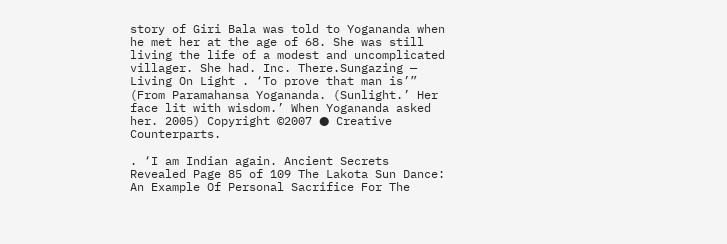story of Giri Bala was told to Yogananda when he met her at the age of 68. She was still living the life of a modest and uncomplicated villager. She had. Inc. There.Sungazing — Living On Light . ‘To prove that man is’” (From Paramahansa Yogananda. (Sunlight.’ Her face lit with wisdom.’ When Yogananda asked her. 2005) Copyright ©2007 ● Creative Counterparts.

. ‘I am Indian again. Ancient Secrets Revealed Page 85 of 109 The Lakota Sun Dance: An Example Of Personal Sacrifice For The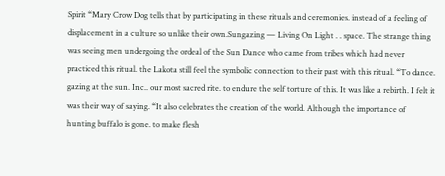Spirit “Mary Crow Dog tells that by participating in these rituals and ceremonies. instead of a feeling of displacement in a culture so unlike their own.Sungazing — Living On Light . . space. The strange thing was seeing men undergoing the ordeal of the Sun Dance who came from tribes which had never practiced this ritual. the Lakota still feel the symbolic connection to their past with this ritual. “To dance. gazing at the sun. Inc.. our most sacred rite. to endure the self torture of this. It was like a rebirth. I felt it was their way of saying. “It also celebrates the creation of the world. Although the importance of hunting buffalo is gone. to make flesh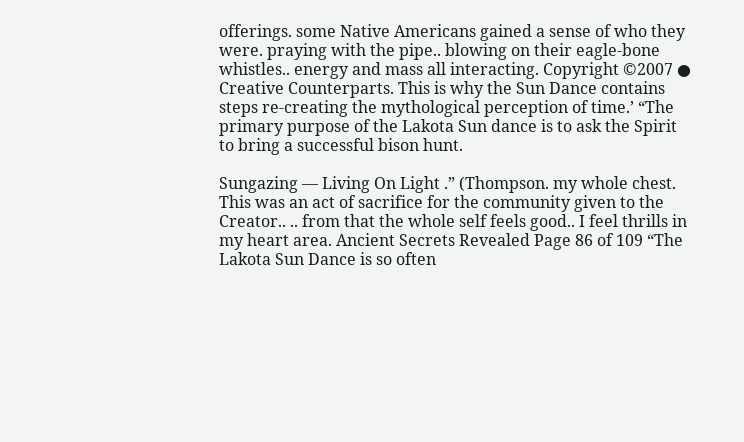offerings. some Native Americans gained a sense of who they were. praying with the pipe.. blowing on their eagle-bone whistles.. energy and mass all interacting. Copyright ©2007 ● Creative Counterparts. This is why the Sun Dance contains steps re-creating the mythological perception of time.’ “The primary purpose of the Lakota Sun dance is to ask the Spirit to bring a successful bison hunt.

Sungazing — Living On Light .” (Thompson. my whole chest. This was an act of sacrifice for the community given to the Creator.. .. from that the whole self feels good.. I feel thrills in my heart area. Ancient Secrets Revealed Page 86 of 109 “The Lakota Sun Dance is so often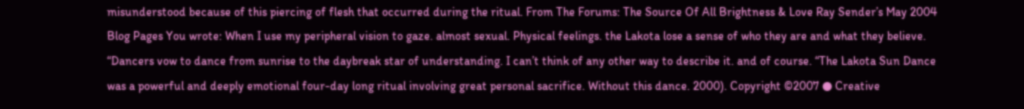misunderstood because of this piercing of flesh that occurred during the ritual. From The Forums: The Source Of All Brightness & Love Ray Sender’s May 2004 Blog Pages You wrote: When I use my peripheral vision to gaze. almost sexual. Physical feelings. the Lakota lose a sense of who they are and what they believe. “Dancers vow to dance from sunrise to the daybreak star of understanding. I can’t think of any other way to describe it. and of course. “The Lakota Sun Dance was a powerful and deeply emotional four-day long ritual involving great personal sacrifice. Without this dance. 2000). Copyright ©2007 ● Creative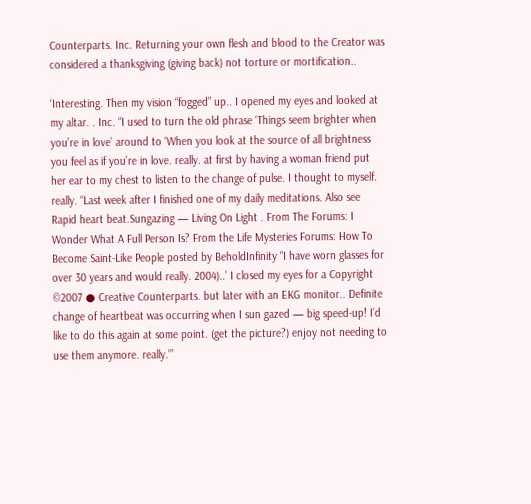Counterparts. Inc. Returning your own flesh and blood to the Creator was considered a thanksgiving (giving back) not torture or mortification..

‘Interesting. Then my vision “fogged” up.. I opened my eyes and looked at my altar. . Inc. “I used to turn the old phrase ‘Things seem brighter when you’re in love’ around to ‘When you look at the source of all brightness you feel as if you’re in love. really. at first by having a woman friend put her ear to my chest to listen to the change of pulse. I thought to myself. really. “Last week after I finished one of my daily meditations. Also see Rapid heart beat.Sungazing — Living On Light . From The Forums: I Wonder What A Full Person Is? From the Life Mysteries Forums: How To Become Saint-Like People posted by BeholdInfinity “I have worn glasses for over 30 years and would really. 2004)..’ I closed my eyes for a Copyright ©2007 ● Creative Counterparts. but later with an EKG monitor.. Definite change of heartbeat was occurring when I sun gazed — big speed-up! I’d like to do this again at some point. (get the picture?) enjoy not needing to use them anymore. really.’”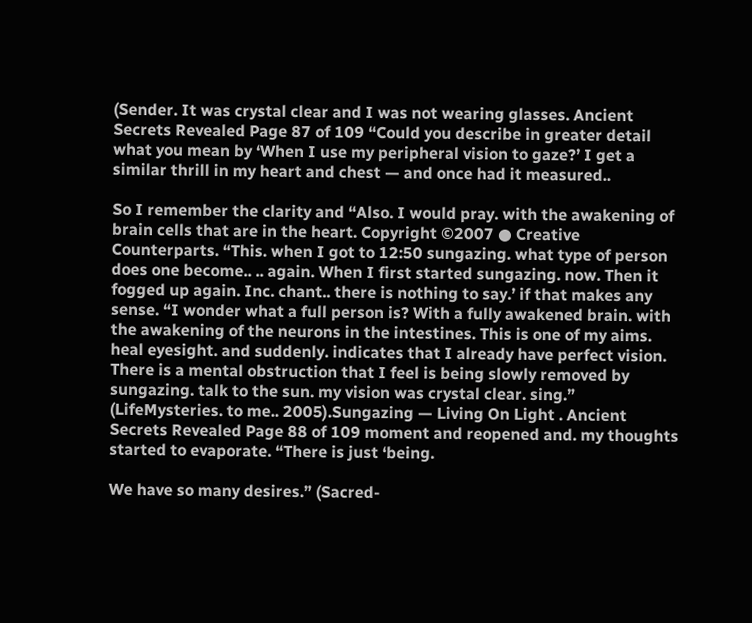(Sender. It was crystal clear and I was not wearing glasses. Ancient Secrets Revealed Page 87 of 109 “Could you describe in greater detail what you mean by ‘When I use my peripheral vision to gaze?’ I get a similar thrill in my heart and chest — and once had it measured..

So I remember the clarity and “Also. I would pray. with the awakening of brain cells that are in the heart. Copyright ©2007 ● Creative Counterparts. “This. when I got to 12:50 sungazing. what type of person does one become.. .. again. When I first started sungazing. now. Then it fogged up again. Inc. chant.. there is nothing to say.’ if that makes any sense. “I wonder what a full person is? With a fully awakened brain. with the awakening of the neurons in the intestines. This is one of my aims. heal eyesight. and suddenly. indicates that I already have perfect vision. There is a mental obstruction that I feel is being slowly removed by sungazing. talk to the sun. my vision was crystal clear. sing.” (LifeMysteries. to me.. 2005).Sungazing — Living On Light . Ancient Secrets Revealed Page 88 of 109 moment and reopened and. my thoughts started to evaporate. “There is just ‘being.

We have so many desires.” (Sacred-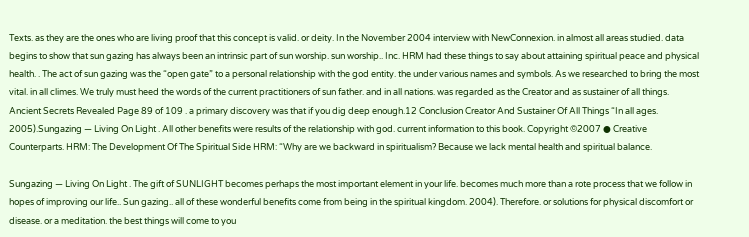Texts. as they are the ones who are living proof that this concept is valid. or deity. In the November 2004 interview with NewConnexion. in almost all areas studied. data begins to show that sun gazing has always been an intrinsic part of sun worship. sun worship.. Inc. HRM had these things to say about attaining spiritual peace and physical health. . The act of sun gazing was the “open gate” to a personal relationship with the god entity. the under various names and symbols. As we researched to bring the most vital. in all climes. We truly must heed the words of the current practitioners of sun father. and in all nations. was regarded as the Creator and as sustainer of all things. Ancient Secrets Revealed Page 89 of 109 . a primary discovery was that if you dig deep enough.12 Conclusion Creator And Sustainer Of All Things “In all ages. 2005).Sungazing — Living On Light . All other benefits were results of the relationship with god. current information to this book. Copyright ©2007 ● Creative Counterparts. HRM: The Development Of The Spiritual Side HRM: “Why are we backward in spiritualism? Because we lack mental health and spiritual balance.

Sungazing — Living On Light . The gift of SUNLIGHT becomes perhaps the most important element in your life. becomes much more than a rote process that we follow in hopes of improving our life.. Sun gazing.. all of these wonderful benefits come from being in the spiritual kingdom. 2004). Therefore. or solutions for physical discomfort or disease. or a meditation. the best things will come to you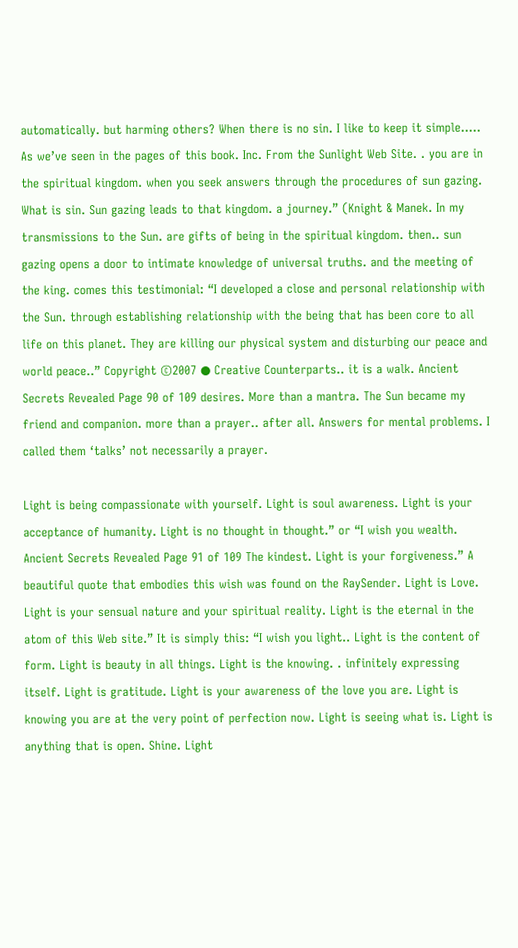automatically. but harming others? When there is no sin. I like to keep it simple..... As we’ve seen in the pages of this book. Inc. From the Sunlight Web Site. . you are in the spiritual kingdom. when you seek answers through the procedures of sun gazing. What is sin. Sun gazing leads to that kingdom. a journey.” (Knight & Manek. In my transmissions to the Sun. are gifts of being in the spiritual kingdom. then.. sun gazing opens a door to intimate knowledge of universal truths. and the meeting of the king. comes this testimonial: “I developed a close and personal relationship with the Sun. through establishing relationship with the being that has been core to all life on this planet. They are killing our physical system and disturbing our peace and world peace..” Copyright ©2007 ● Creative Counterparts.. it is a walk. Ancient Secrets Revealed Page 90 of 109 desires. More than a mantra. The Sun became my friend and companion. more than a prayer.. after all. Answers for mental problems. I called them ‘talks’ not necessarily a prayer.

Light is being compassionate with yourself. Light is soul awareness. Light is your acceptance of humanity. Light is no thought in thought.” or “I wish you wealth. Ancient Secrets Revealed Page 91 of 109 The kindest. Light is your forgiveness.” A beautiful quote that embodies this wish was found on the RaySender. Light is Love. Light is your sensual nature and your spiritual reality. Light is the eternal in the atom of this Web site.” It is simply this: “I wish you light.. Light is the content of form. Light is beauty in all things. Light is the knowing. . infinitely expressing itself. Light is gratitude. Light is your awareness of the love you are. Light is knowing you are at the very point of perfection now. Light is seeing what is. Light is anything that is open. Shine. Light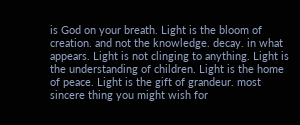is God on your breath. Light is the bloom of creation. and not the knowledge. decay. in what appears. Light is not clinging to anything. Light is the understanding of children. Light is the home of peace. Light is the gift of grandeur. most sincere thing you might wish for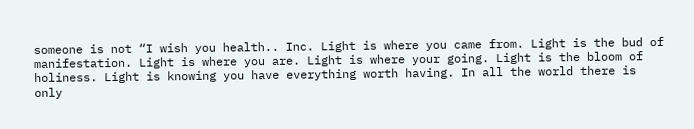someone is not “I wish you health.. Inc. Light is where you came from. Light is the bud of manifestation. Light is where you are. Light is where your going. Light is the bloom of holiness. Light is knowing you have everything worth having. In all the world there is only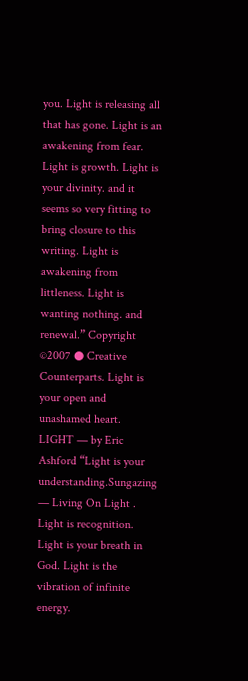you. Light is releasing all that has gone. Light is an awakening from fear. Light is growth. Light is your divinity. and it seems so very fitting to bring closure to this writing. Light is awakening from littleness. Light is wanting nothing. and renewal.” Copyright ©2007 ● Creative Counterparts. Light is your open and unashamed heart. LIGHT — by Eric Ashford “Light is your understanding.Sungazing — Living On Light . Light is recognition. Light is your breath in God. Light is the vibration of infinite energy.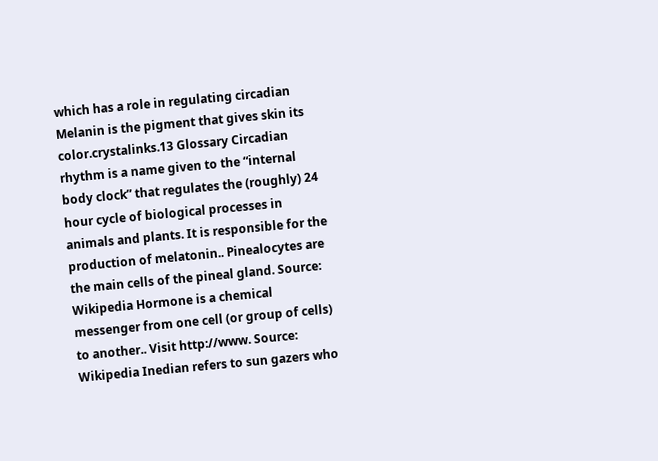which has a role in regulating circadian Melanin is the pigment that gives skin its color.crystalinks.13 Glossary Circadian rhythm is a name given to the “internal body clock” that regulates the (roughly) 24 hour cycle of biological processes in animals and plants. It is responsible for the production of melatonin.. Pinealocytes are the main cells of the pineal gland. Source: Wikipedia Hormone is a chemical messenger from one cell (or group of cells) to another.. Visit http://www. Source: Wikipedia Inedian refers to sun gazers who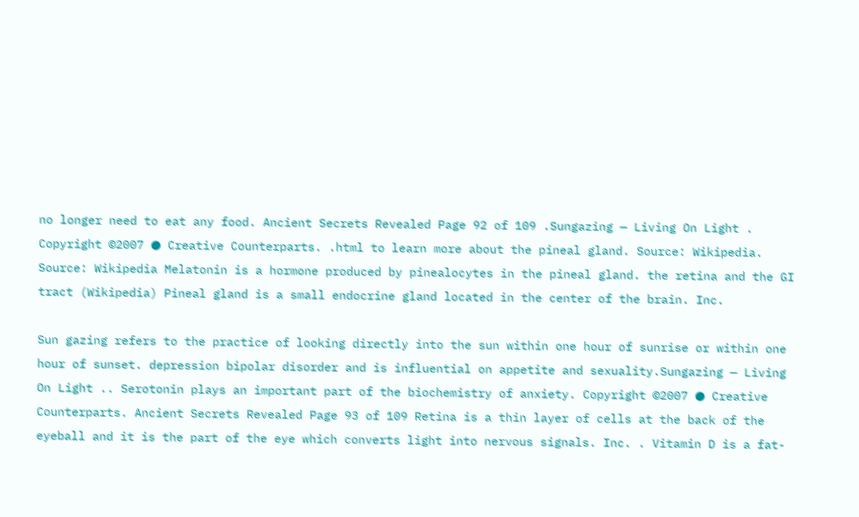no longer need to eat any food. Ancient Secrets Revealed Page 92 of 109 .Sungazing — Living On Light . Copyright ©2007 ● Creative Counterparts. .html to learn more about the pineal gland. Source: Wikipedia. Source: Wikipedia Melatonin is a hormone produced by pinealocytes in the pineal gland. the retina and the GI tract (Wikipedia) Pineal gland is a small endocrine gland located in the center of the brain. Inc.

Sun gazing refers to the practice of looking directly into the sun within one hour of sunrise or within one hour of sunset. depression bipolar disorder and is influential on appetite and sexuality.Sungazing — Living On Light .. Serotonin plays an important part of the biochemistry of anxiety. Copyright ©2007 ● Creative Counterparts. Ancient Secrets Revealed Page 93 of 109 Retina is a thin layer of cells at the back of the eyeball and it is the part of the eye which converts light into nervous signals. Inc. . Vitamin D is a fat-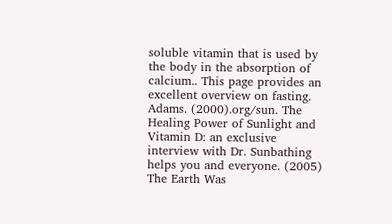soluble vitamin that is used by the body in the absorption of calcium.. This page provides an excellent overview on fasting. Adams. (2000).org/sun. The Healing Power of Sunlight and Vitamin D: an exclusive interview with Dr. Sunbathing helps you and everyone. (2005) The Earth Was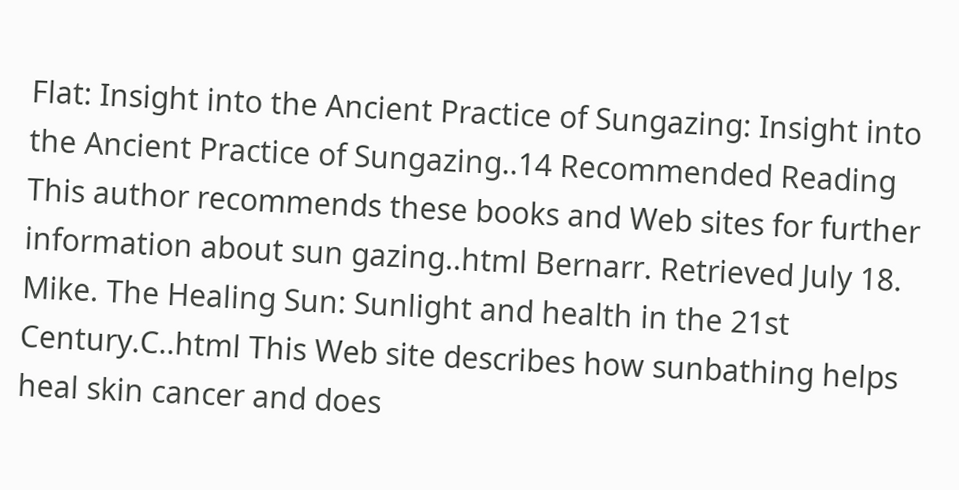Flat: Insight into the Ancient Practice of Sungazing: Insight into the Ancient Practice of Sungazing..14 Recommended Reading This author recommends these books and Web sites for further information about sun gazing..html Bernarr. Retrieved July 18. Mike. The Healing Sun: Sunlight and health in the 21st Century.C..html This Web site describes how sunbathing helps heal skin cancer and does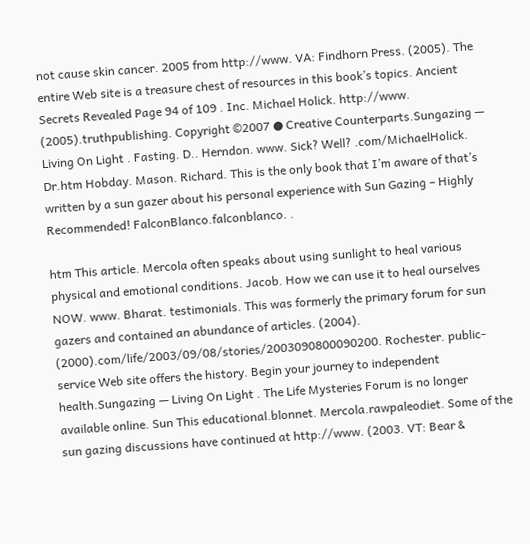not cause skin cancer. 2005 from http://www. VA: Findhorn Press. (2005). The entire Web site is a treasure chest of resources in this book’s topics. Ancient Secrets Revealed Page 94 of 109 . Inc. Michael Holick. http://www. (2005).truthpublishing. Copyright ©2007 ● Creative Counterparts.Sungazing — Living On Light . Fasting. D.. Herndon. www. Sick? Well? .com/MichaelHolick. Dr.htm Hobday. Mason. Richard. This is the only book that I’m aware of that’s written by a sun gazer about his personal experience with Sun Gazing – Highly Recommended! FalconBlanco.falconblanco. .

htm This article. Mercola often speaks about using sunlight to heal various physical and emotional conditions. Jacob. How we can use it to heal ourselves NOW. www. Bharat. testimonials. This was formerly the primary forum for sun gazers and contained an abundance of articles. (2004). (2000).com/life/2003/09/08/stories/2003090800090200. Rochester. public-service Web site offers the history. Begin your journey to independent health.Sungazing — Living On Light . The Life Mysteries Forum is no longer available online. Sun This educational.blonnet. Mercola.rawpaleodiet. Some of the sun gazing discussions have continued at http://www. (2003. VT: Bear &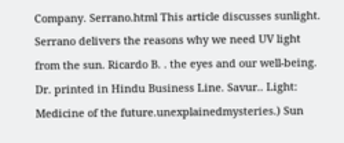Company. Serrano.html This article discusses sunlight. Serrano delivers the reasons why we need UV light from the sun. Ricardo B. . the eyes and our well-being. Dr. printed in Hindu Business Line. Savur.. Light: Medicine of the future.unexplainedmysteries.) Sun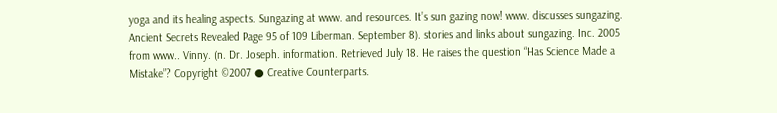yoga and its healing aspects. Sungazing at www. and resources. It’s sun gazing now! www. discusses sungazing. Ancient Secrets Revealed Page 95 of 109 Liberman. September 8). stories and links about sungazing. Inc. 2005 from www.. Vinny. (n. Dr. Joseph. information. Retrieved July 18. He raises the question “Has Science Made a Mistake”? Copyright ©2007 ● Creative Counterparts.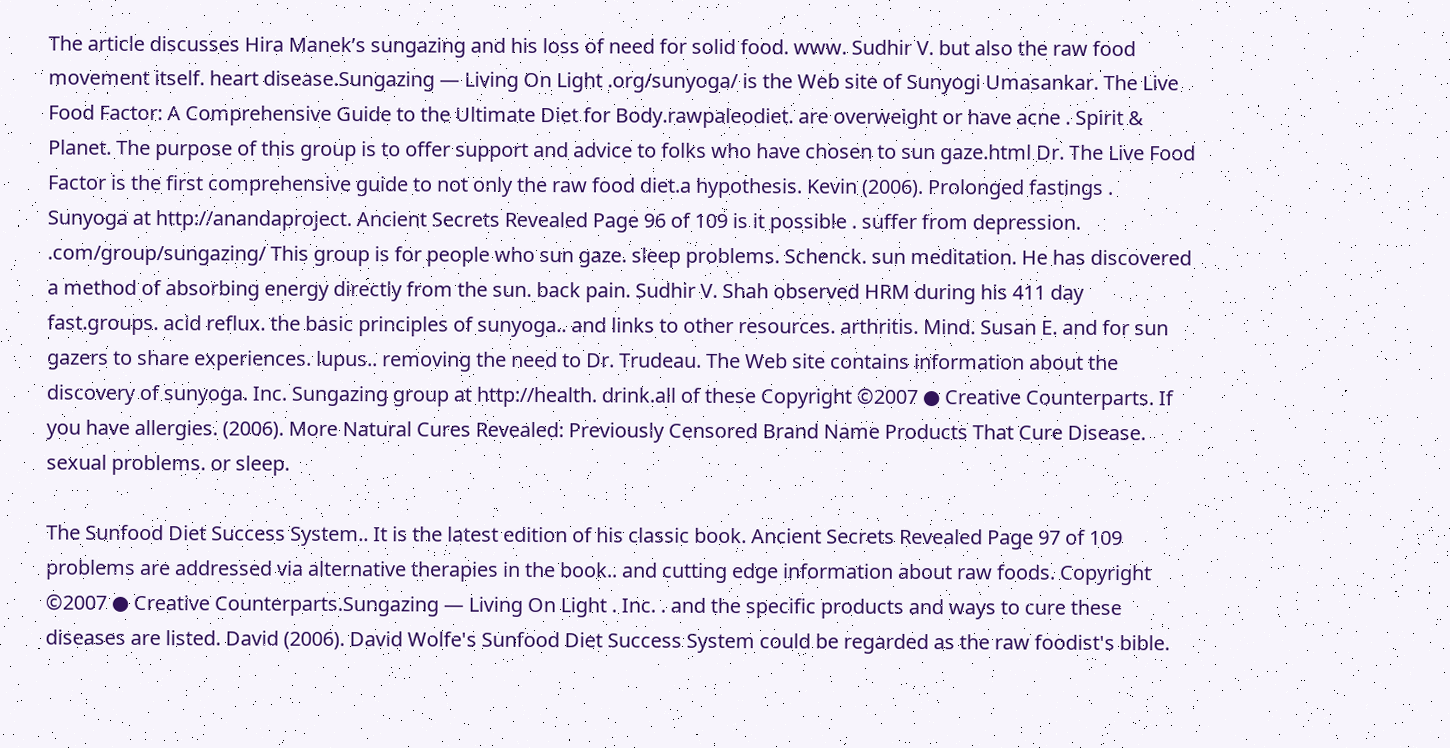The article discusses Hira Manek’s sungazing and his loss of need for solid food. www. Sudhir V. but also the raw food movement itself. heart disease.Sungazing — Living On Light .org/sunyoga/ is the Web site of Sunyogi Umasankar. The Live Food Factor: A Comprehensive Guide to the Ultimate Diet for Body.rawpaleodiet. are overweight or have acne . Spirit & Planet. The purpose of this group is to offer support and advice to folks who have chosen to sun gaze.html Dr. The Live Food Factor is the first comprehensive guide to not only the raw food diet.a hypothesis. Kevin (2006). Prolonged fastings . Sunyoga at http://anandaproject. Ancient Secrets Revealed Page 96 of 109 is it possible . suffer from depression. .com/group/sungazing/ This group is for people who sun gaze. sleep problems. Schenck. sun meditation. He has discovered a method of absorbing energy directly from the sun. back pain. Sudhir V. Shah observed HRM during his 411 day fast.groups. acid reflux. the basic principles of sunyoga.. and links to other resources. arthritis. Mind. Susan E. and for sun gazers to share experiences. lupus.. removing the need to Dr. Trudeau. The Web site contains information about the discovery of sunyoga. Inc. Sungazing group at http://health. drink.all of these Copyright ©2007 ● Creative Counterparts. If you have allergies. (2006). More Natural Cures Revealed: Previously Censored Brand Name Products That Cure Disease. sexual problems. or sleep.

The Sunfood Diet Success System.. It is the latest edition of his classic book. Ancient Secrets Revealed Page 97 of 109 problems are addressed via alternative therapies in the book.. and cutting edge information about raw foods. Copyright ©2007 ● Creative Counterparts.Sungazing — Living On Light . Inc. . and the specific products and ways to cure these diseases are listed. David (2006). David Wolfe's Sunfood Diet Success System could be regarded as the raw foodist's bible.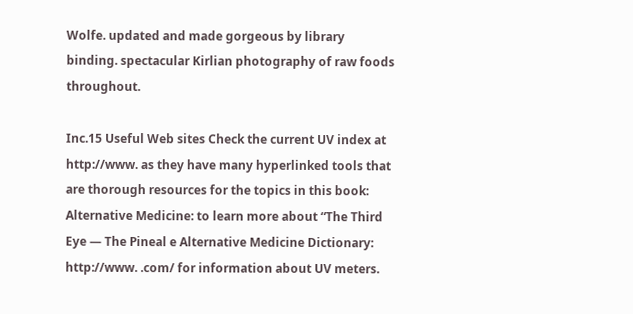Wolfe. updated and made gorgeous by library binding. spectacular Kirlian photography of raw foods throughout.

Inc.15 Useful Web sites Check the current UV index at http://www. as they have many hyperlinked tools that are thorough resources for the topics in this book: Alternative Medicine: to learn more about “The Third Eye — The Pineal e Alternative Medicine Dictionary: http://www. .com/ for information about UV meters.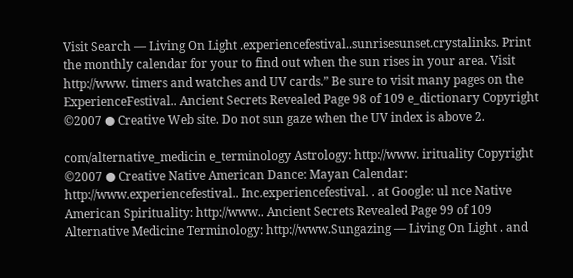Visit Search — Living On Light .experiencefestival..sunrisesunset.crystalinks. Print the monthly calendar for your to find out when the sun rises in your area. Visit http://www. timers and watches and UV cards.” Be sure to visit many pages on the ExperienceFestival.. Ancient Secrets Revealed Page 98 of 109 e_dictionary Copyright ©2007 ● Creative Web site. Do not sun gaze when the UV index is above 2.

com/alternative_medicin e_terminology Astrology: http://www. irituality Copyright ©2007 ● Creative Native American Dance: Mayan Calendar: http://www.experiencefestival.. Inc.experiencefestival. . at Google: ul nce Native American Spirituality: http://www.. Ancient Secrets Revealed Page 99 of 109 Alternative Medicine Terminology: http://www.Sungazing — Living On Light . and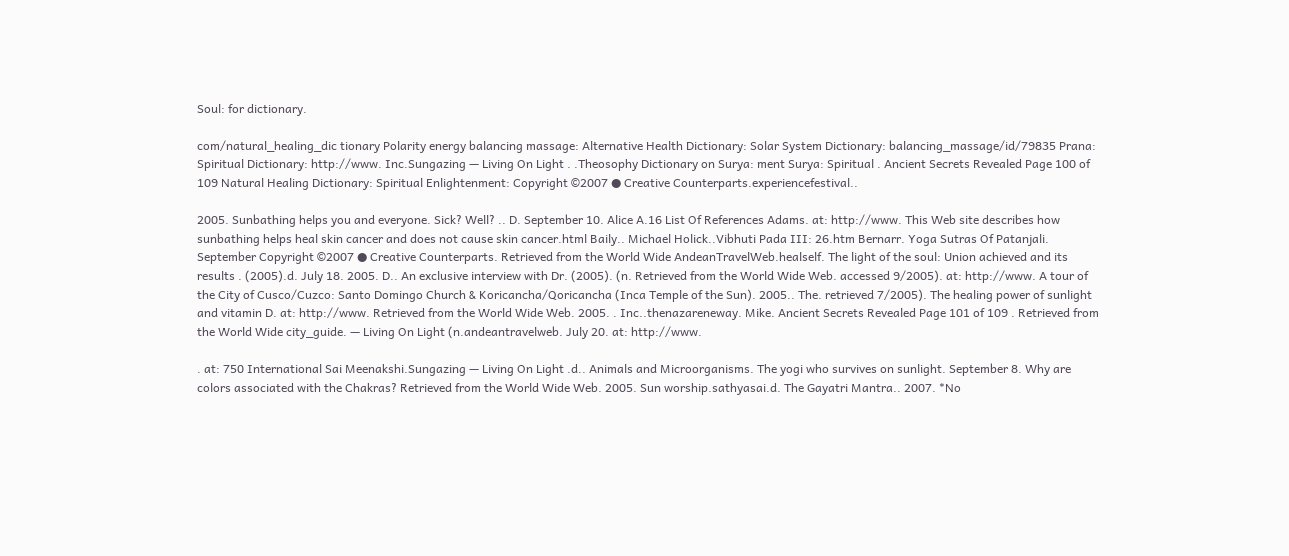Soul: for dictionary.

com/natural_healing_dic tionary Polarity energy balancing massage: Alternative Health Dictionary: Solar System Dictionary: balancing_massage/id/79835 Prana: Spiritual Dictionary: http://www. Inc.Sungazing — Living On Light . .Theosophy Dictionary on Surya: ment Surya: Spiritual . Ancient Secrets Revealed Page 100 of 109 Natural Healing Dictionary: Spiritual Enlightenment: Copyright ©2007 ● Creative Counterparts.experiencefestival..

2005. Sunbathing helps you and everyone. Sick? Well? .. D. September 10. Alice A.16 List Of References Adams. at: http://www. This Web site describes how sunbathing helps heal skin cancer and does not cause skin cancer.html Baily.. Michael Holick..Vibhuti Pada III: 26.htm Bernarr. Yoga Sutras Of Patanjali. September Copyright ©2007 ● Creative Counterparts. Retrieved from the World Wide AndeanTravelWeb.healself. The light of the soul: Union achieved and its results . (2005).d. July 18. 2005. D.. An exclusive interview with Dr. (2005). (n. Retrieved from the World Wide Web. accessed 9/2005). at: http://www. A tour of the City of Cusco/Cuzco: Santo Domingo Church & Koricancha/Qoricancha (Inca Temple of the Sun). 2005.. The. retrieved 7/2005). The healing power of sunlight and vitamin D. at: http://www. Retrieved from the World Wide Web. 2005. . Inc..thenazareneway. Mike. Ancient Secrets Revealed Page 101 of 109 . Retrieved from the World Wide city_guide. — Living On Light (n.andeantravelweb. July 20. at: http://www.

. at: 750 International Sai Meenakshi.Sungazing — Living On Light .d.. Animals and Microorganisms. The yogi who survives on sunlight. September 8. Why are colors associated with the Chakras? Retrieved from the World Wide Web. 2005. Sun worship.sathyasai.d. The Gayatri Mantra.. 2007. *No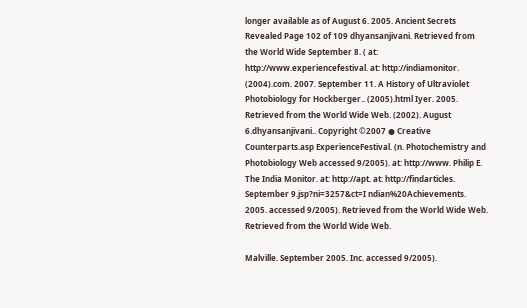longer available as of August 6. 2005. Ancient Secrets Revealed Page 102 of 109 dhyansanjivani. Retrieved from the World Wide September 8. ( at: http://www.experiencefestival. at: http://indiamonitor. (2004).com. 2007. September 11. A History of Ultraviolet Photobiology for Hockberger.. (2005).html Iyer. 2005. Retrieved from the World Wide Web. (2002). August 6.dhyansanjivani.. Copyright ©2007 ● Creative Counterparts.asp ExperienceFestival. (n. Photochemistry and Photobiology Web accessed 9/2005). at: http://www. Philip E. The India Monitor. at: http://apt. at: http://findarticles. September 9.jsp?ni=3257&ct=I ndian%20Achievements. 2005. accessed 9/2005). Retrieved from the World Wide Web. Retrieved from the World Wide Web.

Malville. September 2005. Inc. accessed 9/2005).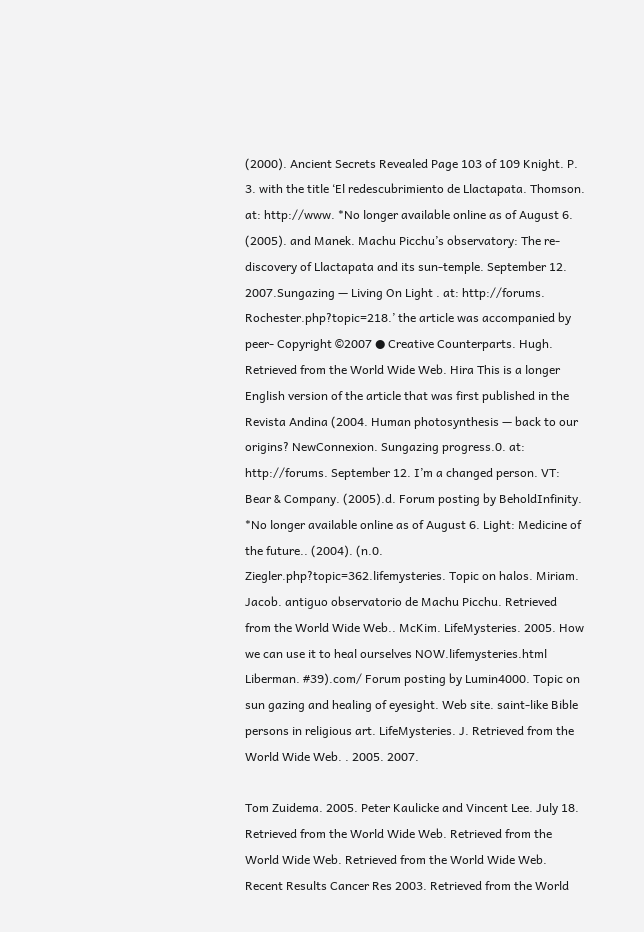(2000). Ancient Secrets Revealed Page 103 of 109 Knight. P. 3. with the title ‘El redescubrimiento de Llactapata. Thomson. at: http://www. *No longer available online as of August 6. (2005). and Manek. Machu Picchu’s observatory: The re-discovery of Llactapata and its sun-temple. September 12. 2007.Sungazing — Living On Light . at: http://forums. Rochester.php?topic=218.’ the article was accompanied by peer- Copyright ©2007 ● Creative Counterparts. Hugh. Retrieved from the World Wide Web. Hira This is a longer English version of the article that was first published in the Revista Andina (2004. Human photosynthesis — back to our origins? NewConnexion. Sungazing progress.0. at: http://forums. September 12. I’m a changed person. VT: Bear & Company. (2005).d. Forum posting by BeholdInfinity. *No longer available online as of August 6. Light: Medicine of the future.. (2004). (n.0. Ziegler.php?topic=362.lifemysteries. Topic on halos. Miriam. Jacob. antiguo observatorio de Machu Picchu. Retrieved from the World Wide Web.. McKim. LifeMysteries. 2005. How we can use it to heal ourselves NOW.lifemysteries.html Liberman. #39).com/ Forum posting by Lumin4000. Topic on sun gazing and healing of eyesight. Web site. saint-like Bible persons in religious art. LifeMysteries. J. Retrieved from the World Wide Web. . 2005. 2007.

Tom Zuidema. 2005. Peter Kaulicke and Vincent Lee. July 18. Retrieved from the World Wide Web. Retrieved from the World Wide Web. Retrieved from the World Wide Web. Recent Results Cancer Res 2003. Retrieved from the World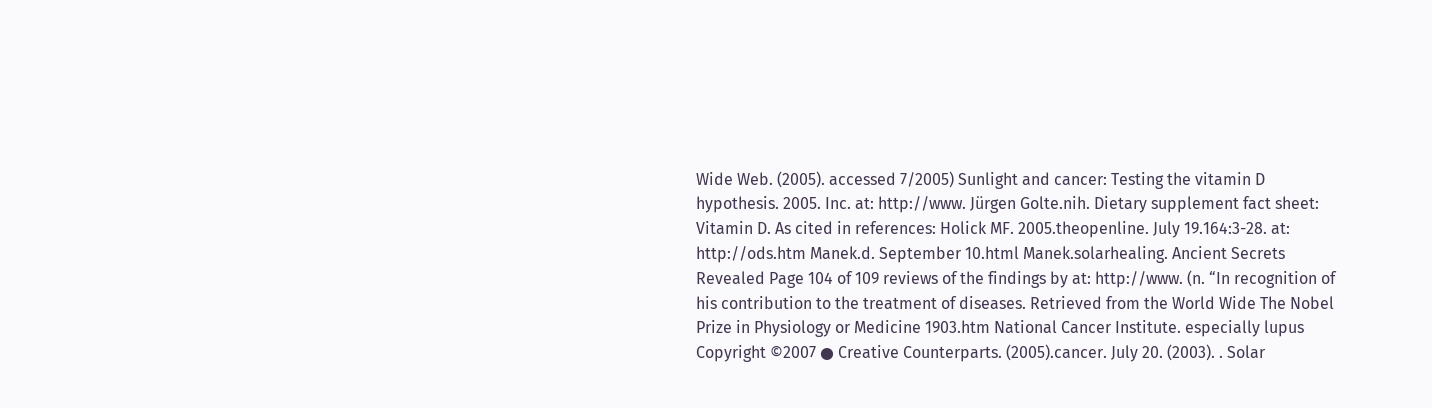Wide Web. (2005). accessed 7/2005) Sunlight and cancer: Testing the vitamin D hypothesis. 2005. Inc. at: http://www. Jürgen Golte.nih. Dietary supplement fact sheet: Vitamin D. As cited in references: Holick MF. 2005.theopenline. July 19.164:3-28. at: http://ods.htm Manek.d. September 10.html Manek.solarhealing. Ancient Secrets Revealed Page 104 of 109 reviews of the findings by at: http://www. (n. “In recognition of his contribution to the treatment of diseases. Retrieved from the World Wide The Nobel Prize in Physiology or Medicine 1903.htm National Cancer Institute. especially lupus Copyright ©2007 ● Creative Counterparts. (2005).cancer. July 20. (2003). . Solar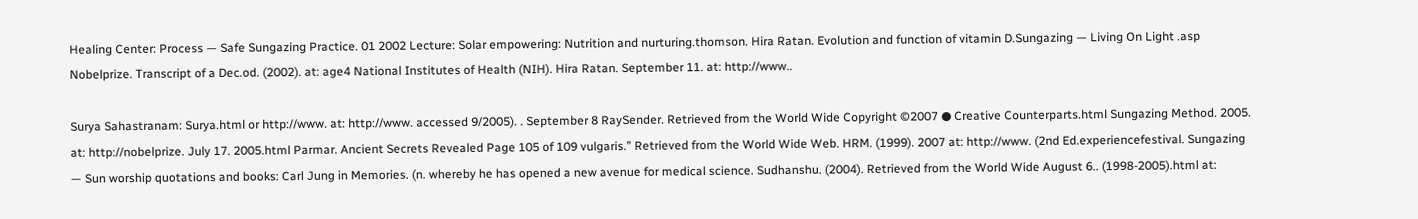Healing Center: Process — Safe Sungazing Practice. 01 2002 Lecture: Solar empowering: Nutrition and nurturing.thomson. Hira Ratan. Evolution and function of vitamin D.Sungazing — Living On Light .asp Nobelprize. Transcript of a Dec.od. (2002). at: age4 National Institutes of Health (NIH). Hira Ratan. September 11. at: http://www..

Surya Sahastranam: Surya.html or http://www. at: http://www. accessed 9/2005). . September 8 RaySender. Retrieved from the World Wide Copyright ©2007 ● Creative Counterparts.html Sungazing Method. 2005. at: http://nobelprize. July 17. 2005.html Parmar. Ancient Secrets Revealed Page 105 of 109 vulgaris.” Retrieved from the World Wide Web. HRM. (1999). 2007 at: http://www. (2nd Ed.experiencefestival. Sungazing — Sun worship quotations and books: Carl Jung in Memories. (n. whereby he has opened a new avenue for medical science. Sudhanshu. (2004). Retrieved from the World Wide August 6.. (1998-2005).html at: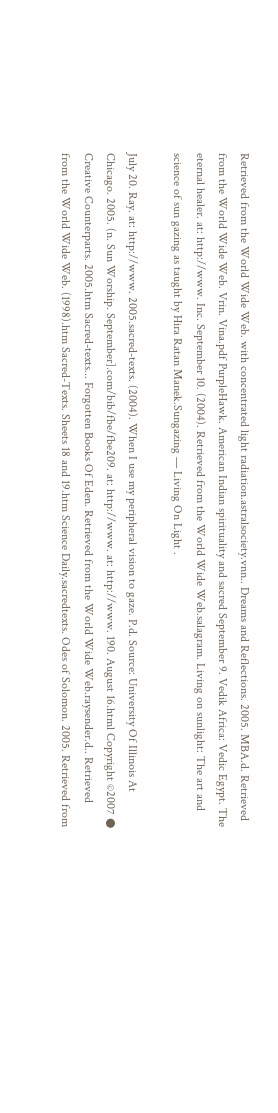Retrieved from the World Wide Web. with concentrated light radiation.astralsociety.vnn.. Dreams and Reflections. 2005. MBA.d. Retrieved from the World Wide Web. Vrin. Vina.pdf PurpleHawk. American Indian spirituality and sacred September 9. Vedik Africa: Vedic Egypt. The eternal healer. at: http://www. Inc. September 10. (2004). Retrieved from the World Wide Web.salagram. Living on sunlight: The art and science of sun gazing as taught by Hira Ratan Manek.Sungazing — Living On Light .

July 20. Ray. at: http://www. 2005.sacred-texts. (2004). When I use my peripheral vision to gaze. P.d. Source: University Of Illinois At Chicago. 2005. (n. Sun Worship. September].com/bib/fbe/fbe209. at: http://www. at: http://www. 190. August 16.html Copyright ©2007 ● Creative Counterparts. 2005.htm Sacred-texts... Forgotten Books Of Eden. Retrieved from the World Wide Web.raysender.d.. Retrieved from the World Wide Web. (1998).htm Sacred-Texts. Sheets 18 and 19.htm Science Daily.sacredtexts. Odes of Solomon. 2005. Retrieved from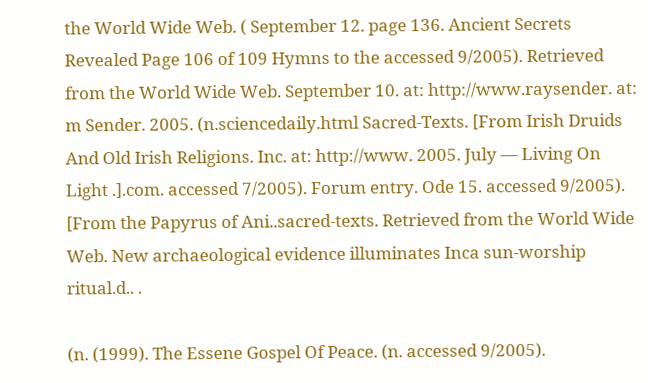the World Wide Web. ( September 12. page 136. Ancient Secrets Revealed Page 106 of 109 Hymns to the accessed 9/2005). Retrieved from the World Wide Web. September 10. at: http://www.raysender. at: m Sender. 2005. (n.sciencedaily.html Sacred-Texts. [From Irish Druids And Old Irish Religions. Inc. at: http://www. 2005. July — Living On Light .].com. accessed 7/2005). Forum entry. Ode 15. accessed 9/2005). [From the Papyrus of Ani..sacred-texts. Retrieved from the World Wide Web. New archaeological evidence illuminates Inca sun-worship ritual.d.. .

(n. (1999). The Essene Gospel Of Peace. (n. accessed 9/2005).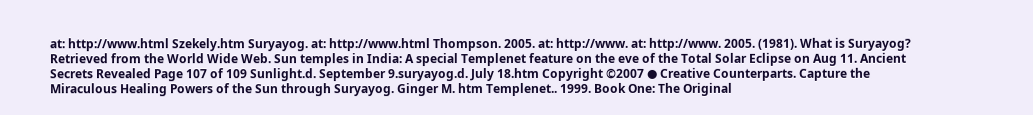at: http://www.html Szekely.htm Suryayog. at: http://www.html Thompson. 2005. at: http://www. at: http://www. 2005. (1981). What is Suryayog? Retrieved from the World Wide Web. Sun temples in India: A special Templenet feature on the eve of the Total Solar Eclipse on Aug 11. Ancient Secrets Revealed Page 107 of 109 Sunlight.d. September 9.suryayog.d. July 18.htm Copyright ©2007 ● Creative Counterparts. Capture the Miraculous Healing Powers of the Sun through Suryayog. Ginger M. htm Templenet.. 1999. Book One: The Original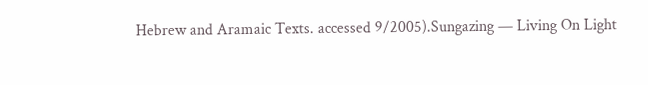Hebrew and Aramaic Texts. accessed 9/2005).Sungazing — Living On Light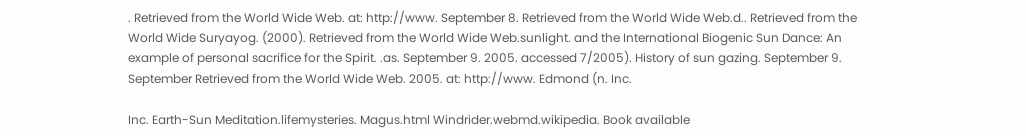. Retrieved from the World Wide Web. at: http://www. September 8. Retrieved from the World Wide Web.d.. Retrieved from the World Wide Suryayog. (2000). Retrieved from the World Wide Web.sunlight. and the International Biogenic Sun Dance: An example of personal sacrifice for the Spirit. .as. September 9. 2005. accessed 7/2005). History of sun gazing. September 9. September Retrieved from the World Wide Web. 2005. at: http://www. Edmond (n. Inc.

Inc. Earth-Sun Meditation.lifemysteries. Magus.html Windrider.webmd.wikipedia. Book available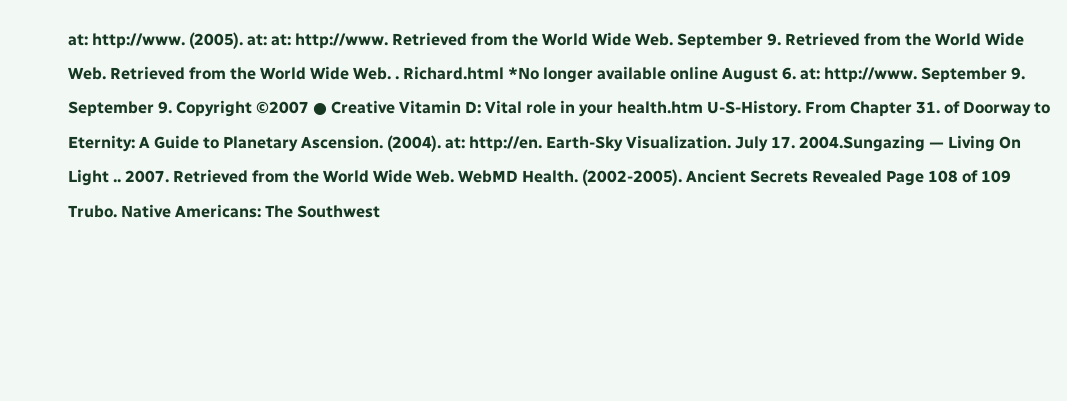at: http://www. (2005). at: at: http://www. Retrieved from the World Wide Web. September 9. Retrieved from the World Wide Web. Retrieved from the World Wide Web. . Richard.html *No longer available online August 6. at: http://www. September 9. September 9. Copyright ©2007 ● Creative Vitamin D: Vital role in your health.htm U-S-History. From Chapter 31. of Doorway to Eternity: A Guide to Planetary Ascension. (2004). at: http://en. Earth-Sky Visualization. July 17. 2004.Sungazing — Living On Light .. 2007. Retrieved from the World Wide Web. WebMD Health. (2002-2005). Ancient Secrets Revealed Page 108 of 109 Trubo. Native Americans: The Southwest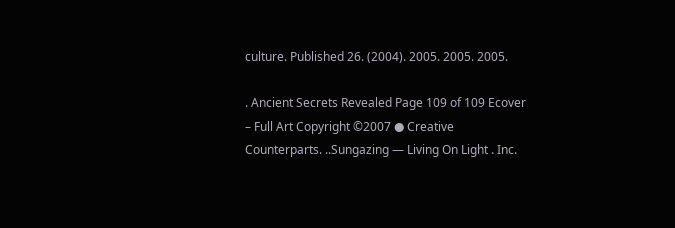culture. Published 26. (2004). 2005. 2005. 2005.

. Ancient Secrets Revealed Page 109 of 109 Ecover – Full Art Copyright ©2007 ● Creative Counterparts. ..Sungazing — Living On Light . Inc.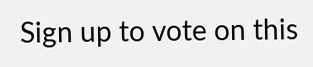Sign up to vote on this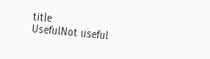title
UsefulNot useful